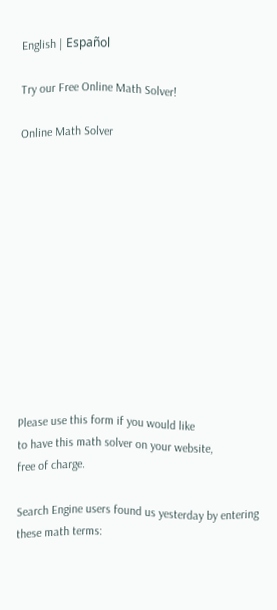English | Español

Try our Free Online Math Solver!

Online Math Solver












Please use this form if you would like
to have this math solver on your website,
free of charge.

Search Engine users found us yesterday by entering these math terms: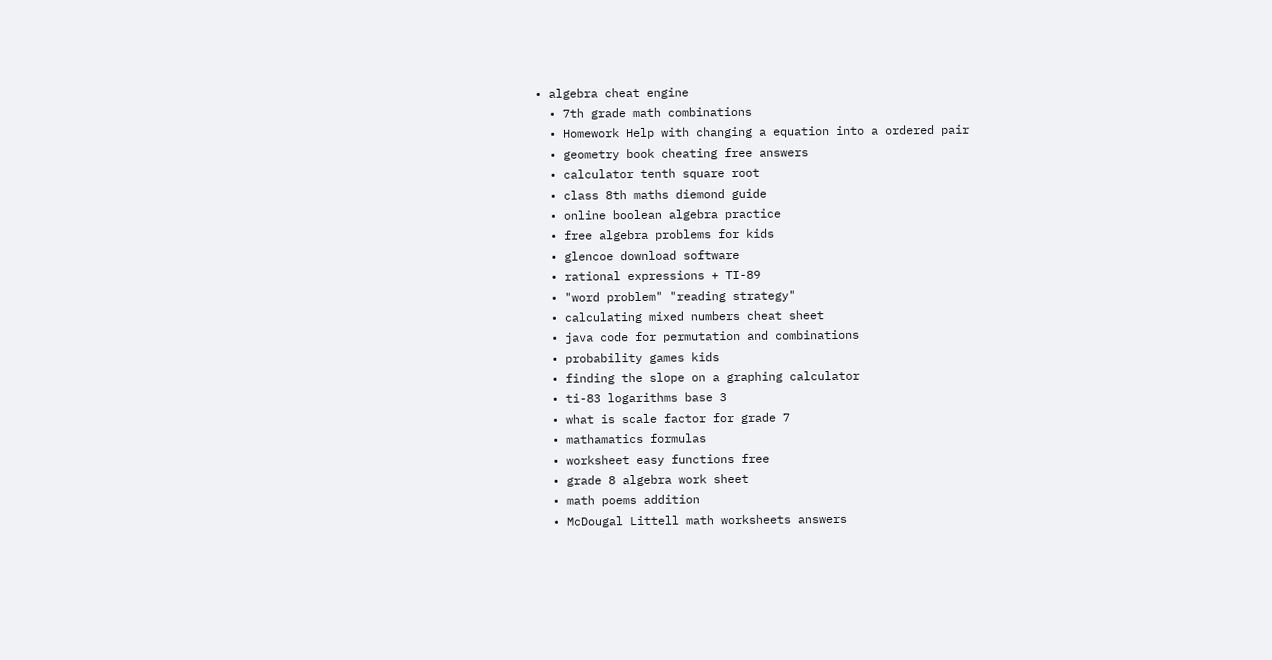• algebra cheat engine
  • 7th grade math combinations
  • Homework Help with changing a equation into a ordered pair
  • geometry book cheating free answers
  • calculator tenth square root
  • class 8th maths diemond guide
  • online boolean algebra practice
  • free algebra problems for kids
  • glencoe download software
  • rational expressions + TI-89
  • "word problem" "reading strategy"
  • calculating mixed numbers cheat sheet
  • java code for permutation and combinations
  • probability games kids
  • finding the slope on a graphing calculator
  • ti-83 logarithms base 3
  • what is scale factor for grade 7
  • mathamatics formulas
  • worksheet easy functions free
  • grade 8 algebra work sheet
  • math poems addition
  • McDougal Littell math worksheets answers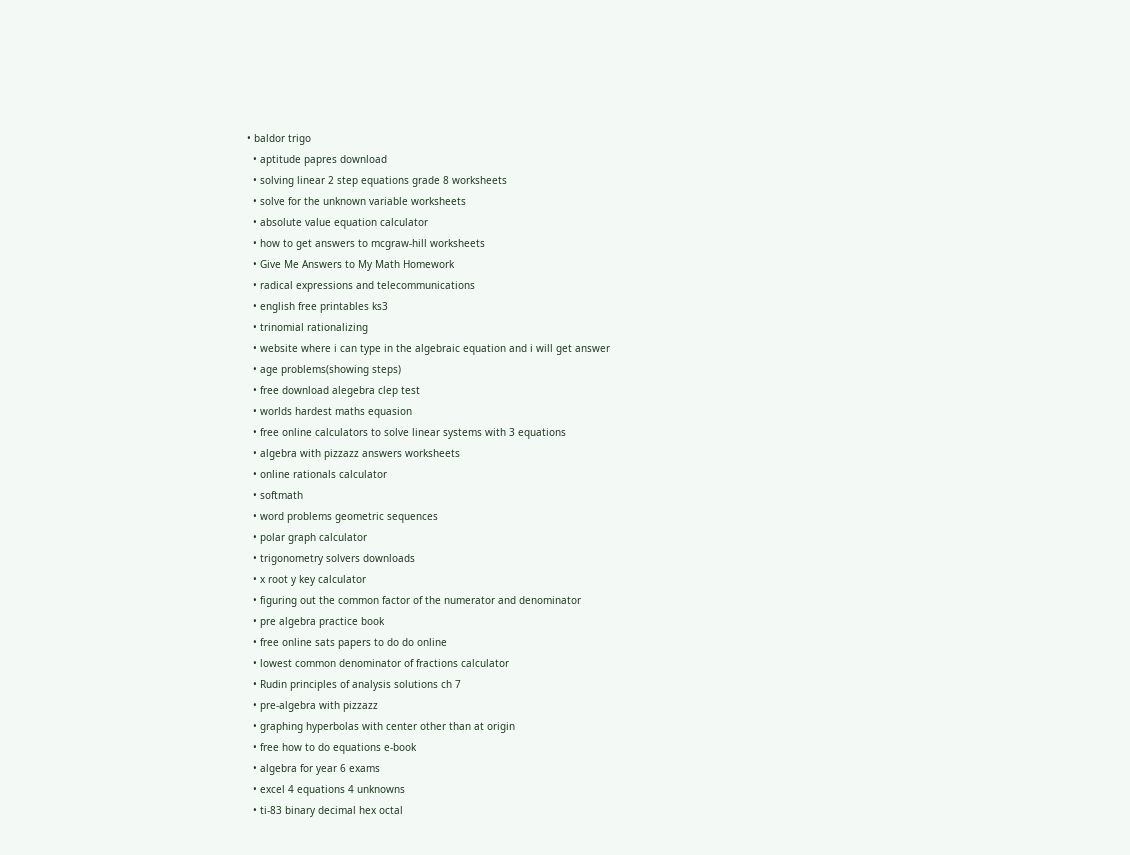• baldor trigo
  • aptitude papres download
  • solving linear 2 step equations grade 8 worksheets
  • solve for the unknown variable worksheets
  • absolute value equation calculator
  • how to get answers to mcgraw-hill worksheets
  • Give Me Answers to My Math Homework
  • radical expressions and telecommunications
  • english free printables ks3
  • trinomial rationalizing
  • website where i can type in the algebraic equation and i will get answer
  • age problems(showing steps)
  • free download alegebra clep test
  • worlds hardest maths equasion
  • free online calculators to solve linear systems with 3 equations
  • algebra with pizzazz answers worksheets
  • online rationals calculator
  • softmath
  • word problems geometric sequences
  • polar graph calculator
  • trigonometry solvers downloads
  • x root y key calculator
  • figuring out the common factor of the numerator and denominator
  • pre algebra practice book
  • free online sats papers to do do online
  • lowest common denominator of fractions calculator
  • Rudin principles of analysis solutions ch 7
  • pre-algebra with pizzazz
  • graphing hyperbolas with center other than at origin
  • free how to do equations e-book
  • algebra for year 6 exams
  • excel 4 equations 4 unknowns
  • ti-83 binary decimal hex octal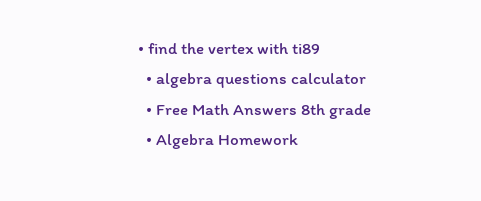• find the vertex with ti89
  • algebra questions calculator
  • Free Math Answers 8th grade
  • Algebra Homework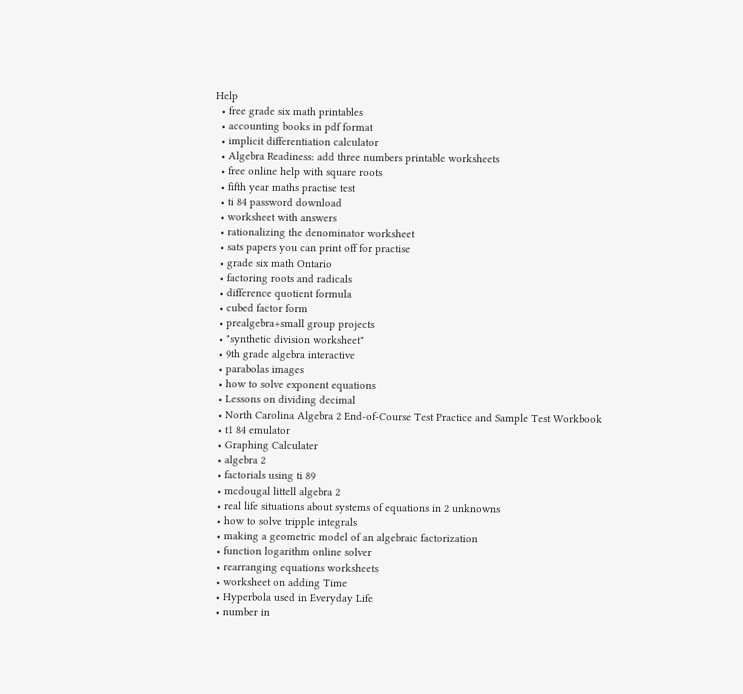Help
  • free grade six math printables
  • accounting books in pdf format
  • implicit differentiation calculator
  • Algebra Readiness: add three numbers printable worksheets
  • free online help with square roots
  • fifth year maths practise test
  • ti 84 password download
  • worksheet with answers
  • rationalizing the denominator worksheet
  • sats papers you can print off for practise
  • grade six math Ontario
  • factoring roots and radicals
  • difference quotient formula
  • cubed factor form
  • prealgebra+small group projects
  • "synthetic division worksheet"
  • 9th grade algebra interactive
  • parabolas images
  • how to solve exponent equations
  • Lessons on dividing decimal
  • North Carolina Algebra 2 End-of-Course Test Practice and Sample Test Workbook
  • t1 84 emulator
  • Graphing Calculater
  • algebra 2
  • factorials using ti 89
  • mcdougal littell algebra 2
  • real life situations about systems of equations in 2 unknowns
  • how to solve tripple integrals
  • making a geometric model of an algebraic factorization
  • function logarithm online solver
  • rearranging equations worksheets
  • worksheet on adding Time
  • Hyperbola used in Everyday Life
  • number in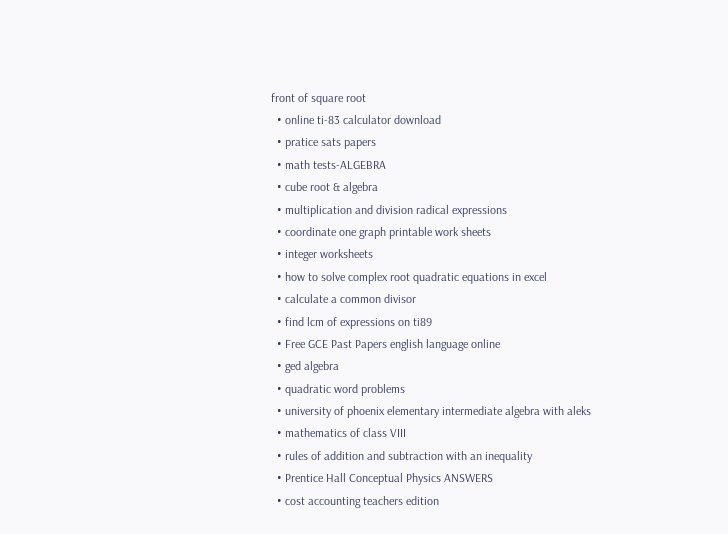front of square root
  • online ti-83 calculator download
  • pratice sats papers
  • math tests-ALGEBRA
  • cube root & algebra
  • multiplication and division radical expressions
  • coordinate one graph printable work sheets
  • integer worksheets
  • how to solve complex root quadratic equations in excel
  • calculate a common divisor
  • find lcm of expressions on ti89
  • Free GCE Past Papers english language online
  • ged algebra
  • quadratic word problems
  • university of phoenix elementary intermediate algebra with aleks
  • mathematics of class VIII
  • rules of addition and subtraction with an inequality
  • Prentice Hall Conceptual Physics ANSWERS
  • cost accounting teachers edition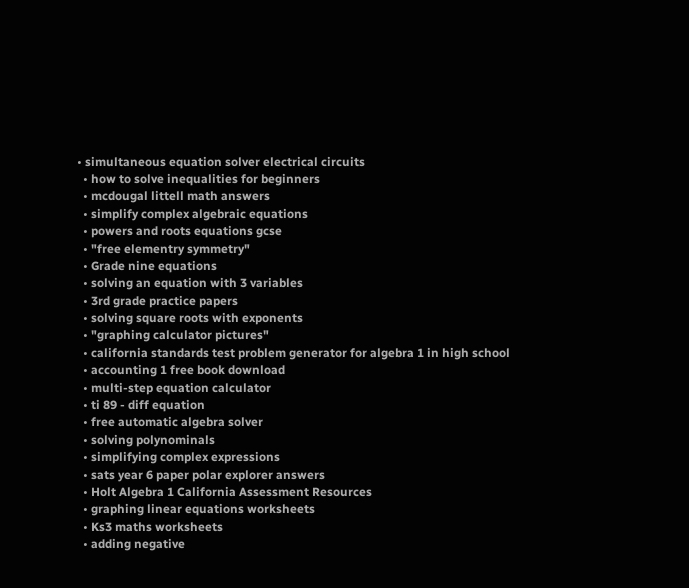• simultaneous equation solver electrical circuits
  • how to solve inequalities for beginners
  • mcdougal littell math answers
  • simplify complex algebraic equations
  • powers and roots equations gcse
  • "free elementry symmetry"
  • Grade nine equations
  • solving an equation with 3 variables
  • 3rd grade practice papers
  • solving square roots with exponents
  • "graphing calculator pictures"
  • california standards test problem generator for algebra 1 in high school
  • accounting 1 free book download
  • multi-step equation calculator
  • ti 89 - diff equation
  • free automatic algebra solver
  • solving polynominals
  • simplifying complex expressions
  • sats year 6 paper polar explorer answers
  • Holt Algebra 1 California Assessment Resources
  • graphing linear equations worksheets
  • Ks3 maths worksheets
  • adding negative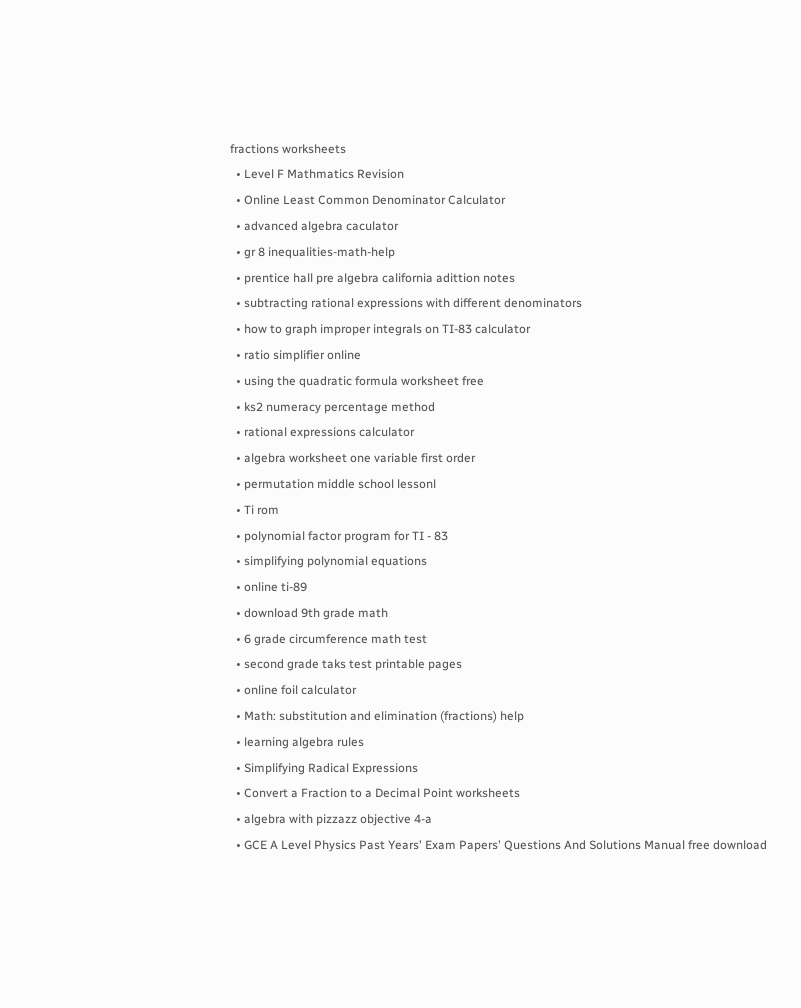fractions worksheets
  • Level F Mathmatics Revision
  • Online Least Common Denominator Calculator
  • advanced algebra caculator
  • gr 8 inequalities-math-help
  • prentice hall pre algebra california adittion notes
  • subtracting rational expressions with different denominators
  • how to graph improper integrals on TI-83 calculator
  • ratio simplifier online
  • using the quadratic formula worksheet free
  • ks2 numeracy percentage method
  • rational expressions calculator
  • algebra worksheet one variable first order
  • permutation middle school lessonl
  • Ti rom
  • polynomial factor program for TI - 83
  • simplifying polynomial equations
  • online ti-89
  • download 9th grade math
  • 6 grade circumference math test
  • second grade taks test printable pages
  • online foil calculator
  • Math: substitution and elimination (fractions) help
  • learning algebra rules
  • Simplifying Radical Expressions
  • Convert a Fraction to a Decimal Point worksheets
  • algebra with pizzazz objective 4-a
  • GCE A Level Physics Past Years' Exam Papers' Questions And Solutions Manual free download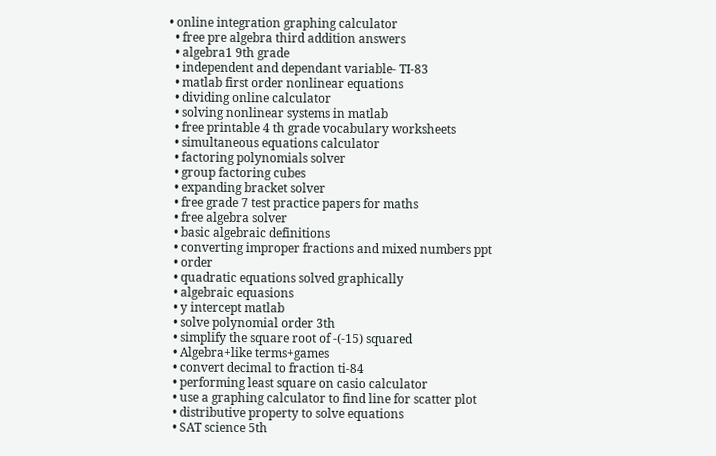• online integration graphing calculator
  • free pre algebra third addition answers
  • algebra1 9th grade
  • independent and dependant variable- TI-83
  • matlab first order nonlinear equations
  • dividing online calculator
  • solving nonlinear systems in matlab
  • free printable 4 th grade vocabulary worksheets
  • simultaneous equations calculator
  • factoring polynomials solver
  • group factoring cubes
  • expanding bracket solver
  • free grade 7 test practice papers for maths
  • free algebra solver
  • basic algebraic definitions
  • converting improper fractions and mixed numbers ppt
  • order
  • quadratic equations solved graphically
  • algebraic equasions
  • y intercept matlab
  • solve polynomial order 3th
  • simplify the square root of -(-15) squared
  • Algebra+like terms+games
  • convert decimal to fraction ti-84
  • performing least square on casio calculator
  • use a graphing calculator to find line for scatter plot
  • distributive property to solve equations
  • SAT science 5th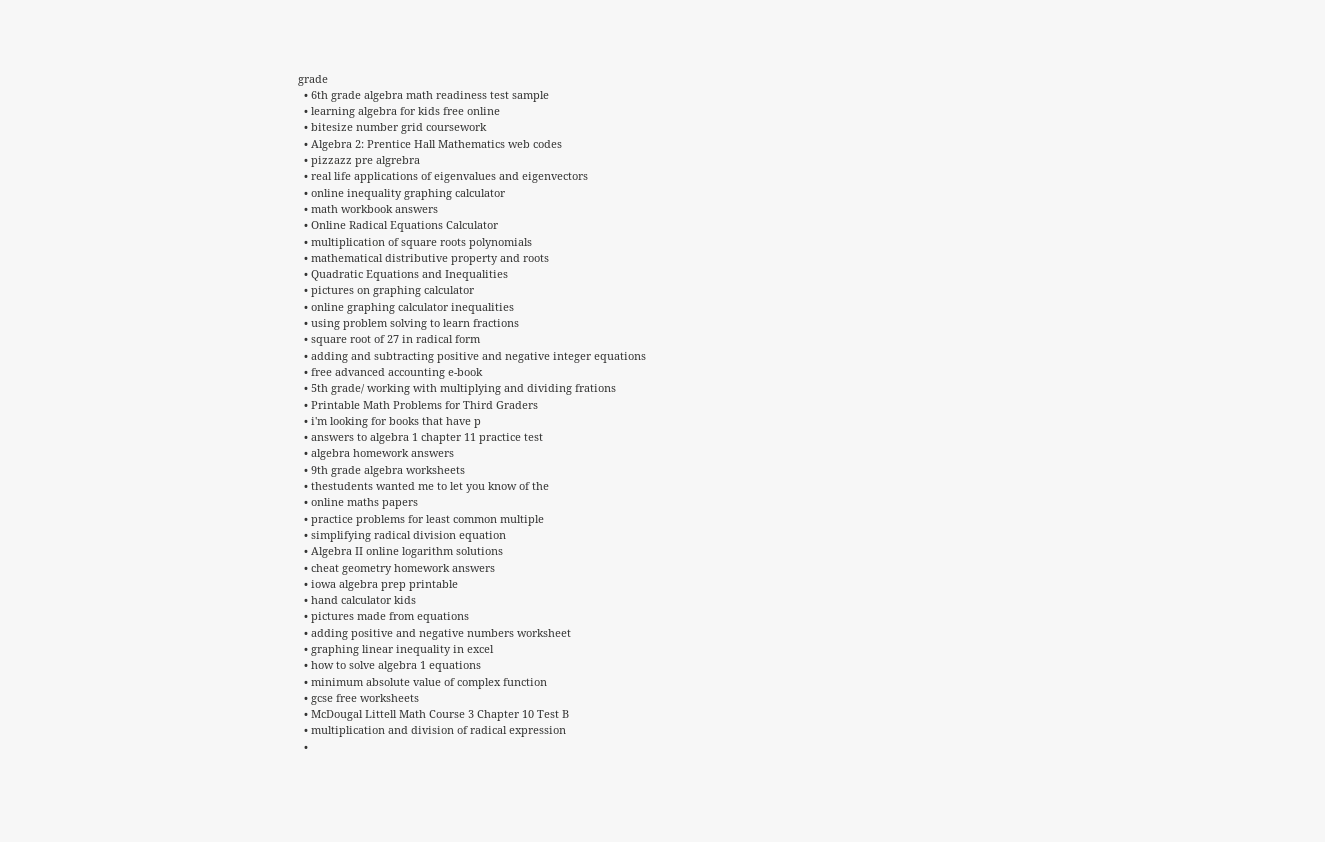grade
  • 6th grade algebra math readiness test sample
  • learning algebra for kids free online
  • bitesize number grid coursework
  • Algebra 2: Prentice Hall Mathematics web codes
  • pizzazz pre algrebra
  • real life applications of eigenvalues and eigenvectors
  • online inequality graphing calculator
  • math workbook answers
  • Online Radical Equations Calculator
  • multiplication of square roots polynomials
  • mathematical distributive property and roots
  • Quadratic Equations and Inequalities
  • pictures on graphing calculator
  • online graphing calculator inequalities
  • using problem solving to learn fractions
  • square root of 27 in radical form
  • adding and subtracting positive and negative integer equations
  • free advanced accounting e-book
  • 5th grade/ working with multiplying and dividing frations
  • Printable Math Problems for Third Graders
  • i'm looking for books that have p
  • answers to algebra 1 chapter 11 practice test
  • algebra homework answers
  • 9th grade algebra worksheets
  • thestudents wanted me to let you know of the
  • online maths papers
  • practice problems for least common multiple
  • simplifying radical division equation
  • Algebra II online logarithm solutions
  • cheat geometry homework answers
  • iowa algebra prep printable
  • hand calculator kids
  • pictures made from equations
  • adding positive and negative numbers worksheet
  • graphing linear inequality in excel
  • how to solve algebra 1 equations
  • minimum absolute value of complex function
  • gcse free worksheets
  • McDougal Littell Math Course 3 Chapter 10 Test B
  • multiplication and division of radical expression
  •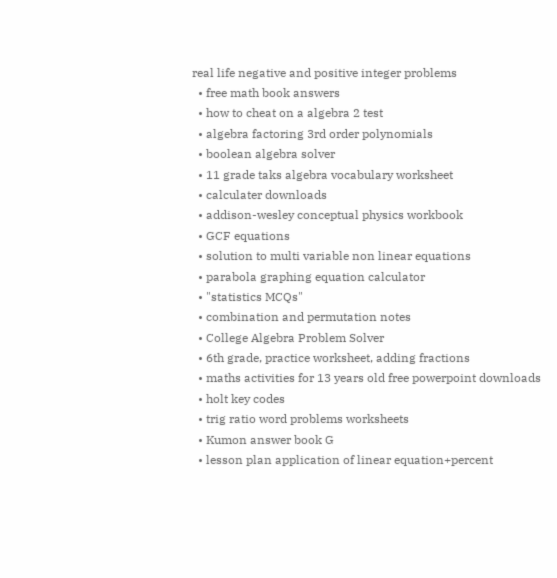real life negative and positive integer problems
  • free math book answers
  • how to cheat on a algebra 2 test
  • algebra factoring 3rd order polynomials
  • boolean algebra solver
  • 11 grade taks algebra vocabulary worksheet
  • calculater downloads
  • addison-wesley conceptual physics workbook
  • GCF equations
  • solution to multi variable non linear equations
  • parabola graphing equation calculator
  • "statistics MCQs"
  • combination and permutation notes
  • College Algebra Problem Solver
  • 6th grade, practice worksheet, adding fractions
  • maths activities for 13 years old free powerpoint downloads
  • holt key codes
  • trig ratio word problems worksheets
  • Kumon answer book G
  • lesson plan application of linear equation+percent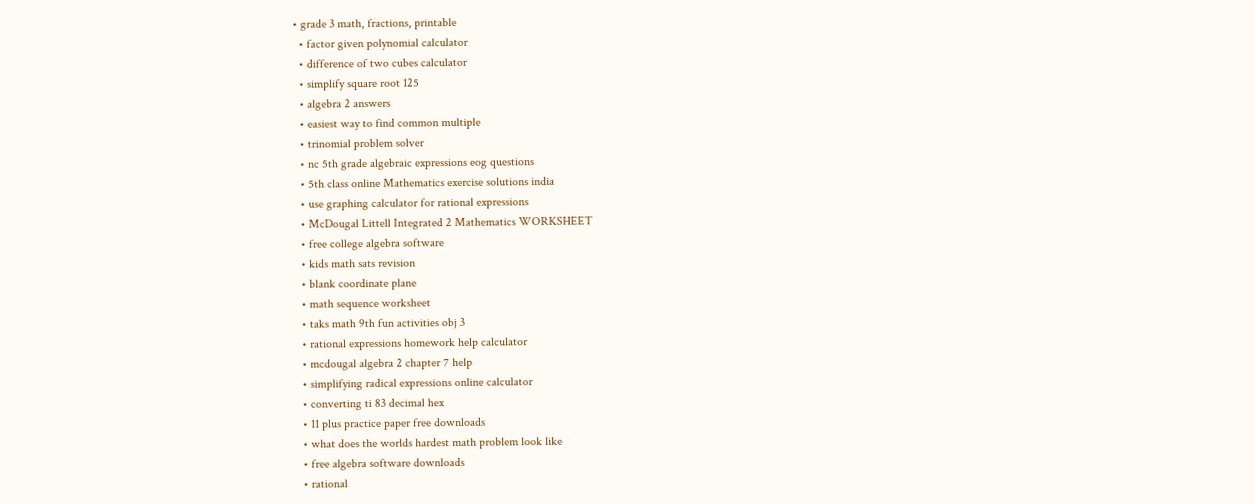• grade 3 math, fractions, printable
  • factor given polynomial calculator
  • difference of two cubes calculator
  • simplify square root 125
  • algebra 2 answers
  • easiest way to find common multiple
  • trinomial problem solver
  • nc 5th grade algebraic expressions eog questions
  • 5th class online Mathematics exercise solutions india
  • use graphing calculator for rational expressions
  • McDougal Littell Integrated 2 Mathematics WORKSHEET
  • free college algebra software
  • kids math sats revision
  • blank coordinate plane
  • math sequence worksheet
  • taks math 9th fun activities obj 3
  • rational expressions homework help calculator
  • mcdougal algebra 2 chapter 7 help
  • simplifying radical expressions online calculator
  • converting ti 83 decimal hex
  • 11 plus practice paper free downloads
  • what does the worlds hardest math problem look like
  • free algebra software downloads
  • rational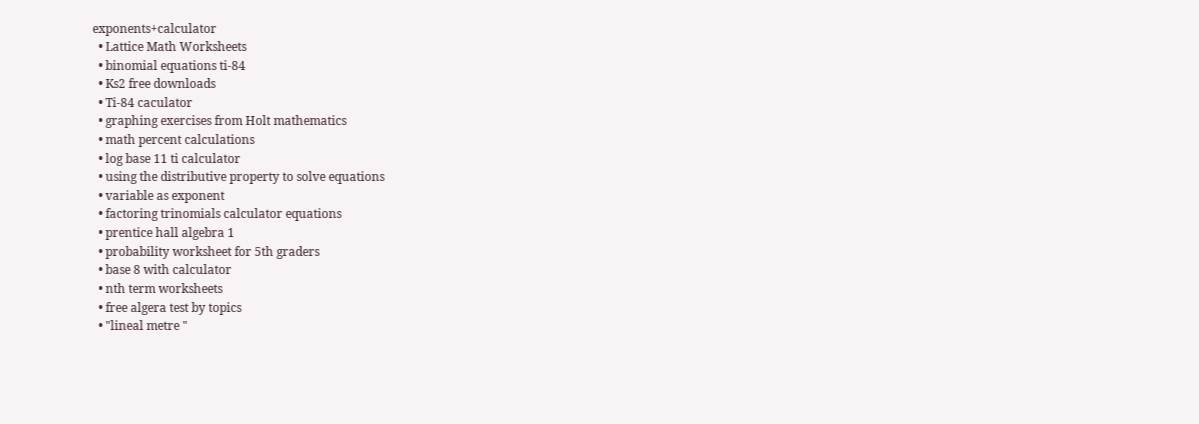exponents+calculator
  • Lattice Math Worksheets
  • binomial equations ti-84
  • Ks2 free downloads
  • Ti-84 caculator
  • graphing exercises from Holt mathematics
  • math percent calculations
  • log base 11 ti calculator
  • using the distributive property to solve equations
  • variable as exponent
  • factoring trinomials calculator equations
  • prentice hall algebra 1
  • probability worksheet for 5th graders
  • base 8 with calculator
  • nth term worksheets
  • free algera test by topics
  • "lineal metre "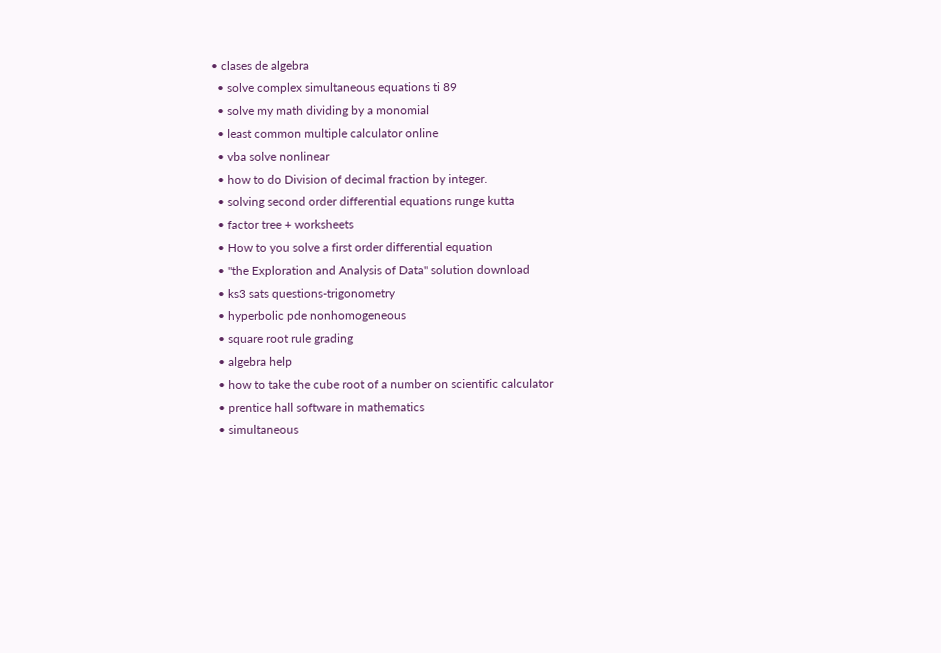• clases de algebra
  • solve complex simultaneous equations ti 89
  • solve my math dividing by a monomial
  • least common multiple calculator online
  • vba solve nonlinear
  • how to do Division of decimal fraction by integer.
  • solving second order differential equations runge kutta
  • factor tree + worksheets
  • How to you solve a first order differential equation
  • "the Exploration and Analysis of Data" solution download
  • ks3 sats questions-trigonometry
  • hyperbolic pde nonhomogeneous
  • square root rule grading
  • algebra help
  • how to take the cube root of a number on scientific calculator
  • prentice hall software in mathematics
  • simultaneous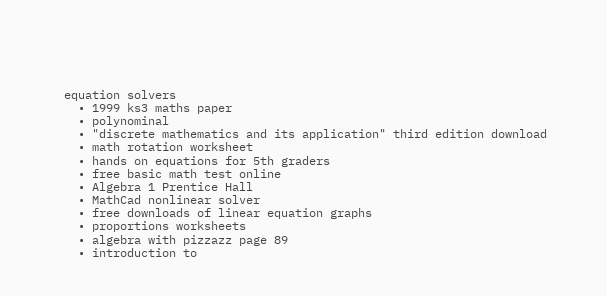equation solvers
  • 1999 ks3 maths paper
  • polynominal
  • "discrete mathematics and its application" third edition download
  • math rotation worksheet
  • hands on equations for 5th graders
  • free basic math test online
  • Algebra 1 Prentice Hall
  • MathCad nonlinear solver
  • free downloads of linear equation graphs
  • proportions worksheets
  • algebra with pizzazz page 89
  • introduction to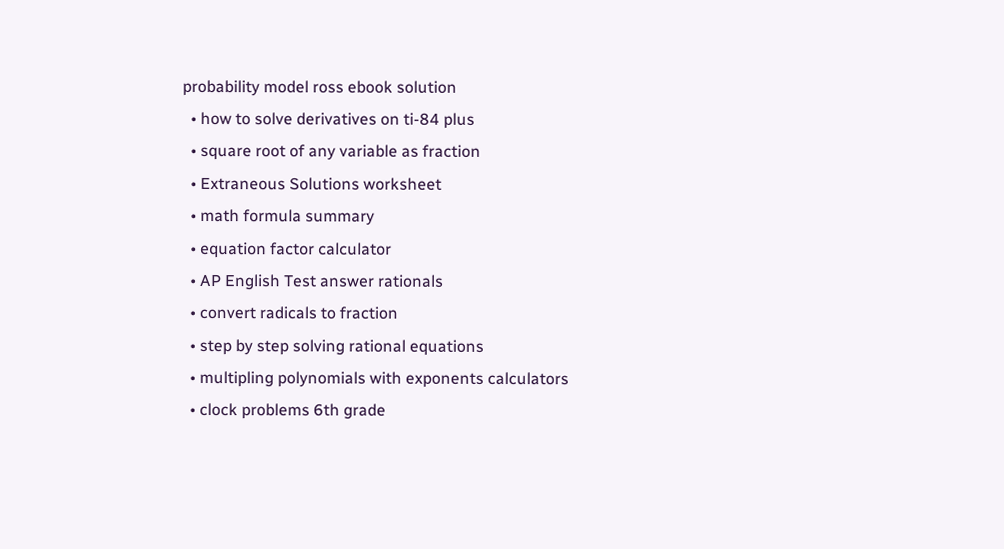probability model ross ebook solution
  • how to solve derivatives on ti-84 plus
  • square root of any variable as fraction
  • Extraneous Solutions worksheet
  • math formula summary
  • equation factor calculator
  • AP English Test answer rationals
  • convert radicals to fraction
  • step by step solving rational equations
  • multipling polynomials with exponents calculators
  • clock problems 6th grade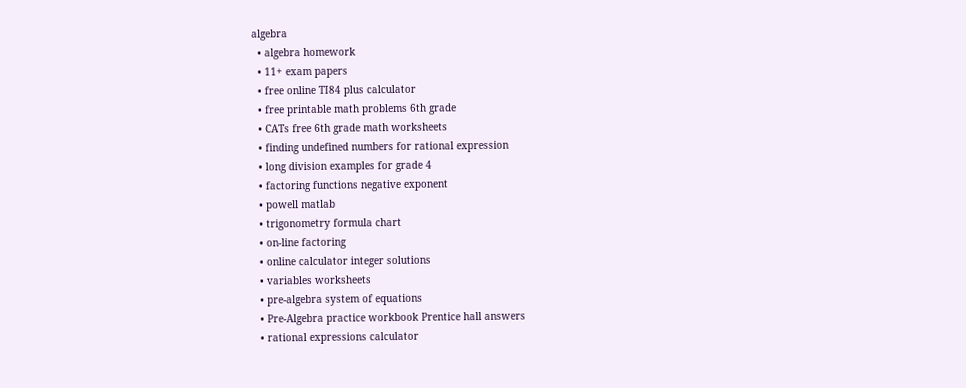algebra
  • algebra homework
  • 11+ exam papers
  • free online TI84 plus calculator
  • free printable math problems 6th grade
  • CATs free 6th grade math worksheets
  • finding undefined numbers for rational expression
  • long division examples for grade 4
  • factoring functions negative exponent
  • powell matlab
  • trigonometry formula chart
  • on-line factoring
  • online calculator integer solutions
  • variables worksheets
  • pre-algebra system of equations
  • Pre-Algebra practice workbook Prentice hall answers
  • rational expressions calculator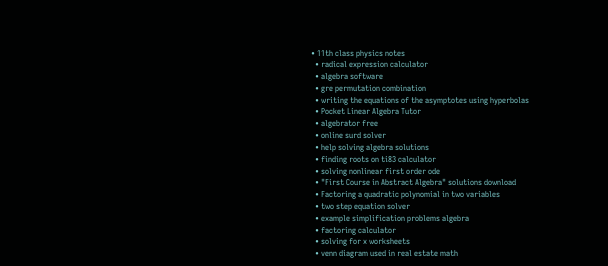• 11th class physics notes
  • radical expression calculator
  • algebra software
  • gre permutation combination
  • writing the equations of the asymptotes using hyperbolas
  • Pocket Linear Algebra Tutor
  • algebrator free
  • online surd solver
  • help solving algebra solutions
  • finding roots on ti83 calculator
  • solving nonlinear first order ode
  • "First Course in Abstract Algebra" solutions download
  • Factoring a quadratic polynomial in two variables
  • two step equation solver
  • example simplification problems algebra
  • factoring calculator
  • solving for x worksheets
  • venn diagram used in real estate math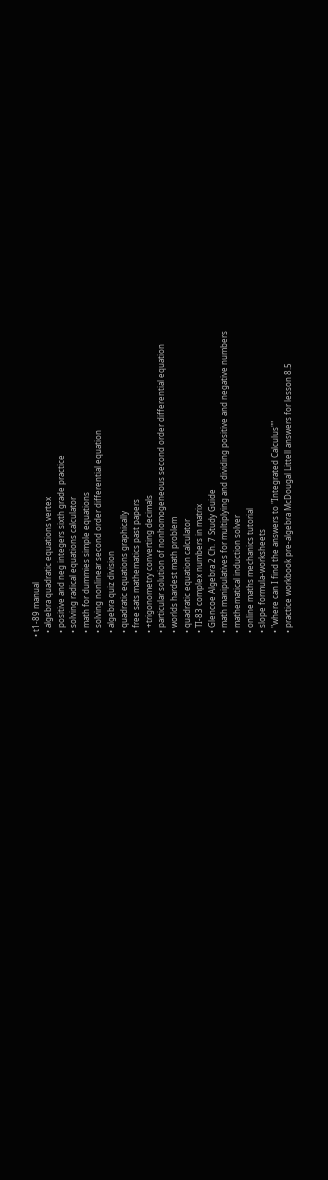• t1-89 manual
  • algebra quadratic equations vertex
  • positive and neg integers sixth grade practice
  • solving radical equations calculator
  • math for dummies simple equations
  • solving nonlinear second order differential equation
  • algebra quiz division
  • quadratic equations graphically
  • free sats mathematics past papers
  • +trigonometry converting decimals
  • particular solution of nonhomogeneous second order differential equation
  • worlds hardest math problem
  • quadratic equation calculator
  • TI-83 complex numbers in matrix
  • Glencoe Algebra 2 Ch. 7 Study Guide
  • math manipulatives for multiplying and dividing positive and negative numbers
  • mathematical induction solver
  • online maths mechanics tutorial
  • slope formula-worksheets
  • "where can I find the answers to "Integrated Calculus""
  • practice workbook pre-algebra McDougal Littell answers for lesson 8.5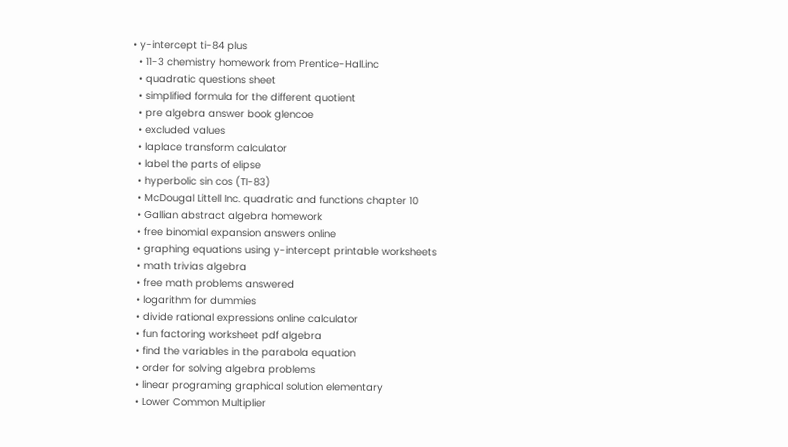• y-intercept ti-84 plus
  • 11-3 chemistry homework from Prentice-Hall.inc
  • quadratic questions sheet
  • simplified formula for the different quotient
  • pre algebra answer book glencoe
  • excluded values
  • laplace transform calculator
  • label the parts of elipse
  • hyperbolic sin cos (TI-83)
  • McDougal Littell Inc. quadratic and functions chapter 10
  • Gallian abstract algebra homework
  • free binomial expansion answers online
  • graphing equations using y-intercept printable worksheets
  • math trivias algebra
  • free math problems answered
  • logarithm for dummies
  • divide rational expressions online calculator
  • fun factoring worksheet pdf algebra
  • find the variables in the parabola equation
  • order for solving algebra problems
  • linear programing graphical solution elementary
  • Lower Common Multiplier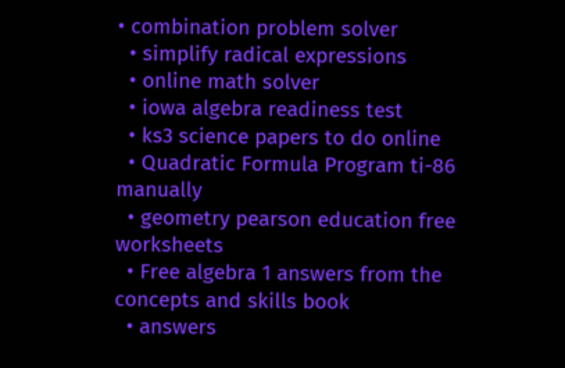• combination problem solver
  • simplify radical expressions
  • online math solver
  • iowa algebra readiness test
  • ks3 science papers to do online
  • Quadratic Formula Program ti-86 manually
  • geometry pearson education free worksheets
  • Free algebra 1 answers from the concepts and skills book
  • answers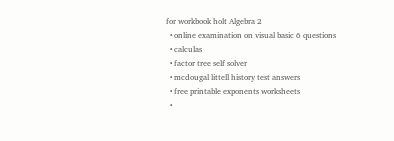for workbook holt Algebra 2
  • online examination on visual basic 6 questions
  • calculas
  • factor tree self solver
  • mcdougal littell history test answers
  • free printable exponents worksheets
  •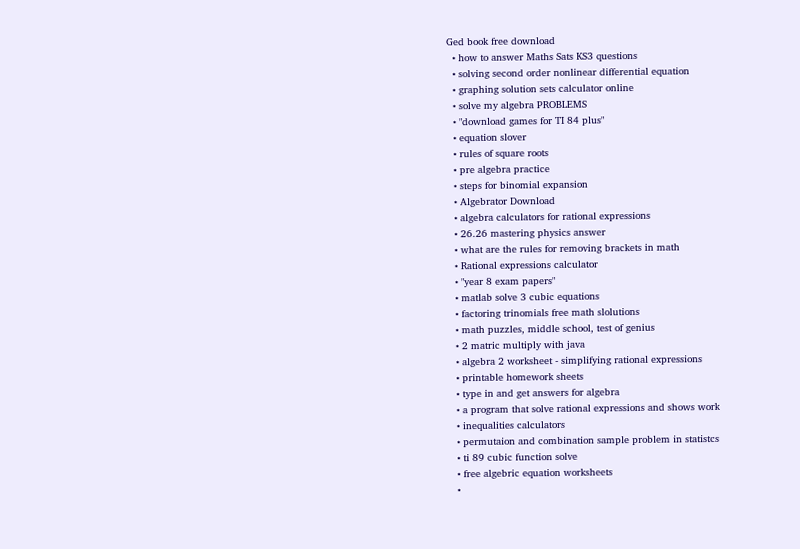Ged book free download
  • how to answer Maths Sats KS3 questions
  • solving second order nonlinear differential equation
  • graphing solution sets calculator online
  • solve my algebra PROBLEMS
  • "download games for TI 84 plus"
  • equation slover
  • rules of square roots
  • pre algebra practice
  • steps for binomial expansion
  • Algebrator Download
  • algebra calculators for rational expressions
  • 26.26 mastering physics answer
  • what are the rules for removing brackets in math
  • Rational expressions calculator
  • "year 8 exam papers"
  • matlab solve 3 cubic equations
  • factoring trinomials free math slolutions
  • math puzzles, middle school, test of genius
  • 2 matric multiply with java
  • algebra 2 worksheet - simplifying rational expressions
  • printable homework sheets
  • type in and get answers for algebra
  • a program that solve rational expressions and shows work
  • inequalities calculators
  • permutaion and combination sample problem in statistcs
  • ti 89 cubic function solve
  • free algebric equation worksheets
  •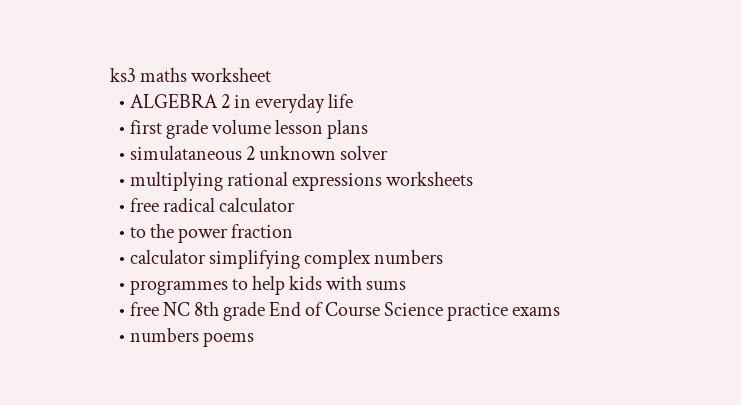ks3 maths worksheet
  • ALGEBRA 2 in everyday life
  • first grade volume lesson plans
  • simulataneous 2 unknown solver
  • multiplying rational expressions worksheets
  • free radical calculator
  • to the power fraction
  • calculator simplifying complex numbers
  • programmes to help kids with sums
  • free NC 8th grade End of Course Science practice exams
  • numbers poems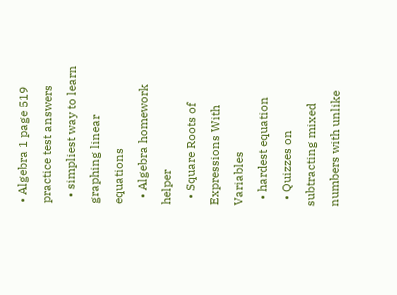• Algebra 1 page 519 practice test answers
  • simpliest way to learn graphing linear equations
  • Algebra homework helper
  • Square Roots of Expressions With Variables
  • hardest equation
  • Quizzes on subtracting mixed numbers with unlike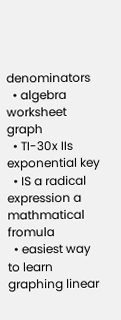denominators
  • algebra worksheet graph
  • TI-30x IIs exponential key
  • IS a radical expression a mathmatical fromula
  • easiest way to learn graphing linear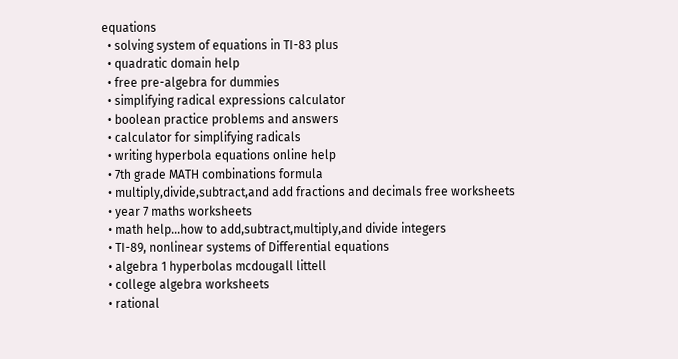equations
  • solving system of equations in TI-83 plus
  • quadratic domain help
  • free pre-algebra for dummies
  • simplifying radical expressions calculator
  • boolean practice problems and answers
  • calculator for simplifying radicals
  • writing hyperbola equations online help
  • 7th grade MATH combinations formula
  • multiply,divide,subtract,and add fractions and decimals free worksheets
  • year 7 maths worksheets
  • math help...how to add,subtract,multiply,and divide integers
  • TI-89, nonlinear systems of Differential equations
  • algebra 1 hyperbolas mcdougall littell
  • college algebra worksheets
  • rational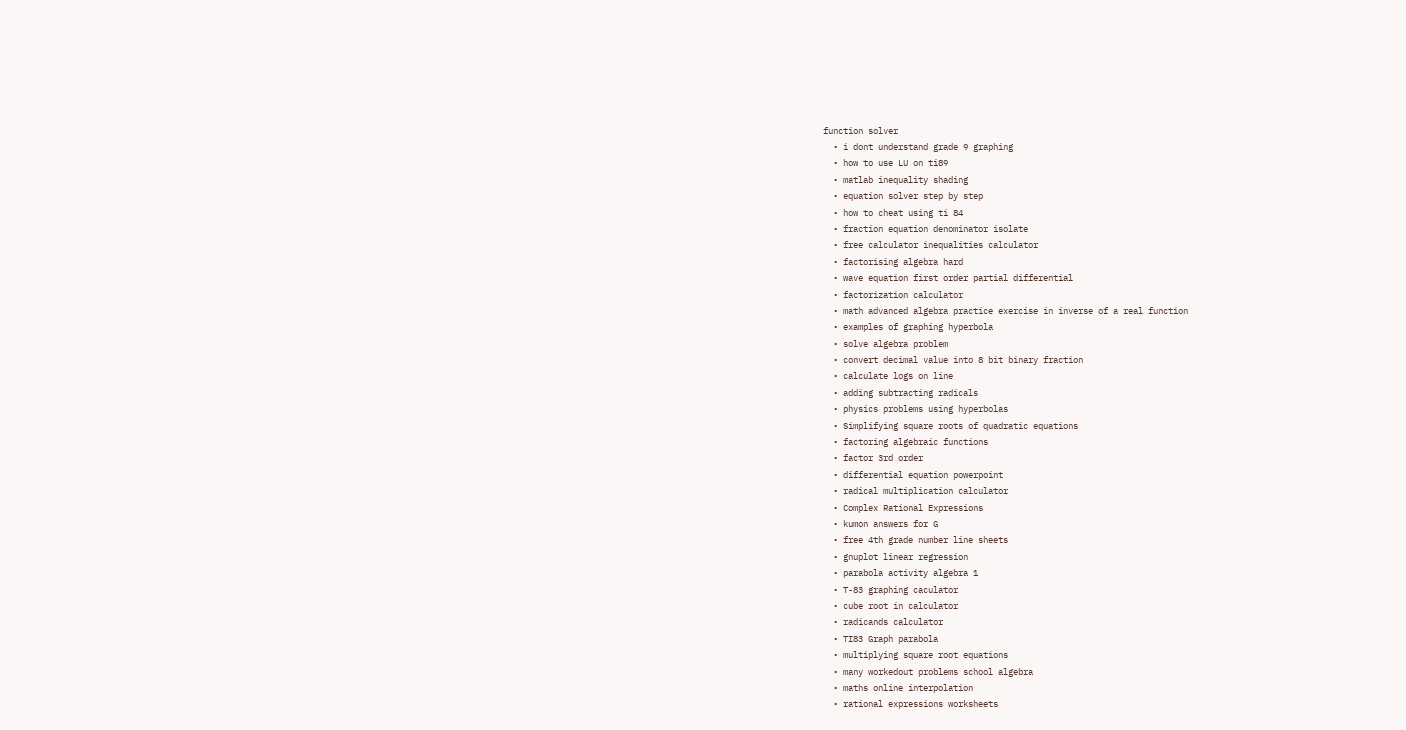function solver
  • i dont understand grade 9 graphing
  • how to use LU on ti89
  • matlab inequality shading
  • equation solver step by step
  • how to cheat using ti 84
  • fraction equation denominator isolate
  • free calculator inequalities calculator
  • factorising algebra hard
  • wave equation first order partial differential
  • factorization calculator
  • math advanced algebra practice exercise in inverse of a real function
  • examples of graphing hyperbola
  • solve algebra problem
  • convert decimal value into 8 bit binary fraction
  • calculate logs on line
  • adding subtracting radicals
  • physics problems using hyperbolas
  • Simplifying square roots of quadratic equations
  • factoring algebraic functions
  • factor 3rd order
  • differential equation powerpoint
  • radical multiplication calculator
  • Complex Rational Expressions
  • kumon answers for G
  • free 4th grade number line sheets
  • gnuplot linear regression
  • parabola activity algebra 1
  • T-83 graphing caculator
  • cube root in calculator
  • radicands calculator
  • TI83 Graph parabola
  • multiplying square root equations
  • many workedout problems school algebra
  • maths online interpolation
  • rational expressions worksheets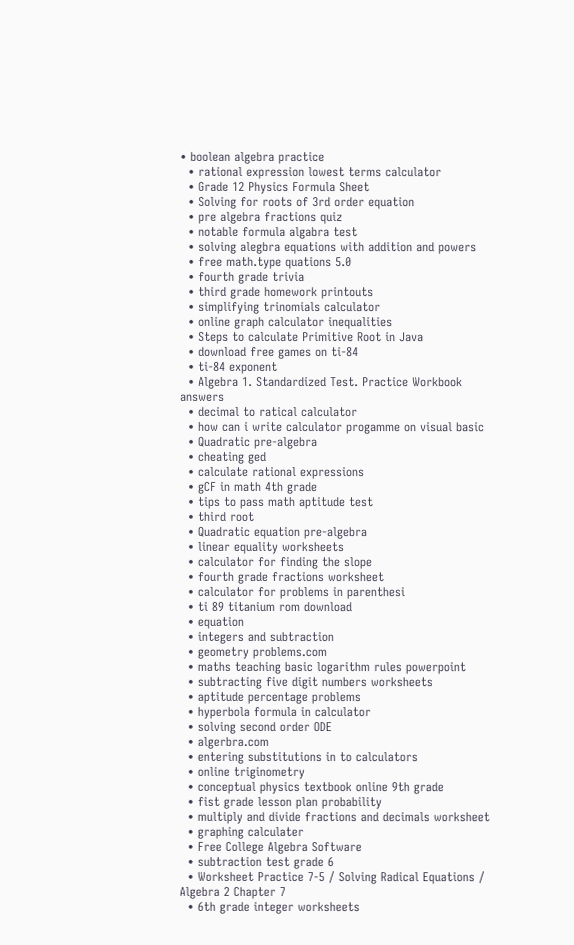• boolean algebra practice
  • rational expression lowest terms calculator
  • Grade 12 Physics Formula Sheet
  • Solving for roots of 3rd order equation
  • pre algebra fractions quiz
  • notable formula algabra test
  • solving alegbra equations with addition and powers
  • free math.type quations 5.0
  • fourth grade trivia
  • third grade homework printouts
  • simplifying trinomials calculator
  • online graph calculator inequalities
  • Steps to calculate Primitive Root in Java
  • download free games on ti-84
  • ti-84 exponent
  • Algebra 1. Standardized Test. Practice Workbook answers
  • decimal to ratical calculator
  • how can i write calculator progamme on visual basic
  • Quadratic pre-algebra
  • cheating ged
  • calculate rational expressions
  • gCF in math 4th grade
  • tips to pass math aptitude test
  • third root
  • Quadratic equation pre-algebra
  • linear equality worksheets
  • calculator for finding the slope
  • fourth grade fractions worksheet
  • calculator for problems in parenthesi
  • ti 89 titanium rom download
  • equation
  • integers and subtraction
  • geometry problems.com
  • maths teaching basic logarithm rules powerpoint
  • subtracting five digit numbers worksheets
  • aptitude percentage problems
  • hyperbola formula in calculator
  • solving second order ODE
  • algerbra.com
  • entering substitutions in to calculators
  • online triginometry
  • conceptual physics textbook online 9th grade
  • fist grade lesson plan probability
  • multiply and divide fractions and decimals worksheet
  • graphing calculater
  • Free College Algebra Software
  • subtraction test grade 6
  • Worksheet Practice 7-5 / Solving Radical Equations / Algebra 2 Chapter 7
  • 6th grade integer worksheets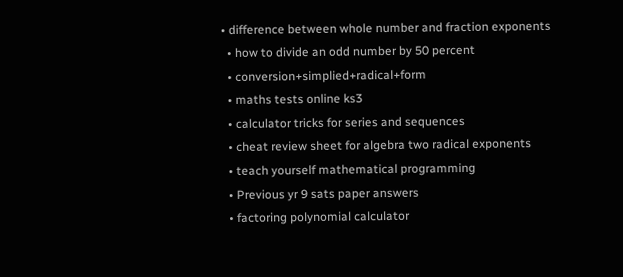• difference between whole number and fraction exponents
  • how to divide an odd number by 50 percent
  • conversion+simplied+radical+form
  • maths tests online ks3
  • calculator tricks for series and sequences
  • cheat review sheet for algebra two radical exponents
  • teach yourself mathematical programming
  • Previous yr 9 sats paper answers
  • factoring polynomial calculator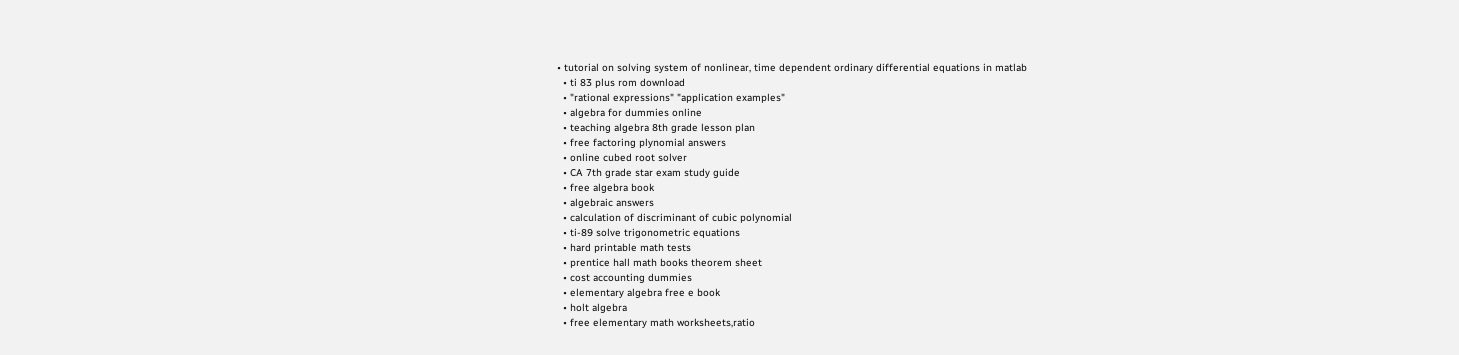• tutorial on solving system of nonlinear, time dependent ordinary differential equations in matlab
  • ti 83 plus rom download
  • "rational expressions" "application examples"
  • algebra for dummies online
  • teaching algebra 8th grade lesson plan
  • free factoring plynomial answers
  • online cubed root solver
  • CA 7th grade star exam study guide
  • free algebra book
  • algebraic answers
  • calculation of discriminant of cubic polynomial
  • ti-89 solve trigonometric equations
  • hard printable math tests
  • prentice hall math books theorem sheet
  • cost accounting dummies
  • elementary algebra free e book
  • holt algebra
  • free elementary math worksheets,ratio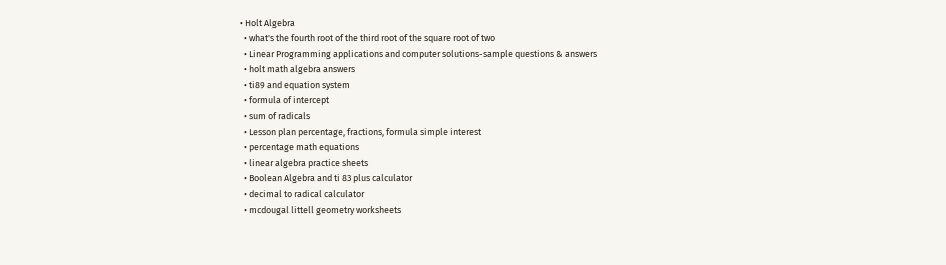• Holt Algebra
  • what's the fourth root of the third root of the square root of two
  • Linear Programming applications and computer solutions-sample questions & answers
  • holt math algebra answers
  • ti89 and equation system
  • formula of intercept
  • sum of radicals
  • Lesson plan percentage, fractions, formula simple interest
  • percentage math equations
  • linear algebra practice sheets
  • Boolean Algebra and ti 83 plus calculator
  • decimal to radical calculator
  • mcdougal littell geometry worksheets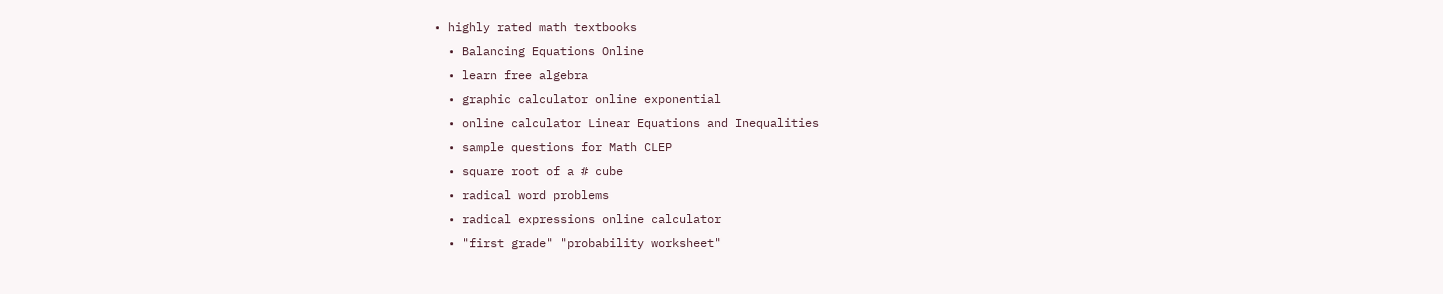• highly rated math textbooks
  • Balancing Equations Online
  • learn free algebra
  • graphic calculator online exponential
  • online calculator Linear Equations and Inequalities
  • sample questions for Math CLEP
  • square root of a # cube
  • radical word problems
  • radical expressions online calculator
  • "first grade" "probability worksheet"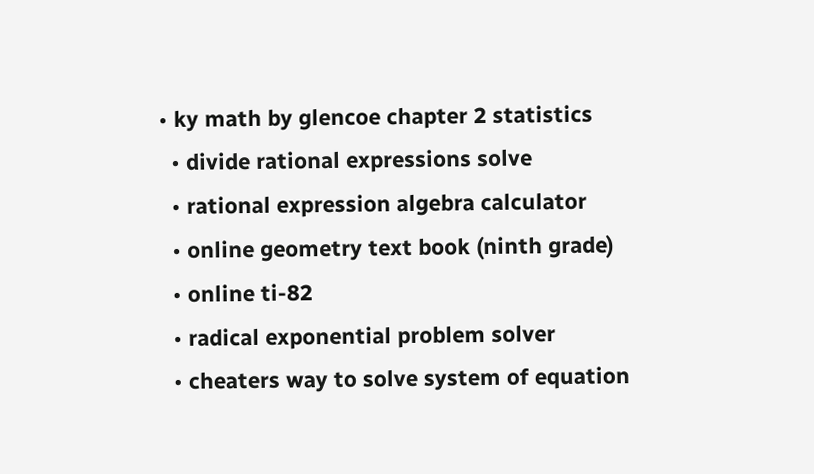• ky math by glencoe chapter 2 statistics
  • divide rational expressions solve
  • rational expression algebra calculator
  • online geometry text book (ninth grade)
  • online ti-82
  • radical exponential problem solver
  • cheaters way to solve system of equation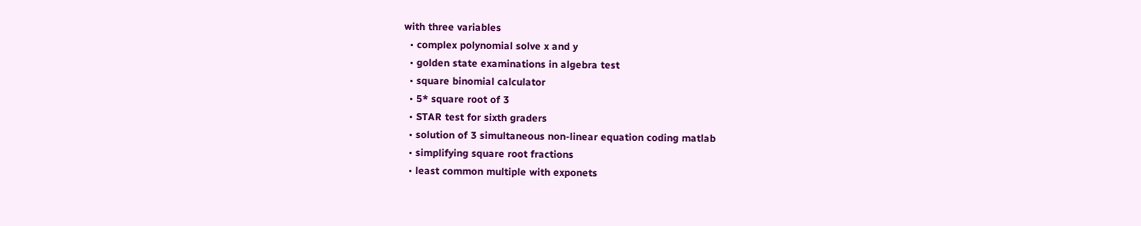with three variables
  • complex polynomial solve x and y
  • golden state examinations in algebra test
  • square binomial calculator
  • 5* square root of 3
  • STAR test for sixth graders
  • solution of 3 simultaneous non-linear equation coding matlab
  • simplifying square root fractions
  • least common multiple with exponets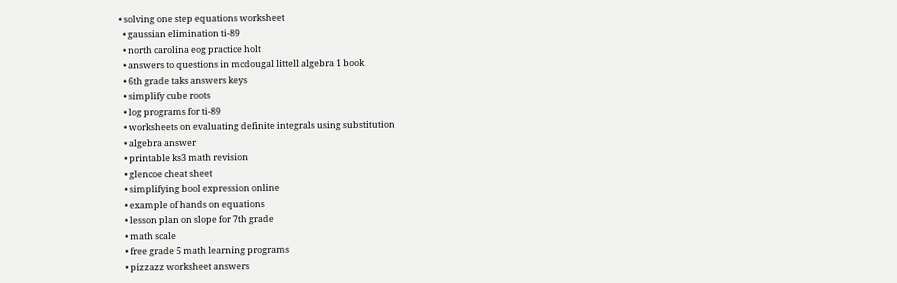• solving one step equations worksheet
  • gaussian elimination ti-89
  • north carolina eog practice holt
  • answers to questions in mcdougal littell algebra 1 book
  • 6th grade taks answers keys
  • simplify cube roots
  • log programs for ti-89
  • worksheets on evaluating definite integrals using substitution
  • algebra answer
  • printable ks3 math revision
  • glencoe cheat sheet
  • simplifying bool expression online
  • example of hands on equations
  • lesson plan on slope for 7th grade
  • math scale
  • free grade 5 math learning programs
  • pizzazz worksheet answers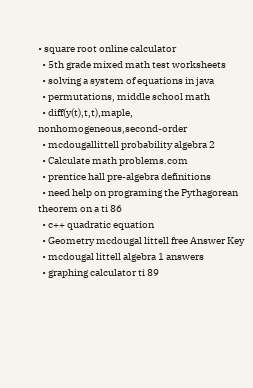• square root online calculator
  • 5th grade mixed math test worksheets
  • solving a system of equations in java
  • permutations, middle school math
  • diff(y(t),t,t),maple, nonhomogeneous,second-order
  • mcdougallittell probability algebra 2
  • Calculate math problems.com
  • prentice hall pre-algebra definitions
  • need help on programing the Pythagorean theorem on a ti 86
  • c++ quadratic equation
  • Geometry mcdougal littell free Answer Key
  • mcdougal littell algebra 1 answers
  • graphing calculator ti 89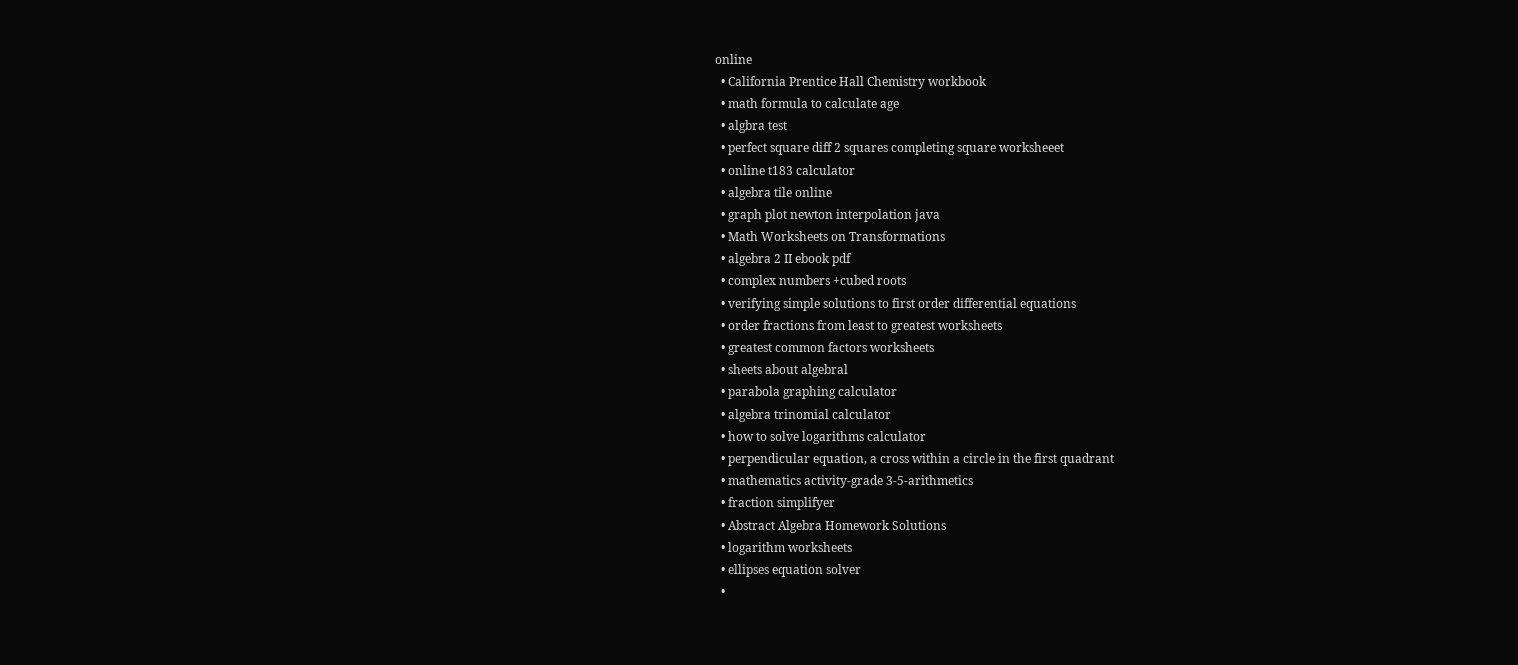online
  • California Prentice Hall Chemistry workbook
  • math formula to calculate age
  • algbra test
  • perfect square diff 2 squares completing square worksheeet
  • online t183 calculator
  • algebra tile online
  • graph plot newton interpolation java
  • Math Worksheets on Transformations
  • algebra 2 II ebook pdf
  • complex numbers +cubed roots
  • verifying simple solutions to first order differential equations
  • order fractions from least to greatest worksheets
  • greatest common factors worksheets
  • sheets about algebral
  • parabola graphing calculator
  • algebra trinomial calculator
  • how to solve logarithms calculator
  • perpendicular equation, a cross within a circle in the first quadrant
  • mathematics activity-grade 3-5-arithmetics
  • fraction simplifyer
  • Abstract Algebra Homework Solutions
  • logarithm worksheets
  • ellipses equation solver
  •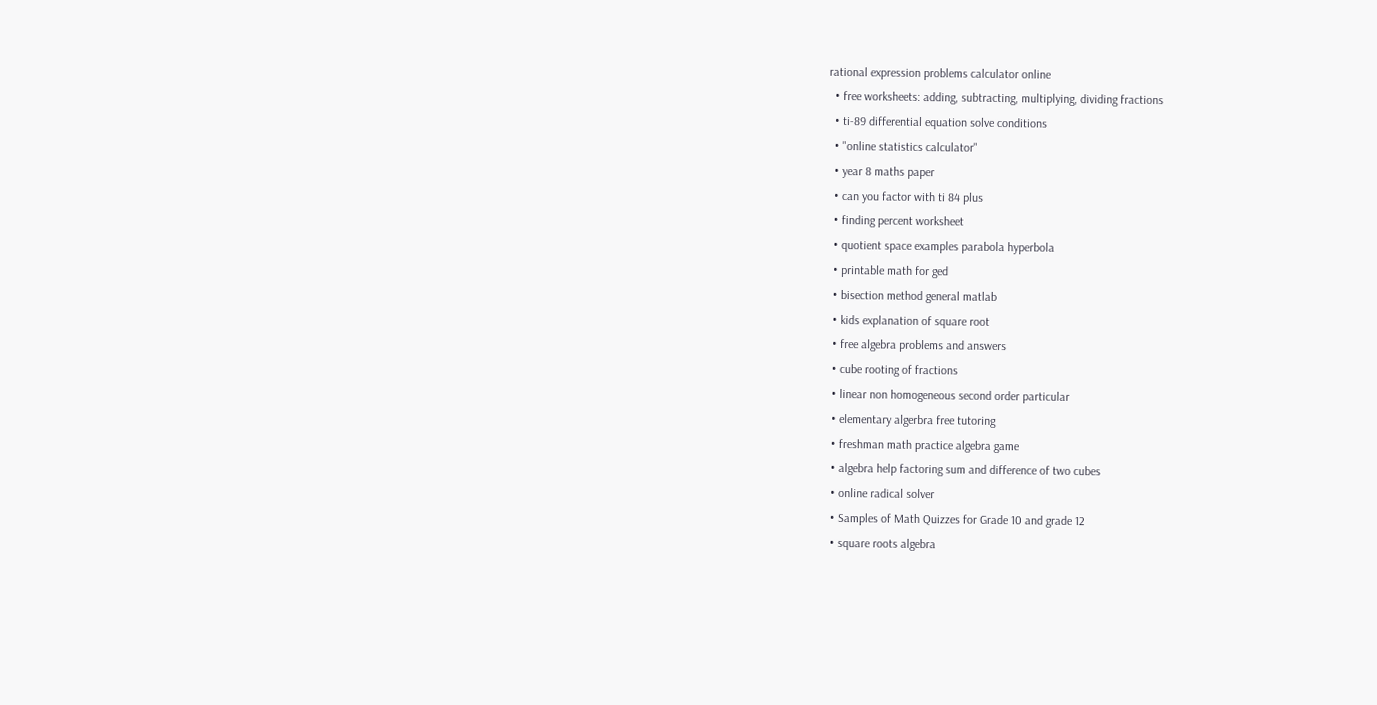rational expression problems calculator online
  • free worksheets: adding, subtracting, multiplying, dividing fractions
  • ti-89 differential equation solve conditions
  • "online statistics calculator"
  • year 8 maths paper
  • can you factor with ti 84 plus
  • finding percent worksheet
  • quotient space examples parabola hyperbola
  • printable math for ged
  • bisection method general matlab
  • kids explanation of square root
  • free algebra problems and answers
  • cube rooting of fractions
  • linear non homogeneous second order particular
  • elementary algerbra free tutoring
  • freshman math practice algebra game
  • algebra help factoring sum and difference of two cubes
  • online radical solver
  • Samples of Math Quizzes for Grade 10 and grade 12
  • square roots algebra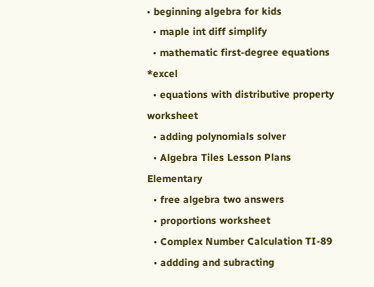• beginning algebra for kids
  • maple int diff simplify
  • mathematic first-degree equations *excel
  • equations with distributive property worksheet
  • adding polynomials solver
  • Algebra Tiles Lesson Plans Elementary
  • free algebra two answers
  • proportions worksheet
  • Complex Number Calculation TI-89
  • addding and subracting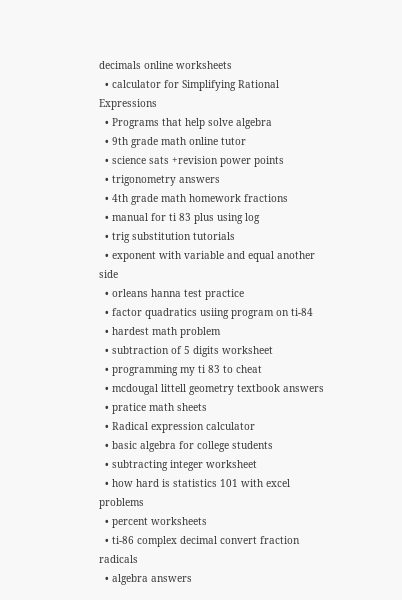decimals online worksheets
  • calculator for Simplifying Rational Expressions
  • Programs that help solve algebra
  • 9th grade math online tutor
  • science sats +revision power points
  • trigonometry answers
  • 4th grade math homework fractions
  • manual for ti 83 plus using log
  • trig substitution tutorials
  • exponent with variable and equal another side
  • orleans hanna test practice
  • factor quadratics usiing program on ti-84
  • hardest math problem
  • subtraction of 5 digits worksheet
  • programming my ti 83 to cheat
  • mcdougal littell geometry textbook answers
  • pratice math sheets
  • Radical expression calculator
  • basic algebra for college students
  • subtracting integer worksheet
  • how hard is statistics 101 with excel problems
  • percent worksheets
  • ti-86 complex decimal convert fraction radicals
  • algebra answers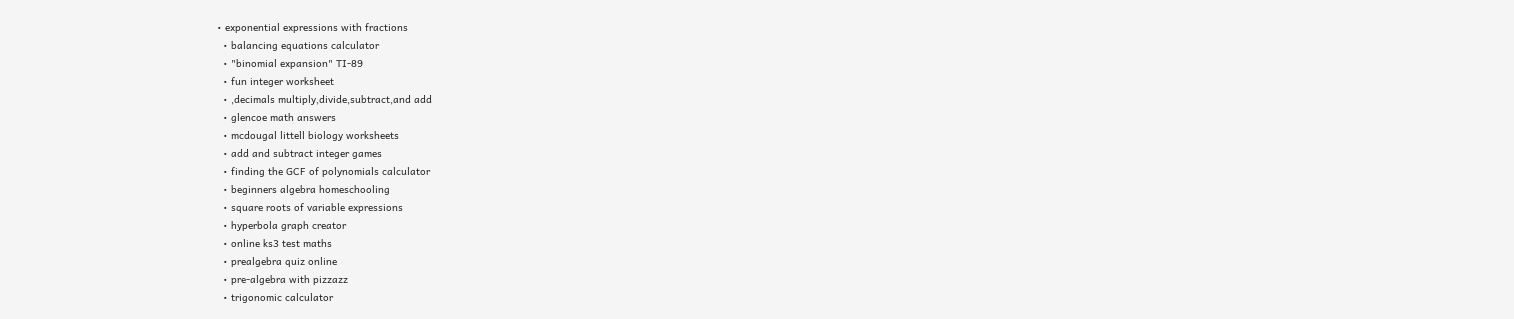• exponential expressions with fractions
  • balancing equations calculator
  • "binomial expansion" TI-89
  • fun integer worksheet
  • ,decimals multiply,divide,subtract,and add
  • glencoe math answers
  • mcdougal littell biology worksheets
  • add and subtract integer games
  • finding the GCF of polynomials calculator
  • beginners algebra homeschooling
  • square roots of variable expressions
  • hyperbola graph creator
  • online ks3 test maths
  • prealgebra quiz online
  • pre-algebra with pizzazz
  • trigonomic calculator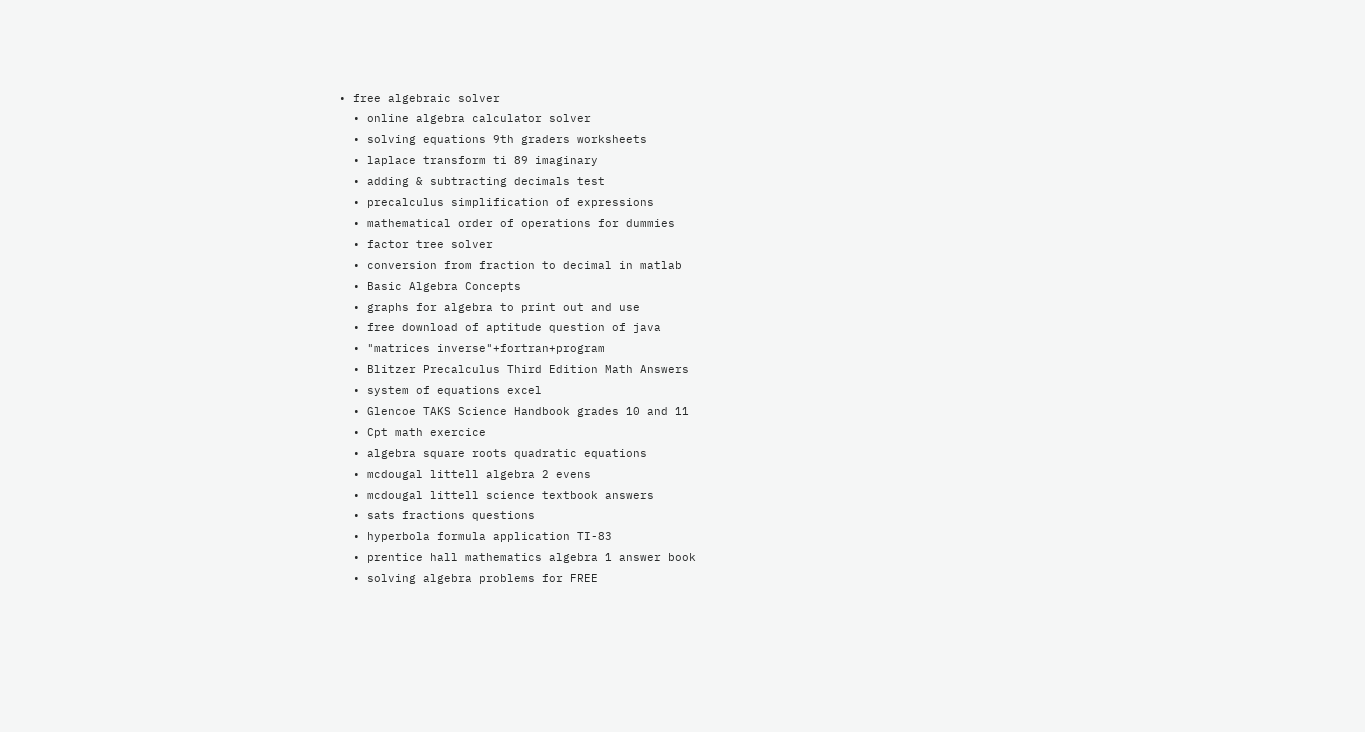• free algebraic solver
  • online algebra calculator solver
  • solving equations 9th graders worksheets
  • laplace transform ti 89 imaginary
  • adding & subtracting decimals test
  • precalculus simplification of expressions
  • mathematical order of operations for dummies
  • factor tree solver
  • conversion from fraction to decimal in matlab
  • Basic Algebra Concepts
  • graphs for algebra to print out and use
  • free download of aptitude question of java
  • "matrices inverse"+fortran+program
  • Blitzer Precalculus Third Edition Math Answers
  • system of equations excel
  • Glencoe TAKS Science Handbook grades 10 and 11
  • Cpt math exercice
  • algebra square roots quadratic equations
  • mcdougal littell algebra 2 evens
  • mcdougal littell science textbook answers
  • sats fractions questions
  • hyperbola formula application TI-83
  • prentice hall mathematics algebra 1 answer book
  • solving algebra problems for FREE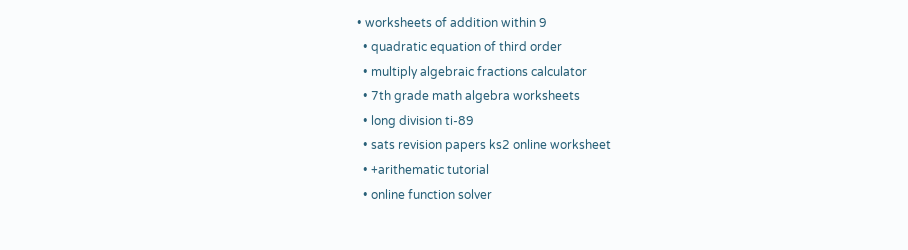• worksheets of addition within 9
  • quadratic equation of third order
  • multiply algebraic fractions calculator
  • 7th grade math algebra worksheets
  • long division ti-89
  • sats revision papers ks2 online worksheet
  • +arithematic tutorial
  • online function solver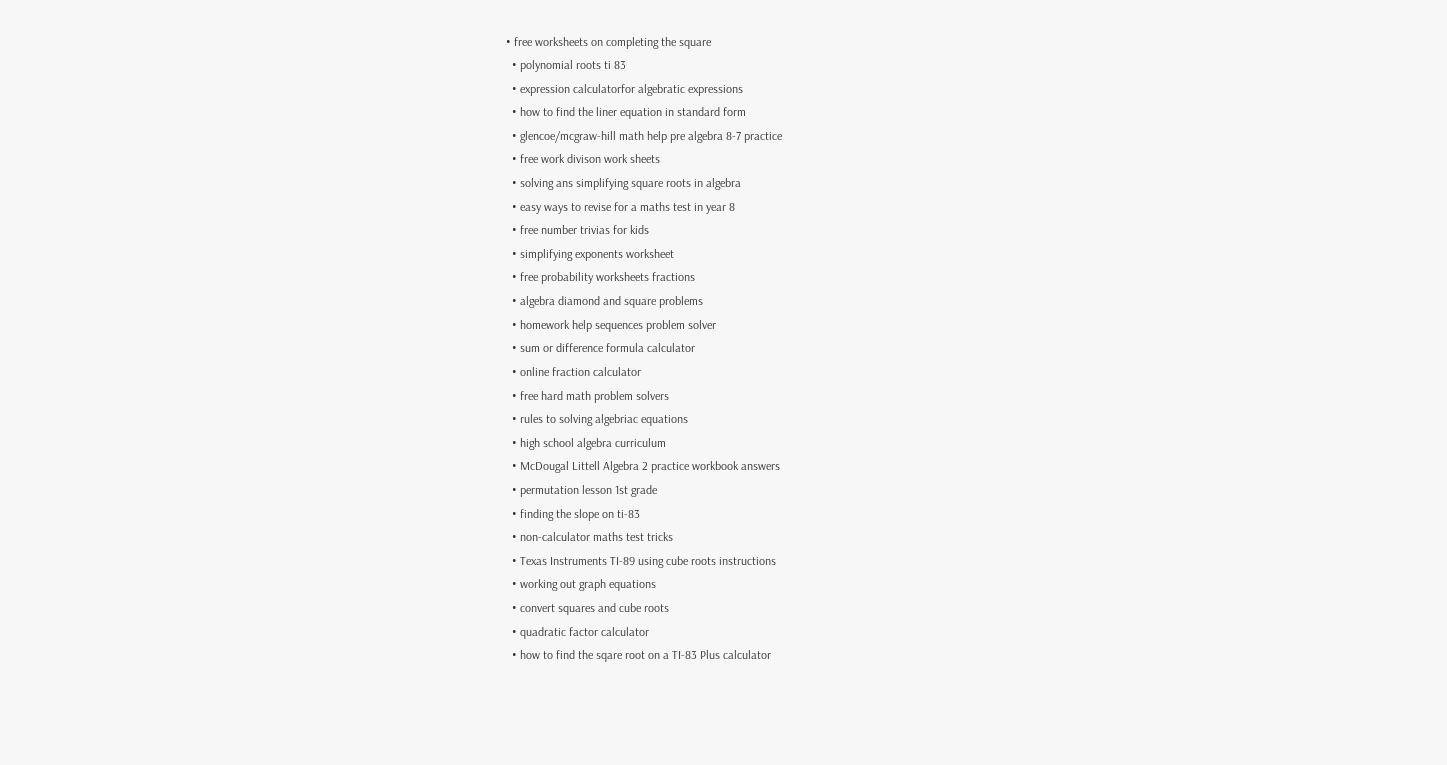• free worksheets on completing the square
  • polynomial roots ti 83
  • expression calculatorfor algebratic expressions
  • how to find the liner equation in standard form
  • glencoe/mcgraw-hill math help pre algebra 8-7 practice
  • free work divison work sheets
  • solving ans simplifying square roots in algebra
  • easy ways to revise for a maths test in year 8
  • free number trivias for kids
  • simplifying exponents worksheet
  • free probability worksheets fractions
  • algebra diamond and square problems
  • homework help sequences problem solver
  • sum or difference formula calculator
  • online fraction calculator
  • free hard math problem solvers
  • rules to solving algebriac equations
  • high school algebra curriculum
  • McDougal Littell Algebra 2 practice workbook answers
  • permutation lesson 1st grade
  • finding the slope on ti-83
  • non-calculator maths test tricks
  • Texas Instruments TI-89 using cube roots instructions
  • working out graph equations
  • convert squares and cube roots
  • quadratic factor calculator
  • how to find the sqare root on a TI-83 Plus calculator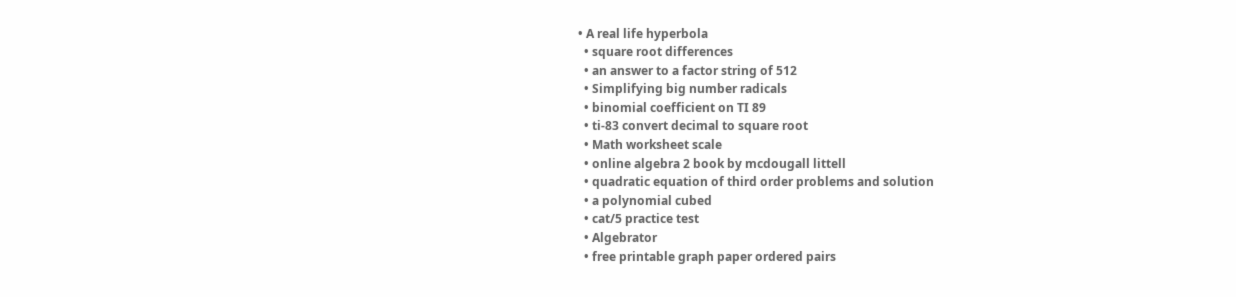• A real life hyperbola
  • square root differences
  • an answer to a factor string of 512
  • Simplifying big number radicals
  • binomial coefficient on TI 89
  • ti-83 convert decimal to square root
  • Math worksheet scale
  • online algebra 2 book by mcdougall littell
  • quadratic equation of third order problems and solution
  • a polynomial cubed
  • cat/5 practice test
  • Algebrator
  • free printable graph paper ordered pairs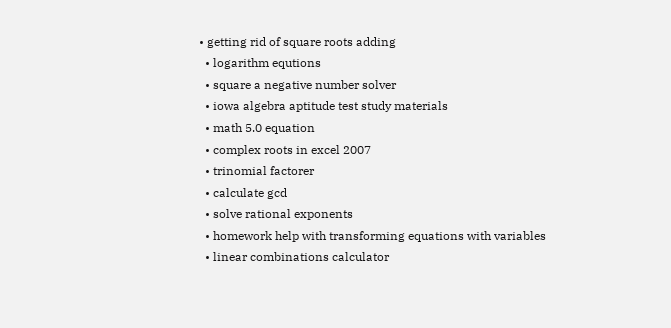• getting rid of square roots adding
  • logarithm equtions
  • square a negative number solver
  • iowa algebra aptitude test study materials
  • math 5.0 equation
  • complex roots in excel 2007
  • trinomial factorer
  • calculate gcd
  • solve rational exponents
  • homework help with transforming equations with variables
  • linear combinations calculator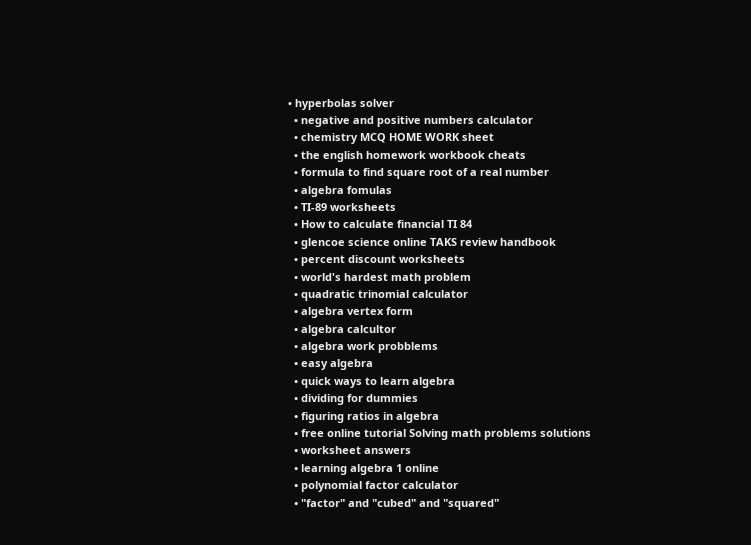• hyperbolas solver
  • negative and positive numbers calculator
  • chemistry MCQ HOME WORK sheet
  • the english homework workbook cheats
  • formula to find square root of a real number
  • algebra fomulas
  • TI-89 worksheets
  • How to calculate financial TI 84
  • glencoe science online TAKS review handbook
  • percent discount worksheets
  • world's hardest math problem
  • quadratic trinomial calculator
  • algebra vertex form
  • algebra calcultor
  • algebra work probblems
  • easy algebra
  • quick ways to learn algebra
  • dividing for dummies
  • figuring ratios in algebra
  • free online tutorial Solving math problems solutions
  • worksheet answers
  • learning algebra 1 online
  • polynomial factor calculator
  • "factor" and "cubed" and "squared"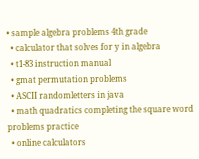• sample algebra problems 4th grade
  • calculator that solves for y in algebra
  • t1-83 instruction manual
  • gmat permutation problems
  • ASCII randomletters in java
  • math quadratics completing the square word problems practice
  • online calculators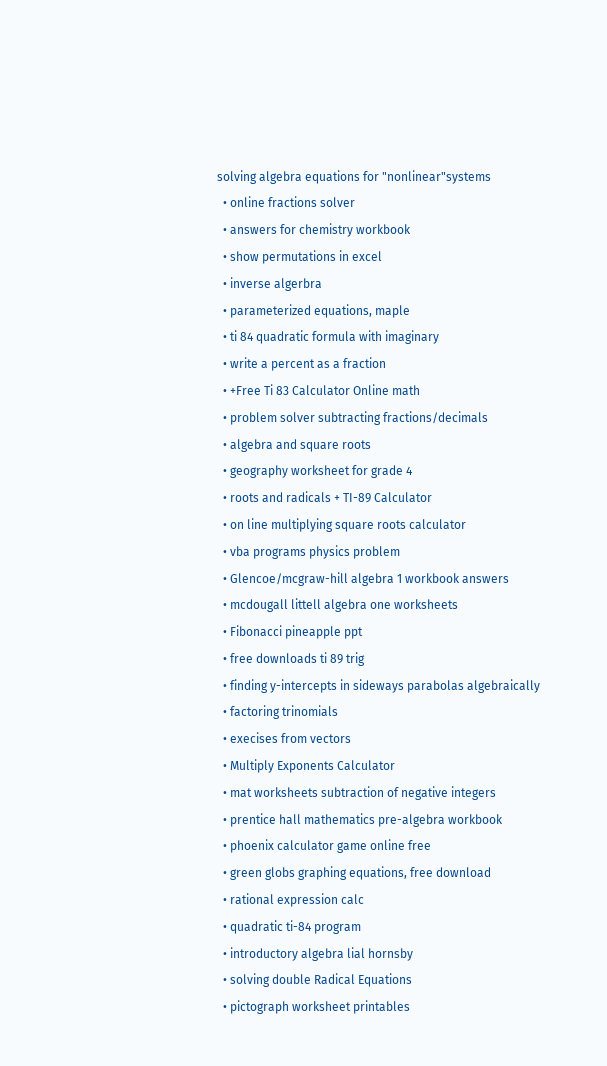solving algebra equations for "nonlinear"systems
  • online fractions solver
  • answers for chemistry workbook
  • show permutations in excel
  • inverse algerbra
  • parameterized equations, maple
  • ti 84 quadratic formula with imaginary
  • write a percent as a fraction
  • +Free Ti 83 Calculator Online math
  • problem solver subtracting fractions/decimals
  • algebra and square roots
  • geography worksheet for grade 4
  • roots and radicals + TI-89 Calculator
  • on line multiplying square roots calculator
  • vba programs physics problem
  • Glencoe/mcgraw-hill algebra 1 workbook answers
  • mcdougall littell algebra one worksheets
  • Fibonacci pineapple ppt
  • free downloads ti 89 trig
  • finding y-intercepts in sideways parabolas algebraically
  • factoring trinomials
  • execises from vectors
  • Multiply Exponents Calculator
  • mat worksheets subtraction of negative integers
  • prentice hall mathematics pre-algebra workbook
  • phoenix calculator game online free
  • green globs graphing equations, free download
  • rational expression calc
  • quadratic ti-84 program
  • introductory algebra lial hornsby
  • solving double Radical Equations
  • pictograph worksheet printables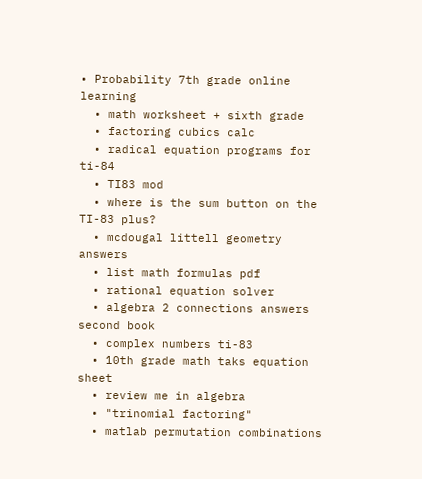• Probability 7th grade online learning
  • math worksheet + sixth grade
  • factoring cubics calc
  • radical equation programs for ti-84
  • TI83 mod
  • where is the sum button on the TI-83 plus?
  • mcdougal littell geometry answers
  • list math formulas pdf
  • rational equation solver
  • algebra 2 connections answers second book
  • complex numbers ti-83
  • 10th grade math taks equation sheet
  • review me in algebra
  • "trinomial factoring"
  • matlab permutation combinations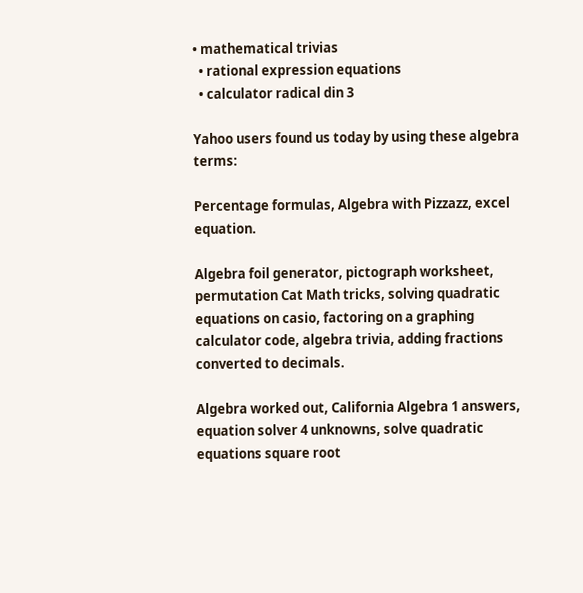• mathematical trivias
  • rational expression equations
  • calculator radical din 3

Yahoo users found us today by using these algebra terms:

Percentage formulas, Algebra with Pizzazz, excel equation.

Algebra foil generator, pictograph worksheet, permutation Cat Math tricks, solving quadratic equations on casio, factoring on a graphing calculator code, algebra trivia, adding fractions converted to decimals.

Algebra worked out, California Algebra 1 answers, equation solver 4 unknowns, solve quadratic equations square root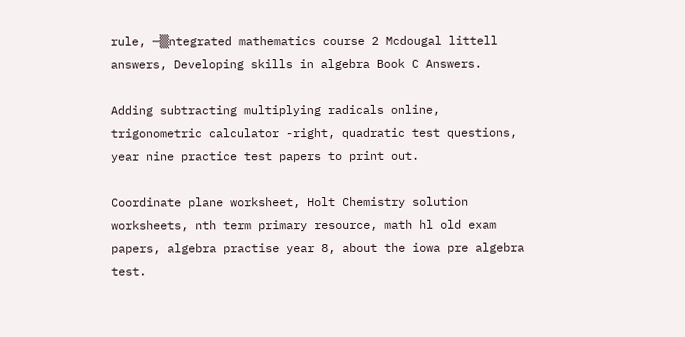rule, ─▒ntegrated mathematics course 2 Mcdougal littell answers, Developing skills in algebra Book C Answers.

Adding subtracting multiplying radicals online, trigonometric calculator -right, quadratic test questions, year nine practice test papers to print out.

Coordinate plane worksheet, Holt Chemistry solution worksheets, nth term primary resource, math hl old exam papers, algebra practise year 8, about the iowa pre algebra test.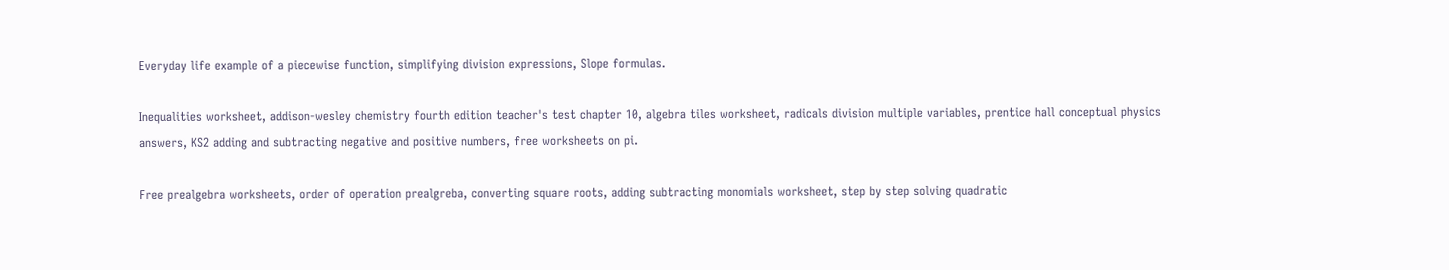Everyday life example of a piecewise function, simplifying division expressions, Slope formulas.

Inequalities worksheet, addison-wesley chemistry fourth edition teacher's test chapter 10, algebra tiles worksheet, radicals division multiple variables, prentice hall conceptual physics answers, KS2 adding and subtracting negative and positive numbers, free worksheets on pi.

Free prealgebra worksheets, order of operation prealgreba, converting square roots, adding subtracting monomials worksheet, step by step solving quadratic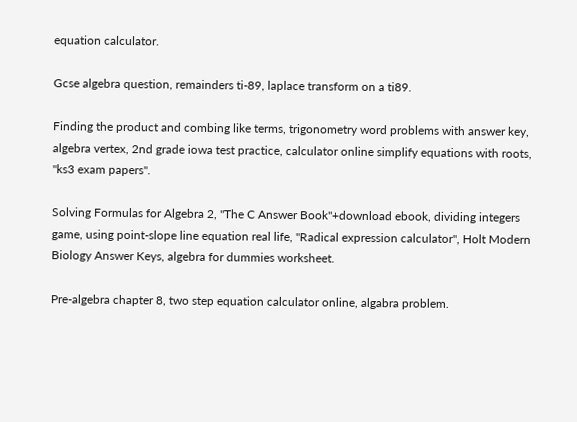equation calculator.

Gcse algebra question, remainders ti-89, laplace transform on a ti89.

Finding the product and combing like terms, trigonometry word problems with answer key, algebra vertex, 2nd grade iowa test practice, calculator online simplify equations with roots, "ks3 exam papers".

Solving Formulas for Algebra 2, "The C Answer Book"+download ebook, dividing integers game, using point-slope line equation real life, "Radical expression calculator", Holt Modern Biology Answer Keys, algebra for dummies worksheet.

Pre-algebra chapter 8, two step equation calculator online, algabra problem.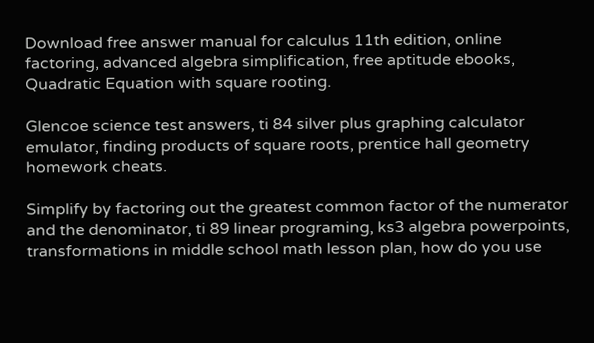Download free answer manual for calculus 11th edition, online factoring, advanced algebra simplification, free aptitude ebooks, Quadratic Equation with square rooting.

Glencoe science test answers, ti 84 silver plus graphing calculator emulator, finding products of square roots, prentice hall geometry homework cheats.

Simplify by factoring out the greatest common factor of the numerator and the denominator, ti 89 linear programing, ks3 algebra powerpoints, transformations in middle school math lesson plan, how do you use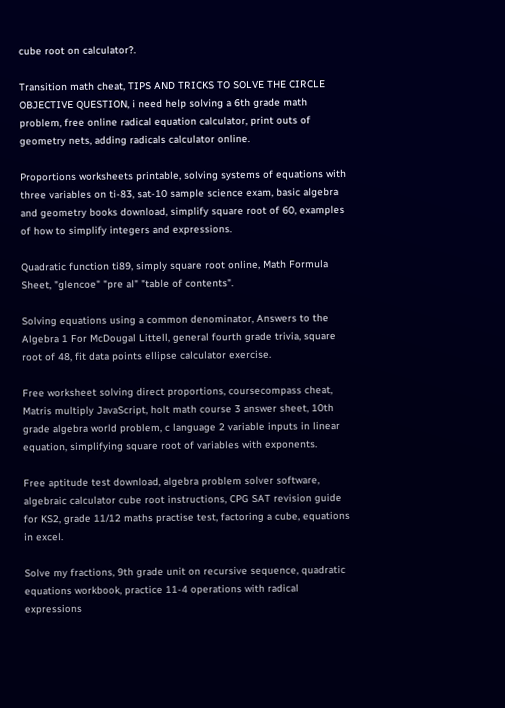cube root on calculator?.

Transition math cheat, TIPS AND TRICKS TO SOLVE THE CIRCLE OBJECTIVE QUESTION, i need help solving a 6th grade math problem, free online radical equation calculator, print outs of geometry nets, adding radicals calculator online.

Proportions worksheets printable, solving systems of equations with three variables on ti-83, sat-10 sample science exam, basic algebra and geometry books download, simplify square root of 60, examples of how to simplify integers and expressions.

Quadratic function ti89, simply square root online, Math Formula Sheet, "glencoe" "pre al" "table of contents".

Solving equations using a common denominator, Answers to the Algebra 1 For McDougal Littell, general fourth grade trivia, square root of 48, fit data points ellipse calculator exercise.

Free worksheet solving direct proportions, coursecompass cheat, Matris multiply JavaScript, holt math course 3 answer sheet, 10th grade algebra world problem, c language 2 variable inputs in linear equation, simplifying square root of variables with exponents.

Free aptitude test download, algebra problem solver software, algebraic calculator cube root instructions, CPG SAT revision guide for KS2, grade 11/12 maths practise test, factoring a cube, equations in excel.

Solve my fractions, 9th grade unit on recursive sequence, quadratic equations workbook, practice 11-4 operations with radical expressions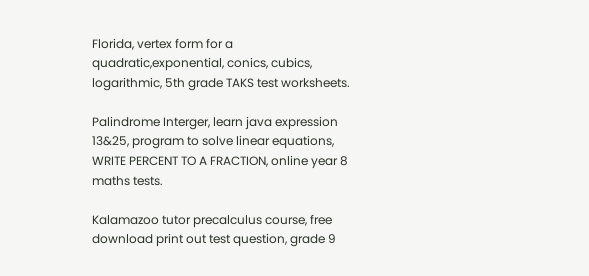Florida, vertex form for a quadratic,exponential, conics, cubics, logarithmic, 5th grade TAKS test worksheets.

Palindrome Interger, learn java expression 13&25, program to solve linear equations, WRITE PERCENT TO A FRACTION, online year 8 maths tests.

Kalamazoo tutor precalculus course, free download print out test question, grade 9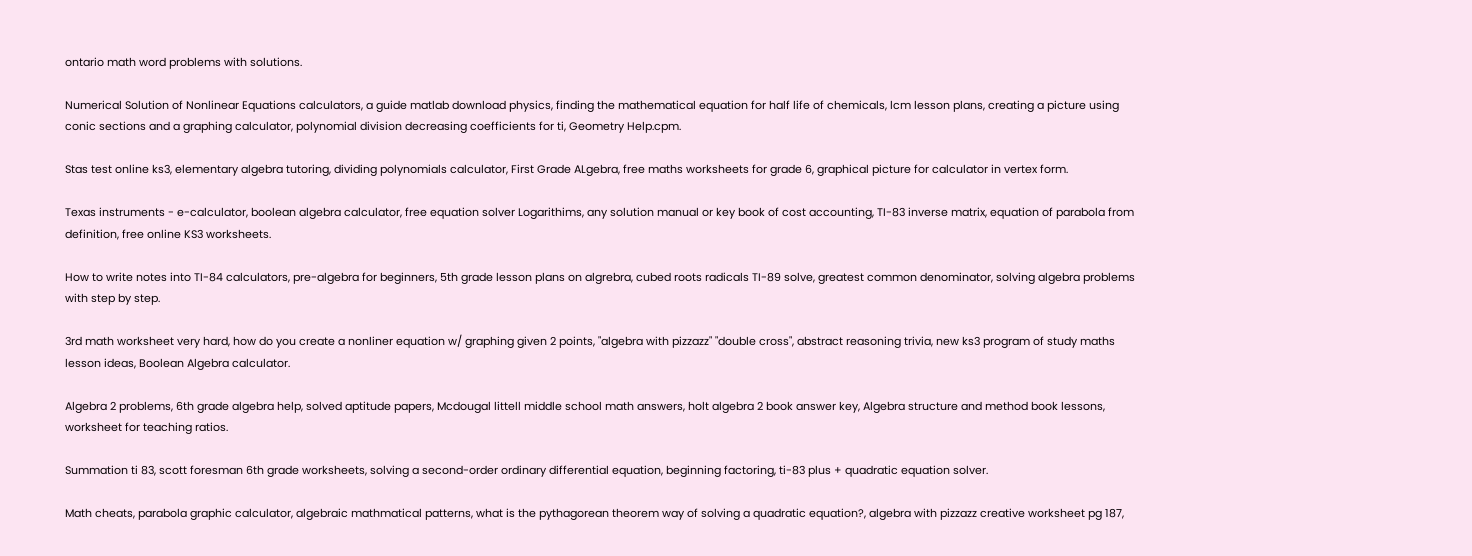ontario math word problems with solutions.

Numerical Solution of Nonlinear Equations calculators, a guide matlab download physics, finding the mathematical equation for half life of chemicals, lcm lesson plans, creating a picture using conic sections and a graphing calculator, polynomial division decreasing coefficients for ti, Geometry Help.cpm.

Stas test online ks3, elementary algebra tutoring, dividing polynomials calculator, First Grade ALgebra, free maths worksheets for grade 6, graphical picture for calculator in vertex form.

Texas instruments - e-calculator, boolean algebra calculator, free equation solver Logarithims, any solution manual or key book of cost accounting, TI-83 inverse matrix, equation of parabola from definition, free online KS3 worksheets.

How to write notes into TI-84 calculators, pre-algebra for beginners, 5th grade lesson plans on algrebra, cubed roots radicals TI-89 solve, greatest common denominator, solving algebra problems with step by step.

3rd math worksheet very hard, how do you create a nonliner equation w/ graphing given 2 points, "algebra with pizzazz" "double cross", abstract reasoning trivia, new ks3 program of study maths lesson ideas, Boolean Algebra calculator.

Algebra 2 problems, 6th grade algebra help, solved aptitude papers, Mcdougal littell middle school math answers, holt algebra 2 book answer key, Algebra structure and method book lessons, worksheet for teaching ratios.

Summation ti 83, scott foresman 6th grade worksheets, solving a second-order ordinary differential equation, beginning factoring, ti-83 plus + quadratic equation solver.

Math cheats, parabola graphic calculator, algebraic mathmatical patterns, what is the pythagorean theorem way of solving a quadratic equation?, algebra with pizzazz creative worksheet pg 187,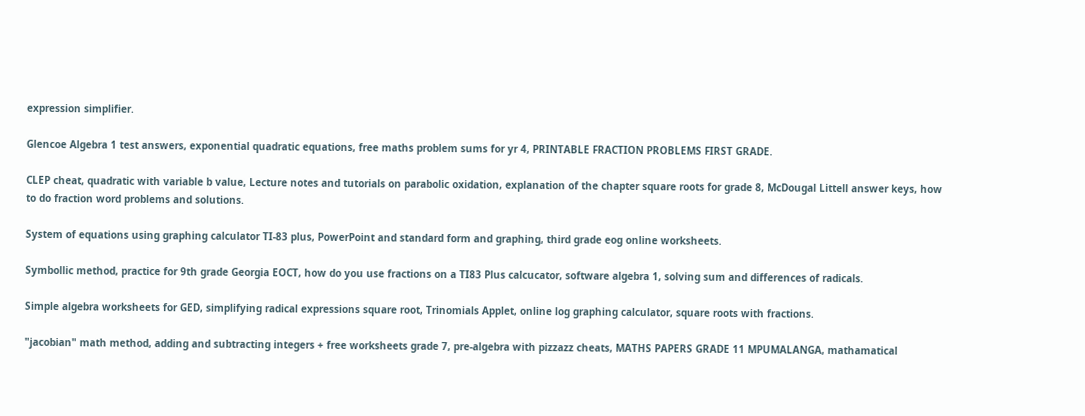expression simplifier.

Glencoe Algebra 1 test answers, exponential quadratic equations, free maths problem sums for yr 4, PRINTABLE FRACTION PROBLEMS FIRST GRADE.

CLEP cheat, quadratic with variable b value, Lecture notes and tutorials on parabolic oxidation, explanation of the chapter square roots for grade 8, McDougal Littell answer keys, how to do fraction word problems and solutions.

System of equations using graphing calculator TI-83 plus, PowerPoint and standard form and graphing, third grade eog online worksheets.

Symbollic method, practice for 9th grade Georgia EOCT, how do you use fractions on a TI83 Plus calcucator, software algebra 1, solving sum and differences of radicals.

Simple algebra worksheets for GED, simplifying radical expressions square root, Trinomials Applet, online log graphing calculator, square roots with fractions.

"jacobian" math method, adding and subtracting integers + free worksheets grade 7, pre-algebra with pizzazz cheats, MATHS PAPERS GRADE 11 MPUMALANGA, mathamatical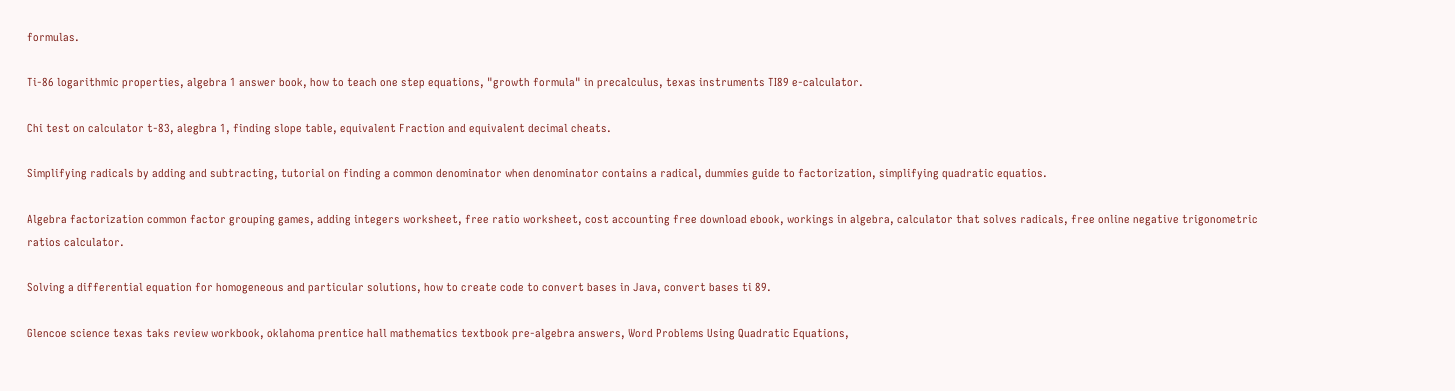formulas.

Ti-86 logarithmic properties, algebra 1 answer book, how to teach one step equations, "growth formula" in precalculus, texas instruments TI89 e-calculator.

Chi test on calculator t-83, alegbra 1, finding slope table, equivalent Fraction and equivalent decimal cheats.

Simplifying radicals by adding and subtracting, tutorial on finding a common denominator when denominator contains a radical, dummies guide to factorization, simplifying quadratic equatios.

Algebra factorization common factor grouping games, adding integers worksheet, free ratio worksheet, cost accounting free download ebook, workings in algebra, calculator that solves radicals, free online negative trigonometric ratios calculator.

Solving a differential equation for homogeneous and particular solutions, how to create code to convert bases in Java, convert bases ti 89.

Glencoe science texas taks review workbook, oklahoma prentice hall mathematics textbook pre-algebra answers, Word Problems Using Quadratic Equations,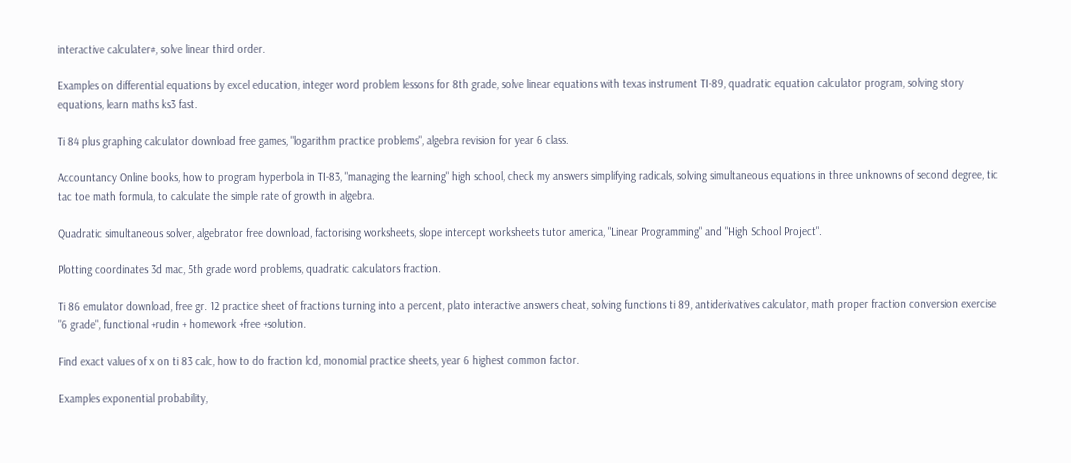interactive calculater#, solve linear third order.

Examples on differential equations by excel education, integer word problem lessons for 8th grade, solve linear equations with texas instrument TI-89, quadratic equation calculator program, solving story equations, learn maths ks3 fast.

Ti 84 plus graphing calculator download free games, "logarithm practice problems", algebra revision for year 6 class.

Accountancy Online books, how to program hyperbola in TI-83, "managing the learning" high school, check my answers simplifying radicals, solving simultaneous equations in three unknowns of second degree, tic tac toe math formula, to calculate the simple rate of growth in algebra.

Quadratic simultaneous solver, algebrator free download, factorising worksheets, slope intercept worksheets tutor america, "Linear Programming" and "High School Project".

Plotting coordinates 3d mac, 5th grade word problems, quadratic calculators fraction.

Ti 86 emulator download, free gr. 12 practice sheet of fractions turning into a percent, plato interactive answers cheat, solving functions ti 89, antiderivatives calculator, math proper fraction conversion exercise "6 grade", functional +rudin + homework +free +solution.

Find exact values of x on ti 83 calc, how to do fraction lcd, monomial practice sheets, year 6 highest common factor.

Examples exponential probability,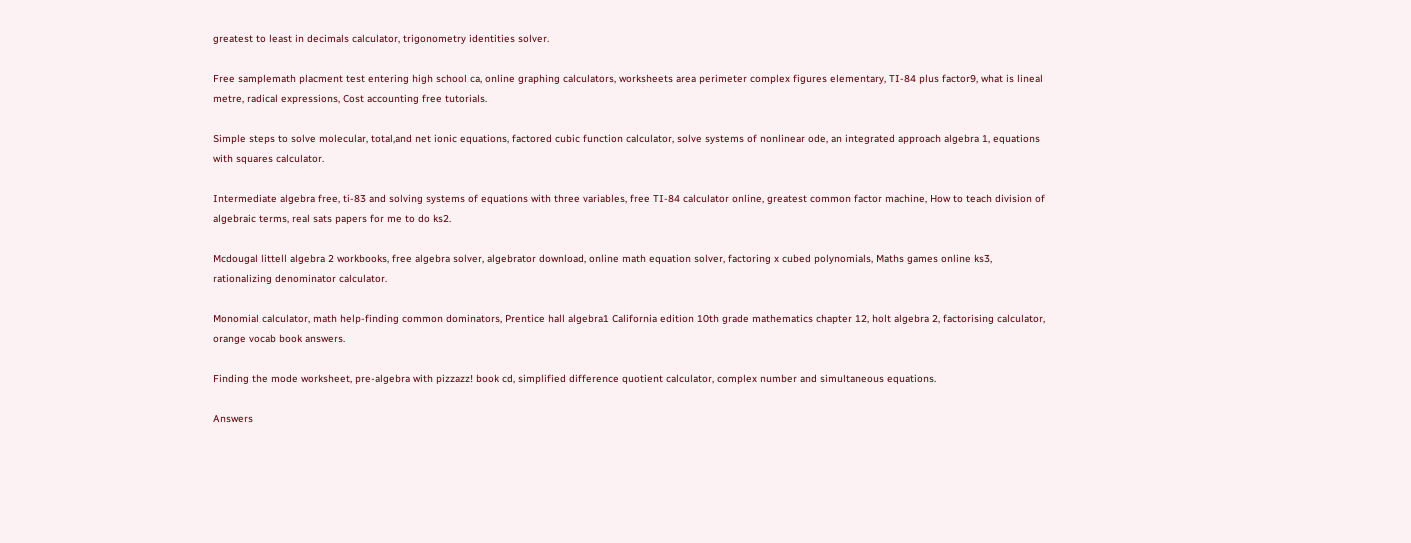greatest to least in decimals calculator, trigonometry identities solver.

Free samplemath placment test entering high school ca, online graphing calculators, worksheets area perimeter complex figures elementary, TI-84 plus factor9, what is lineal metre, radical expressions, Cost accounting free tutorials.

Simple steps to solve molecular, total,and net ionic equations, factored cubic function calculator, solve systems of nonlinear ode, an integrated approach algebra 1, equations with squares calculator.

Intermediate algebra free, ti-83 and solving systems of equations with three variables, free TI-84 calculator online, greatest common factor machine, How to teach division of algebraic terms, real sats papers for me to do ks2.

Mcdougal littell algebra 2 workbooks, free algebra solver, algebrator download, online math equation solver, factoring x cubed polynomials, Maths games online ks3, rationalizing denominator calculator.

Monomial calculator, math help-finding common dominators, Prentice hall algebra1 California edition 10th grade mathematics chapter 12, holt algebra 2, factorising calculator, orange vocab book answers.

Finding the mode worksheet, pre-algebra with pizzazz! book cd, simplified difference quotient calculator, complex number and simultaneous equations.

Answers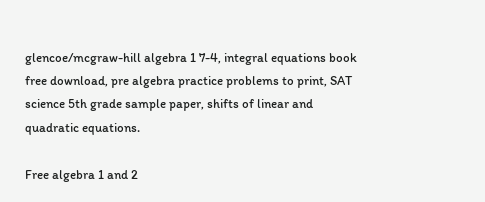glencoe/mcgraw-hill algebra 1 7-4, integral equations book free download, pre algebra practice problems to print, SAT science 5th grade sample paper, shifts of linear and quadratic equations.

Free algebra 1 and 2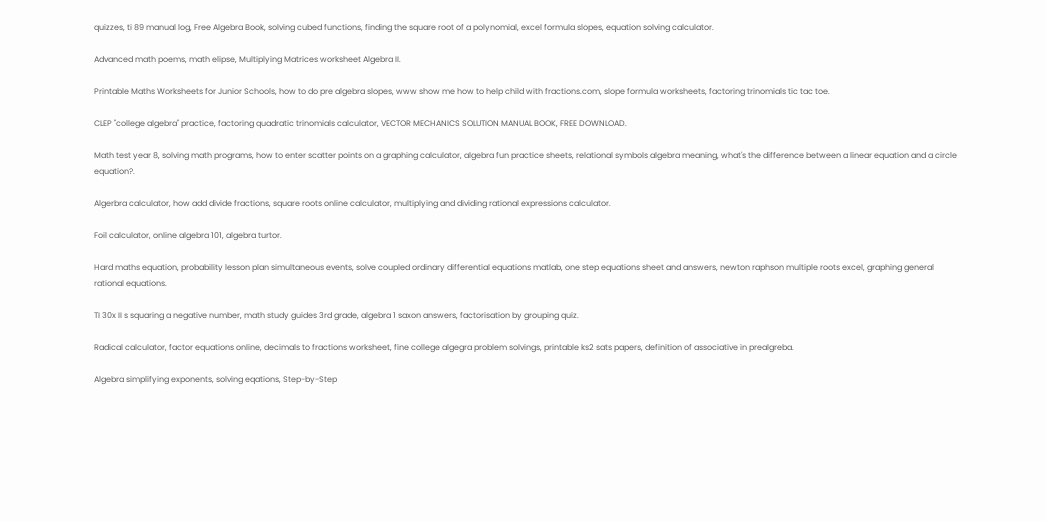quizzes, ti 89 manual log, Free Algebra Book, solving cubed functions, finding the square root of a polynomial, excel formula slopes, equation solving calculator.

Advanced math poems, math elipse, Multiplying Matrices worksheet Algebra II.

Printable Maths Worksheets for Junior Schools, how to do pre algebra slopes, www show me how to help child with fractions.com, slope formula worksheets, factoring trinomials tic tac toe.

CLEP "college algebra" practice, factoring quadratic trinomials calculator, VECTOR MECHANICS SOLUTION MANUAL BOOK, FREE DOWNLOAD.

Math test year 8, solving math programs, how to enter scatter points on a graphing calculator, algebra fun practice sheets, relational symbols algebra meaning, what's the difference between a linear equation and a circle equation?.

Algerbra calculator, how add divide fractions, square roots online calculator, multiplying and dividing rational expressions calculator.

Foil calculator, online algebra 101, algebra turtor.

Hard maths equation, probability lesson plan simultaneous events, solve coupled ordinary differential equations matlab, one step equations sheet and answers, newton raphson multiple roots excel, graphing general rational equations.

TI 30x II s squaring a negative number, math study guides 3rd grade, algebra 1 saxon answers, factorisation by grouping quiz.

Radical calculator, factor equations online, decimals to fractions worksheet, fine college algegra problem solvings, printable ks2 sats papers, definition of associative in prealgreba.

Algebra simplifying exponents, solving eqations, Step-by-Step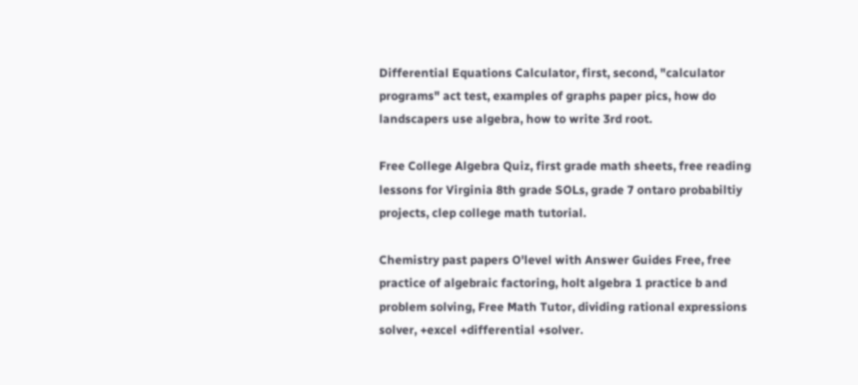Differential Equations Calculator, first, second, "calculator programs" act test, examples of graphs paper pics, how do landscapers use algebra, how to write 3rd root.

Free College Algebra Quiz, first grade math sheets, free reading lessons for Virginia 8th grade SOLs, grade 7 ontaro probabiltiy projects, clep college math tutorial.

Chemistry past papers O'level with Answer Guides Free, free practice of algebraic factoring, holt algebra 1 practice b and problem solving, Free Math Tutor, dividing rational expressions solver, +excel +differential +solver.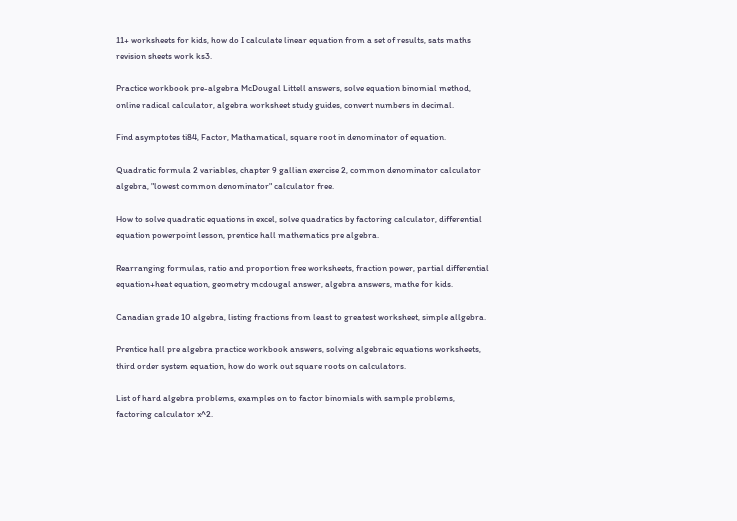11+ worksheets for kids, how do I calculate linear equation from a set of results, sats maths revision sheets work ks3.

Practice workbook pre-algebra McDougal Littell answers, solve equation binomial method, online radical calculator, algebra worksheet study guides, convert numbers in decimal.

Find asymptotes ti84, Factor, Mathamatical, square root in denominator of equation.

Quadratic formula 2 variables, chapter 9 gallian exercise 2, common denominator calculator algebra, "lowest common denominator" calculator free.

How to solve quadratic equations in excel, solve quadratics by factoring calculator, differential equation powerpoint lesson, prentice hall mathematics pre algebra.

Rearranging formulas, ratio and proportion free worksheets, fraction power, partial differential equation+heat equation, geometry mcdougal answer, algebra answers, mathe for kids.

Canadian grade 10 algebra, listing fractions from least to greatest worksheet, simple allgebra.

Prentice hall pre algebra practice workbook answers, solving algebraic equations worksheets, third order system equation, how do work out square roots on calculators.

List of hard algebra problems, examples on to factor binomials with sample problems, factoring calculator x^2.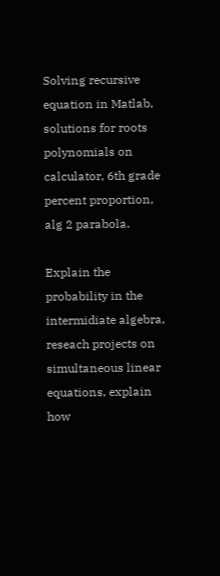Solving recursive equation in Matlab, solutions for roots polynomials on calculator, 6th grade percent proportion, alg 2 parabola.

Explain the probability in the intermidiate algebra, reseach projects on simultaneous linear equations, explain how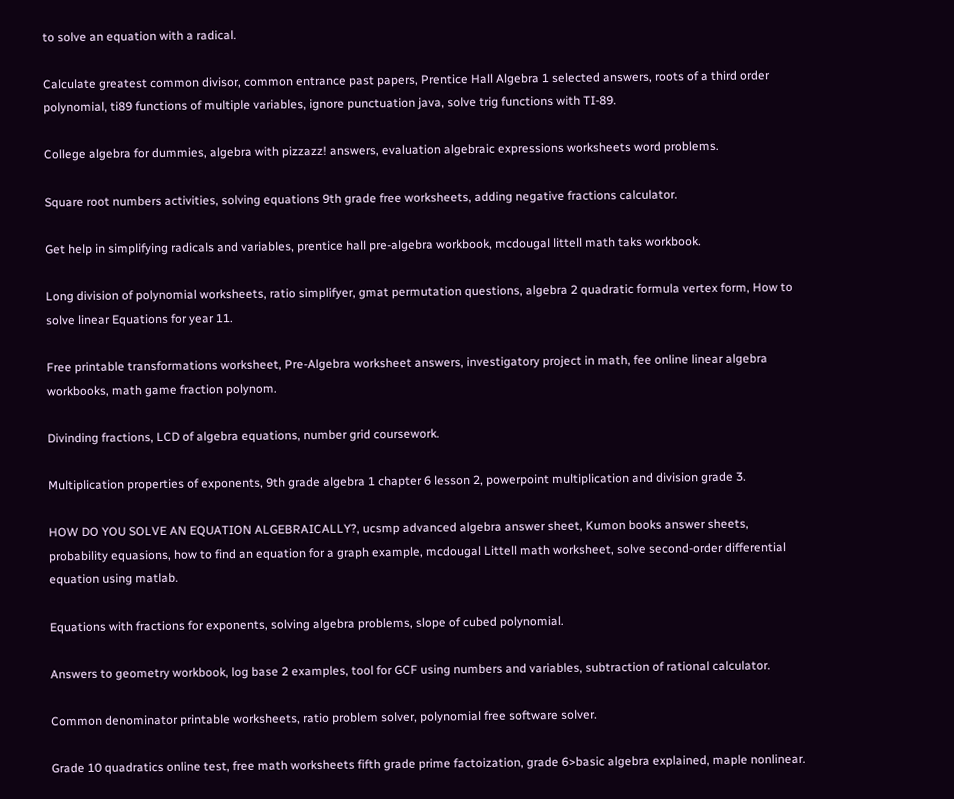to solve an equation with a radical.

Calculate greatest common divisor, common entrance past papers, Prentice Hall Algebra 1 selected answers, roots of a third order polynomial, ti89 functions of multiple variables, ignore punctuation java, solve trig functions with TI-89.

College algebra for dummies, algebra with pizzazz! answers, evaluation algebraic expressions worksheets word problems.

Square root numbers activities, solving equations 9th grade free worksheets, adding negative fractions calculator.

Get help in simplifying radicals and variables, prentice hall pre-algebra workbook, mcdougal littell math taks workbook.

Long division of polynomial worksheets, ratio simplifyer, gmat permutation questions, algebra 2 quadratic formula vertex form, How to solve linear Equations for year 11.

Free printable transformations worksheet, Pre-Algebra worksheet answers, investigatory project in math, fee online linear algebra workbooks, math game fraction polynom.

Divinding fractions, LCD of algebra equations, number grid coursework.

Multiplication properties of exponents, 9th grade algebra 1 chapter 6 lesson 2, powerpoint multiplication and division grade 3.

HOW DO YOU SOLVE AN EQUATION ALGEBRAICALLY?, ucsmp advanced algebra answer sheet, Kumon books answer sheets, probability equasions, how to find an equation for a graph example, mcdougal Littell math worksheet, solve second-order differential equation using matlab.

Equations with fractions for exponents, solving algebra problems, slope of cubed polynomial.

Answers to geometry workbook, log base 2 examples, tool for GCF using numbers and variables, subtraction of rational calculator.

Common denominator printable worksheets, ratio problem solver, polynomial free software solver.

Grade 10 quadratics online test, free math worksheets fifth grade prime factoization, grade 6>basic algebra explained, maple nonlinear.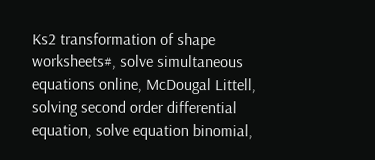Ks2 transformation of shape worksheets#, solve simultaneous equations online, McDougal Littell, solving second order differential equation, solve equation binomial,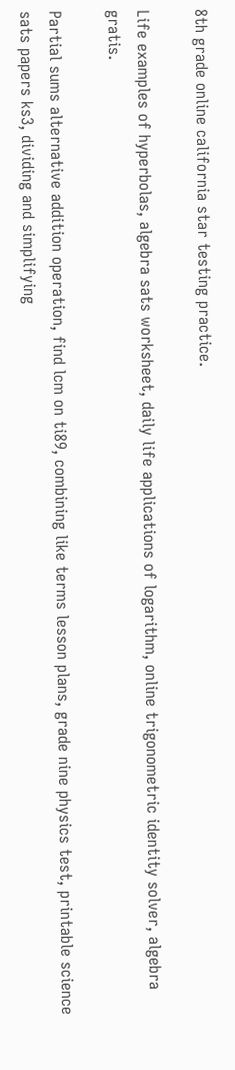8th grade online california star testing practice.

Life examples of hyperbolas, algebra sats worksheet, daily life applications of logarithm, online trigonometric identity solver, algebra gratis.

Partial sums alternative addition operation, find lcm on ti89, combining like terms lesson plans, grade nine physics test, printable science sats papers ks3, dividing and simplifying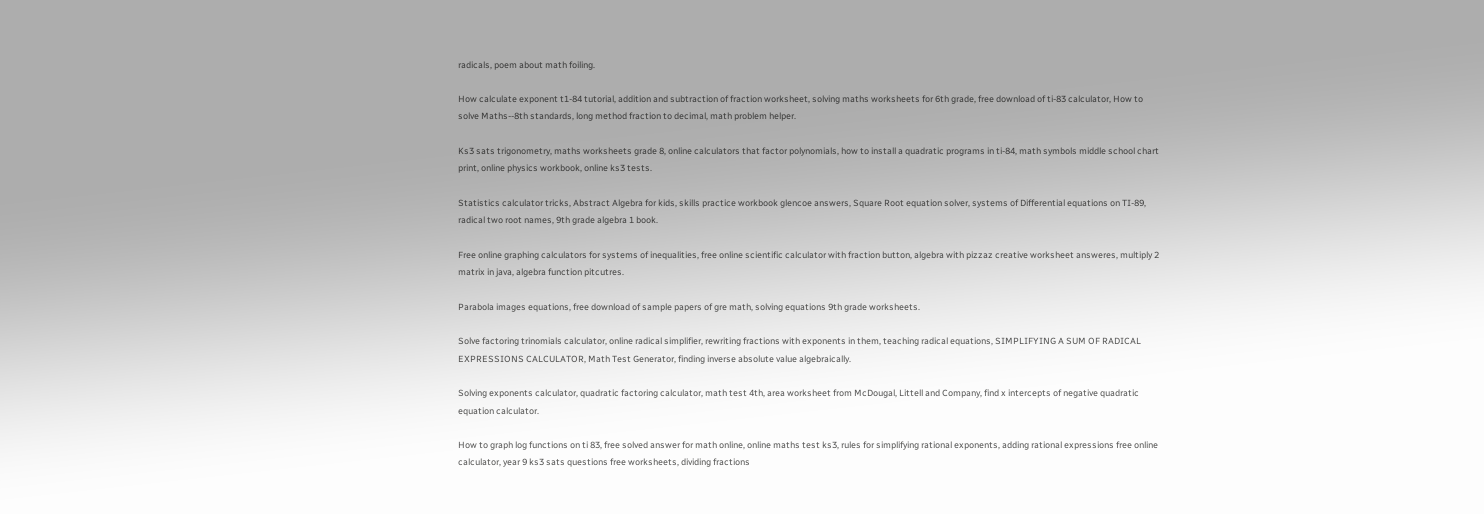radicals, poem about math foiling.

How calculate exponent t1-84 tutorial, addition and subtraction of fraction worksheet, solving maths worksheets for 6th grade, free download of ti-83 calculator, How to solve Maths--8th standards, long method fraction to decimal, math problem helper.

Ks3 sats trigonometry, maths worksheets grade 8, online calculators that factor polynomials, how to install a quadratic programs in ti-84, math symbols middle school chart print, online physics workbook, online ks3 tests.

Statistics calculator tricks, Abstract Algebra for kids, skills practice workbook glencoe answers, Square Root equation solver, systems of Differential equations on TI-89, radical two root names, 9th grade algebra 1 book.

Free online graphing calculators for systems of inequalities, free online scientific calculator with fraction button, algebra with pizzaz creative worksheet answeres, multiply 2 matrix in java, algebra function pitcutres.

Parabola images equations, free download of sample papers of gre math, solving equations 9th grade worksheets.

Solve factoring trinomials calculator, online radical simplifier, rewriting fractions with exponents in them, teaching radical equations, SIMPLIFYING A SUM OF RADICAL EXPRESSIONS CALCULATOR, Math Test Generator, finding inverse absolute value algebraically.

Solving exponents calculator, quadratic factoring calculator, math test 4th, area worksheet from McDougal, Littell and Company, find x intercepts of negative quadratic equation calculator.

How to graph log functions on ti 83, free solved answer for math online, online maths test ks3, rules for simplifying rational exponents, adding rational expressions free online calculator, year 9 ks3 sats questions free worksheets, dividing fractions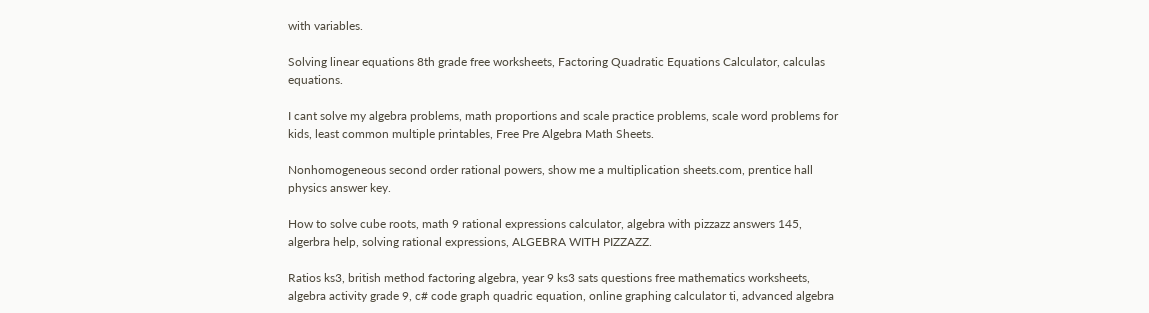with variables.

Solving linear equations 8th grade free worksheets, Factoring Quadratic Equations Calculator, calculas equations.

I cant solve my algebra problems, math proportions and scale practice problems, scale word problems for kids, least common multiple printables, Free Pre Algebra Math Sheets.

Nonhomogeneous second order rational powers, show me a multiplication sheets.com, prentice hall physics answer key.

How to solve cube roots, math 9 rational expressions calculator, algebra with pizzazz answers 145, algerbra help, solving rational expressions, ALGEBRA WITH PIZZAZZ.

Ratios ks3, british method factoring algebra, year 9 ks3 sats questions free mathematics worksheets, algebra activity grade 9, c# code graph quadric equation, online graphing calculator ti, advanced algebra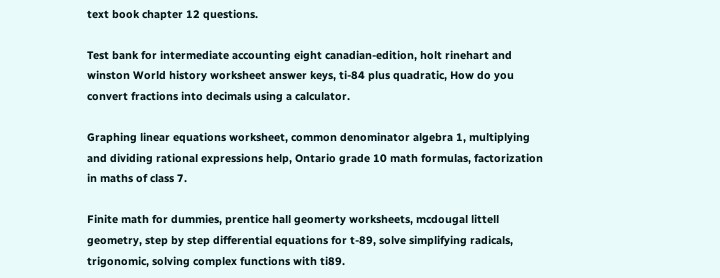text book chapter 12 questions.

Test bank for intermediate accounting eight canadian-edition, holt rinehart and winston World history worksheet answer keys, ti-84 plus quadratic, How do you convert fractions into decimals using a calculator.

Graphing linear equations worksheet, common denominator algebra 1, multiplying and dividing rational expressions help, Ontario grade 10 math formulas, factorization in maths of class 7.

Finite math for dummies, prentice hall geomerty worksheets, mcdougal littell geometry, step by step differential equations for t-89, solve simplifying radicals, trigonomic, solving complex functions with ti89.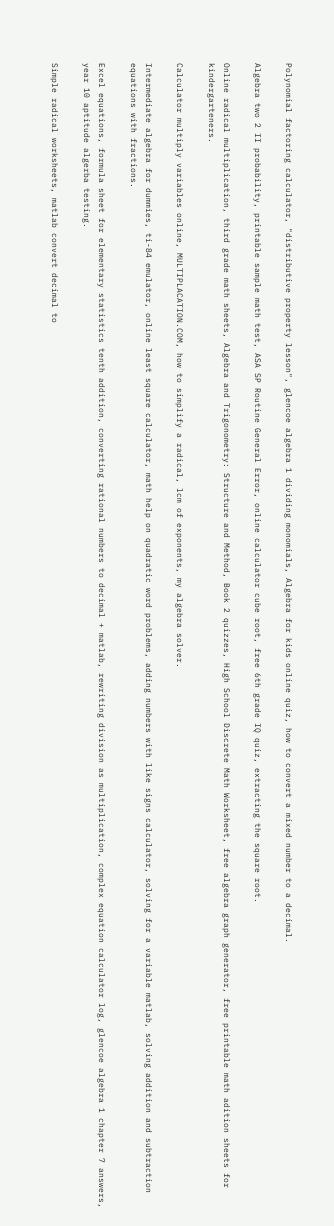Polynomial factoring calculator, "distributive property lesson", glencoe algebra 1 dividing monomials, Algebra for kids online quiz, how to convert a mixed number to a decimal.

Algebra two 2 II probability, printable sample math test, ASA SP Routine General Error, online calculator cube root, free 6th grade IQ quiz, extracting the square root.

Online radical multiplication, third grade math sheets, Algebra and Trigonometry: Structure and Method, Book 2 quizzes, High School Discrete Math Worksheet, free algebra graph generator, free printable math adition sheets for kindergarteners.

Calculator multiply variables online, MULTIPLACATION.COM, how to simplify a radical, lcm of exponents, my algebra solver.

Intermediate algebra for dummies, ti-84 emulator, online least square calculator, math help on quadratic word problems, adding numbers with like signs calculator, solving for a variable matlab, solving addition and subtraction equations with fractions.

Excel equations, formula sheet for elementary statistics tenth addition, converting rational numbers to decimal + matlab, rewriting division as multiplication, complex equation calculator log, glencoe algebra 1 chapter 7 answers, year 10 aptitude algerba testing.

Simple radical worksheets, matlab convert decimal to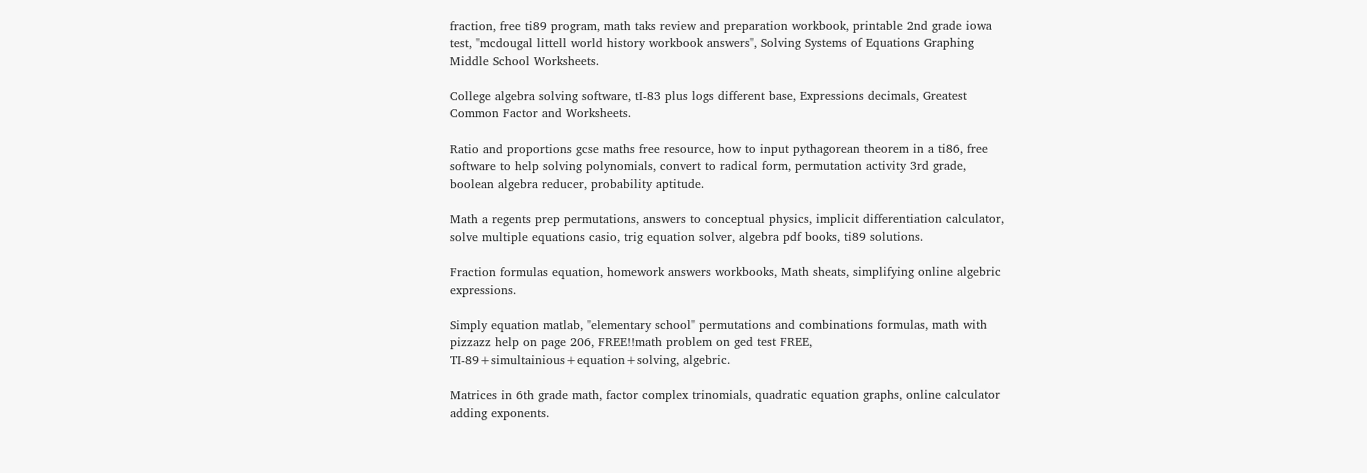fraction, free ti89 program, math taks review and preparation workbook, printable 2nd grade iowa test, "mcdougal littell world history workbook answers", Solving Systems of Equations Graphing Middle School Worksheets.

College algebra solving software, tI-83 plus logs different base, Expressions decimals, Greatest Common Factor and Worksheets.

Ratio and proportions gcse maths free resource, how to input pythagorean theorem in a ti86, free software to help solving polynomials, convert to radical form, permutation activity 3rd grade, boolean algebra reducer, probability aptitude.

Math a regents prep permutations, answers to conceptual physics, implicit differentiation calculator, solve multiple equations casio, trig equation solver, algebra pdf books, ti89 solutions.

Fraction formulas equation, homework answers workbooks, Math sheats, simplifying online algebric expressions.

Simply equation matlab, "elementary school" permutations and combinations formulas, math with pizzazz help on page 206, FREE!!math problem on ged test FREE, TI-89+simultainious+equation+solving, algebric.

Matrices in 6th grade math, factor complex trinomials, quadratic equation graphs, online calculator adding exponents.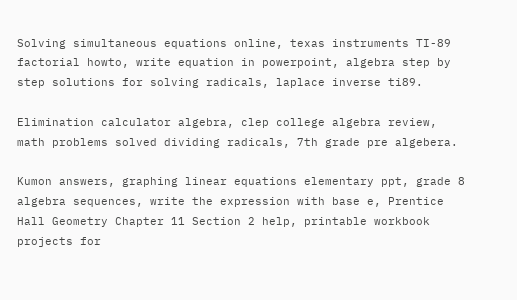Solving simultaneous equations online, texas instruments TI-89 factorial howto, write equation in powerpoint, algebra step by step solutions for solving radicals, laplace inverse ti89.

Elimination calculator algebra, clep college algebra review, math problems solved dividing radicals, 7th grade pre algebera.

Kumon answers, graphing linear equations elementary ppt, grade 8 algebra sequences, write the expression with base e, Prentice Hall Geometry Chapter 11 Section 2 help, printable workbook projects for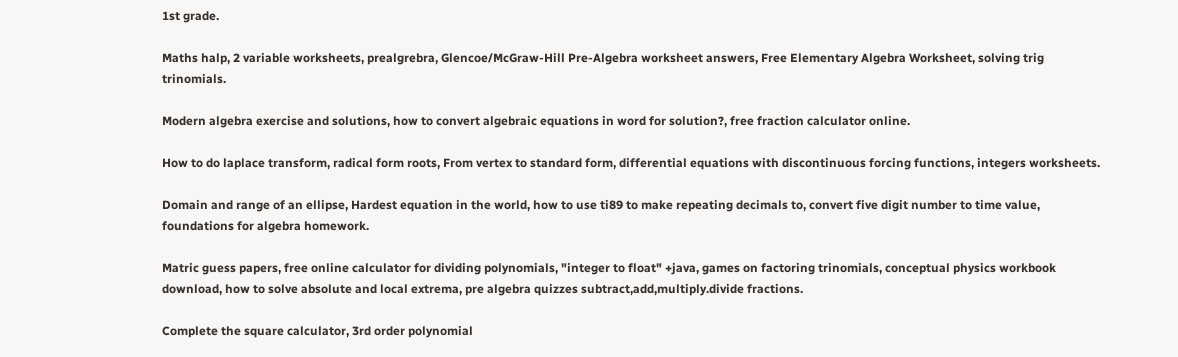1st grade.

Maths halp, 2 variable worksheets, prealgrebra, Glencoe/McGraw-Hill Pre-Algebra worksheet answers, Free Elementary Algebra Worksheet, solving trig trinomials.

Modern algebra exercise and solutions, how to convert algebraic equations in word for solution?, free fraction calculator online.

How to do laplace transform, radical form roots, From vertex to standard form, differential equations with discontinuous forcing functions, integers worksheets.

Domain and range of an ellipse, Hardest equation in the world, how to use ti89 to make repeating decimals to, convert five digit number to time value, foundations for algebra homework.

Matric guess papers, free online calculator for dividing polynomials, "integer to float" +java, games on factoring trinomials, conceptual physics workbook download, how to solve absolute and local extrema, pre algebra quizzes subtract,add,multiply.divide fractions.

Complete the square calculator, 3rd order polynomial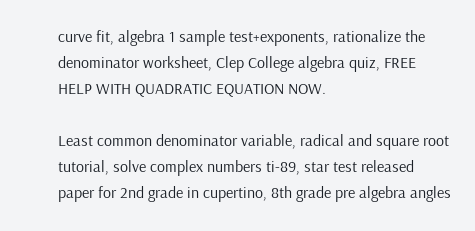curve fit, algebra 1 sample test+exponents, rationalize the denominator worksheet, Clep College algebra quiz, FREE HELP WITH QUADRATIC EQUATION NOW.

Least common denominator variable, radical and square root tutorial, solve complex numbers ti-89, star test released paper for 2nd grade in cupertino, 8th grade pre algebra angles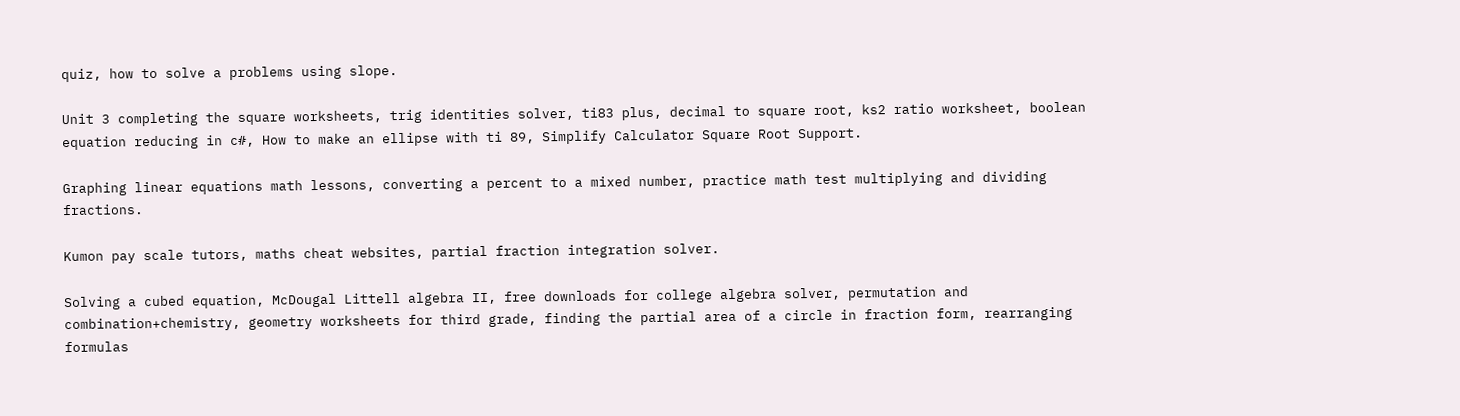quiz, how to solve a problems using slope.

Unit 3 completing the square worksheets, trig identities solver, ti83 plus, decimal to square root, ks2 ratio worksheet, boolean equation reducing in c#, How to make an ellipse with ti 89, Simplify Calculator Square Root Support.

Graphing linear equations math lessons, converting a percent to a mixed number, practice math test multiplying and dividing fractions.

Kumon pay scale tutors, maths cheat websites, partial fraction integration solver.

Solving a cubed equation, McDougal Littell algebra II, free downloads for college algebra solver, permutation and combination+chemistry, geometry worksheets for third grade, finding the partial area of a circle in fraction form, rearranging formulas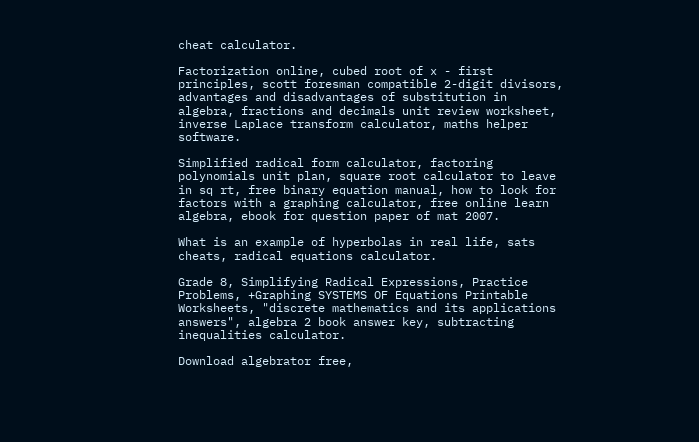cheat calculator.

Factorization online, cubed root of x - first principles, scott foresman compatible 2-digit divisors, advantages and disadvantages of substitution in algebra, fractions and decimals unit review worksheet, inverse Laplace transform calculator, maths helper software.

Simplified radical form calculator, factoring polynomials unit plan, square root calculator to leave in sq rt, free binary equation manual, how to look for factors with a graphing calculator, free online learn algebra, ebook for question paper of mat 2007.

What is an example of hyperbolas in real life, sats cheats, radical equations calculator.

Grade 8, Simplifying Radical Expressions, Practice Problems, +Graphing SYSTEMS OF Equations Printable Worksheets, "discrete mathematics and its applications answers", algebra 2 book answer key, subtracting inequalities calculator.

Download algebrator free,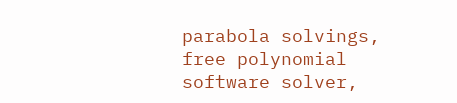parabola solvings, free polynomial software solver,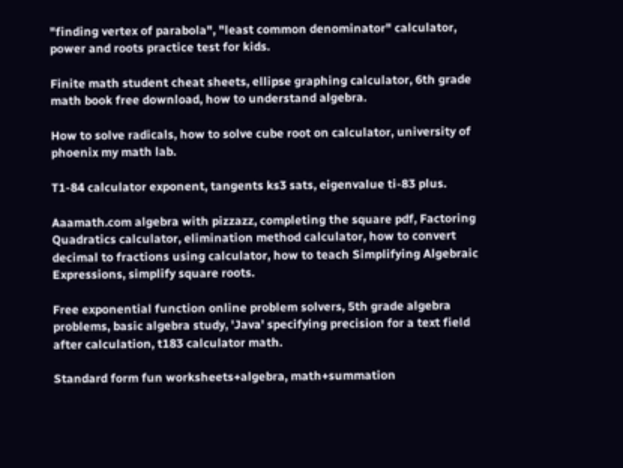"finding vertex of parabola", "least common denominator" calculator, power and roots practice test for kids.

Finite math student cheat sheets, ellipse graphing calculator, 6th grade math book free download, how to understand algebra.

How to solve radicals, how to solve cube root on calculator, university of phoenix my math lab.

T1-84 calculator exponent, tangents ks3 sats, eigenvalue ti-83 plus.

Aaamath.com algebra with pizzazz, completing the square pdf, Factoring Quadratics calculator, elimination method calculator, how to convert decimal to fractions using calculator, how to teach Simplifying Algebraic Expressions, simplify square roots.

Free exponential function online problem solvers, 5th grade algebra problems, basic algebra study, 'Java' specifying precision for a text field after calculation, t183 calculator math.

Standard form fun worksheets+algebra, math+summation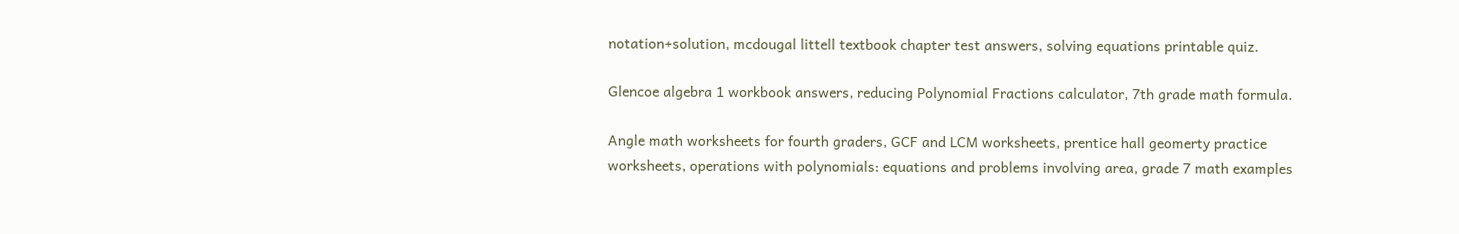notation+solution, mcdougal littell textbook chapter test answers, solving equations printable quiz.

Glencoe algebra 1 workbook answers, reducing Polynomial Fractions calculator, 7th grade math formula.

Angle math worksheets for fourth graders, GCF and LCM worksheets, prentice hall geomerty practice worksheets, operations with polynomials: equations and problems involving area, grade 7 math examples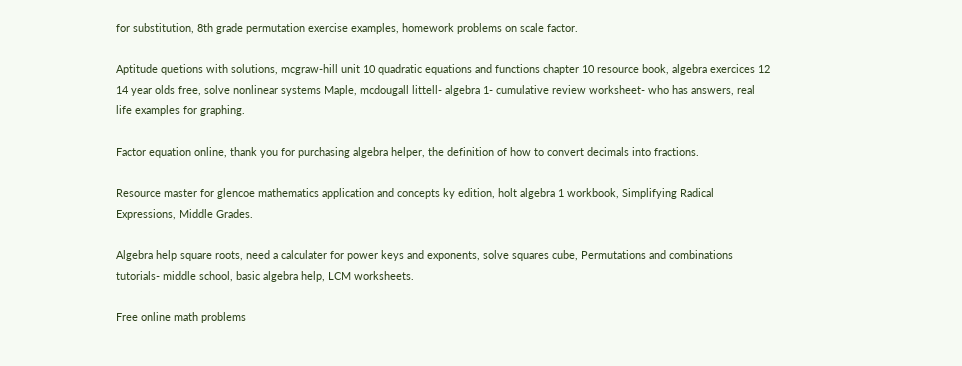for substitution, 8th grade permutation exercise examples, homework problems on scale factor.

Aptitude quetions with solutions, mcgraw-hill unit 10 quadratic equations and functions chapter 10 resource book, algebra exercices 12 14 year olds free, solve nonlinear systems Maple, mcdougall littell- algebra 1- cumulative review worksheet- who has answers, real life examples for graphing.

Factor equation online, thank you for purchasing algebra helper, the definition of how to convert decimals into fractions.

Resource master for glencoe mathematics application and concepts ky edition, holt algebra 1 workbook, Simplifying Radical Expressions, Middle Grades.

Algebra help square roots, need a calculater for power keys and exponents, solve squares cube, Permutations and combinations tutorials- middle school, basic algebra help, LCM worksheets.

Free online math problems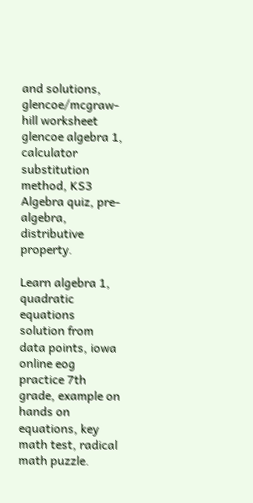and solutions, glencoe/mcgraw-hill worksheet glencoe algebra 1, calculator substitution method, KS3 Algebra quiz, pre-algebra, distributive property.

Learn algebra 1, quadratic equations solution from data points, iowa online eog practice 7th grade, example on hands on equations, key math test, radical math puzzle.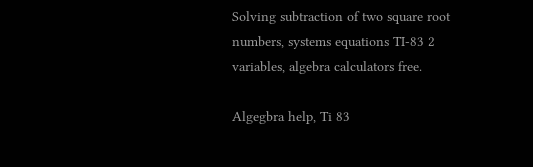Solving subtraction of two square root numbers, systems equations TI-83 2 variables, algebra calculators free.

Algegbra help, Ti 83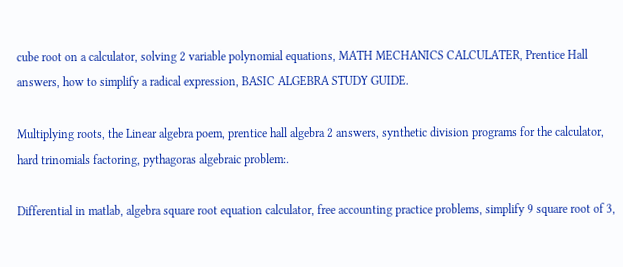cube root on a calculator, solving 2 variable polynomial equations, MATH MECHANICS CALCULATER, Prentice Hall answers, how to simplify a radical expression, BASIC ALGEBRA STUDY GUIDE.

Multiplying roots, the Linear algebra poem, prentice hall algebra 2 answers, synthetic division programs for the calculator, hard trinomials factoring, pythagoras algebraic problem:.

Differential in matlab, algebra square root equation calculator, free accounting practice problems, simplify 9 square root of 3,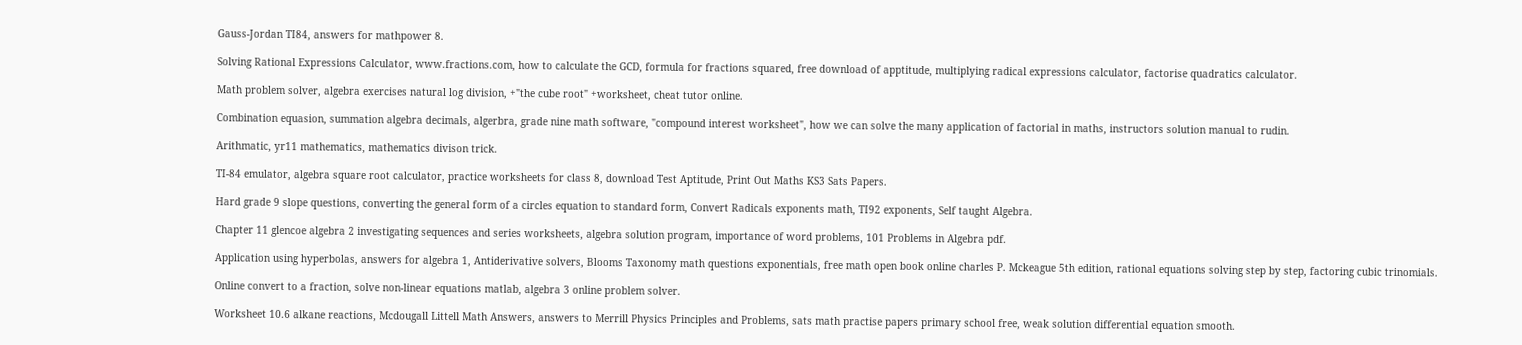Gauss-Jordan TI84, answers for mathpower 8.

Solving Rational Expressions Calculator, www.fractions.com, how to calculate the GCD, formula for fractions squared, free download of apptitude, multiplying radical expressions calculator, factorise quadratics calculator.

Math problem solver, algebra exercises natural log division, +"the cube root" +worksheet, cheat tutor online.

Combination equasion, summation algebra decimals, algerbra, grade nine math software, "compound interest worksheet", how we can solve the many application of factorial in maths, instructors solution manual to rudin.

Arithmatic, yr11 mathematics, mathematics divison trick.

TI-84 emulator, algebra square root calculator, practice worksheets for class 8, download Test Aptitude, Print Out Maths KS3 Sats Papers.

Hard grade 9 slope questions, converting the general form of a circles equation to standard form, Convert Radicals exponents math, TI92 exponents, Self taught Algebra.

Chapter 11 glencoe algebra 2 investigating sequences and series worksheets, algebra solution program, importance of word problems, 101 Problems in Algebra pdf.

Application using hyperbolas, answers for algebra 1, Antiderivative solvers, Blooms Taxonomy math questions exponentials, free math open book online charles P. Mckeague 5th edition, rational equations solving step by step, factoring cubic trinomials.

Online convert to a fraction, solve non-linear equations matlab, algebra 3 online problem solver.

Worksheet 10.6 alkane reactions, Mcdougall Littell Math Answers, answers to Merrill Physics Principles and Problems, sats math practise papers primary school free, weak solution differential equation smooth.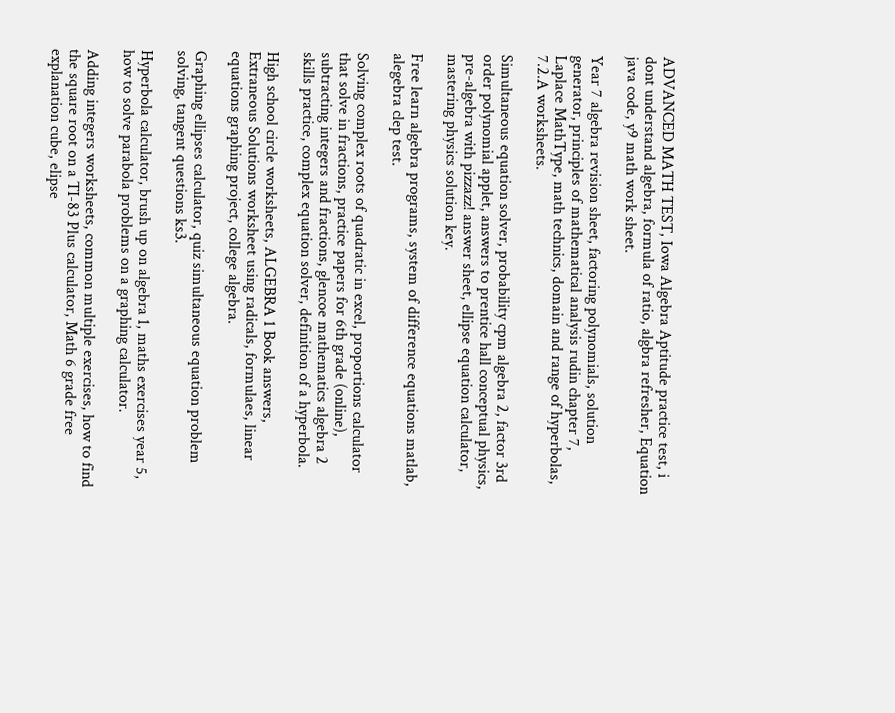ADVANCED MATH TEST, Iowa Algebra Aptitude practice test, i dont understand algebra, formula of ratio, algbra refresher, Equation java code, y9 math work sheet.

Year 7 algebra revision sheet, factoring polynomials, solution generator, principles of mathematical analysis rudin chapter 7, Laplace MathType, math technics, domain and range of hyperbolas, 7.2.A worksheets.

Simultaneous equation solver, probability cpm algebra 2, factor 3rd order polynomial applet, answers to prentice hall conceptual physics, pre-algebra with pizzazz! answer sheet, ellipse equation calculator, mastering physics solution key.

Free learn algebra programs, system of difference equations matlab, alegebra clep test.

Solving complex roots of quadratic in excel, proportions calculator that solve in fractions, practice papers for 6th grade (online), subtracting integers and fractions, glencoe mathematics algebra 2 skills practice, complex equation solver, definition of a hyperbola.

High school circle worksheets, ALGEBRA 1 Book answers, Extraneous Solutions worksheet using radicals, formulaes, linear equations graphing project, college algebra.

Graphing ellipses calculator, quiz simultaneous equation problem solving, tangent questions ks3.

Hyperbola calculator, brush up on algebra 1, maths exercises year 5, how to solve parabola problems on a graphing calculator.

Adding integers worksheets, common multiple exercises, how to find the square root on a TI-83 Plus calculator, Math 6 grade free explanation cube, elipse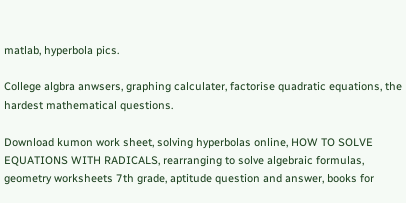matlab, hyperbola pics.

College algbra anwsers, graphing calculater, factorise quadratic equations, the hardest mathematical questions.

Download kumon work sheet, solving hyperbolas online, HOW TO SOLVE EQUATIONS WITH RADICALS, rearranging to solve algebraic formulas, geometry worksheets 7th grade, aptitude question and answer, books for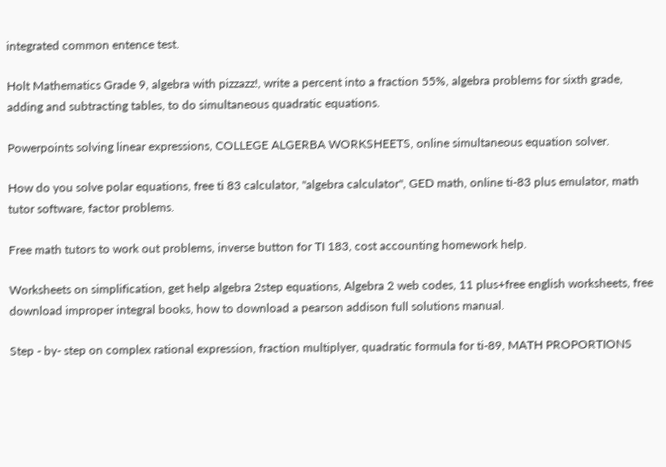integrated common entence test.

Holt Mathematics Grade 9, algebra with pizzazz!, write a percent into a fraction 55%, algebra problems for sixth grade, adding and subtracting tables, to do simultaneous quadratic equations.

Powerpoints solving linear expressions, COLLEGE ALGERBA WORKSHEETS, online simultaneous equation solver.

How do you solve polar equations, free ti 83 calculator, "algebra calculator", GED math, online ti-83 plus emulator, math tutor software, factor problems.

Free math tutors to work out problems, inverse button for TI 183, cost accounting homework help.

Worksheets on simplification, get help algebra 2step equations, Algebra 2 web codes, 11 plus+free english worksheets, free download improper integral books, how to download a pearson addison full solutions manual.

Step - by- step on complex rational expression, fraction multiplyer, quadratic formula for ti-89, MATH PROPORTIONS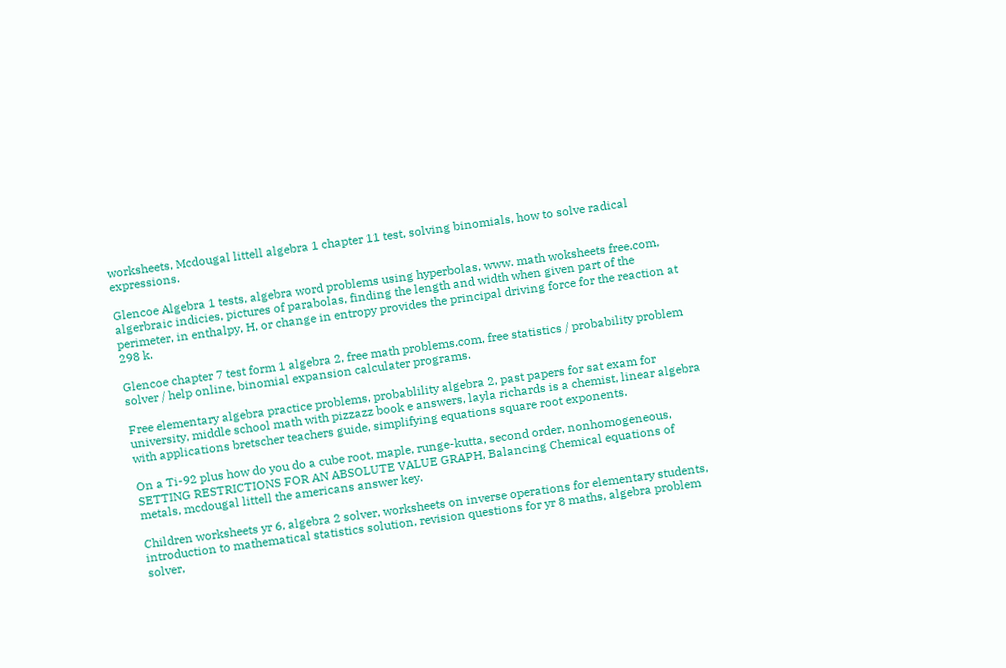worksheets, Mcdougal littell algebra 1 chapter 11 test, solving binomials, how to solve radical expressions.

Glencoe Algebra 1 tests, algebra word problems using hyperbolas, www. math woksheets free.com, algerbraic indicies, pictures of parabolas, finding the length and width when given part of the perimeter, in enthalpy, H, or change in entropy provides the principal driving force for the reaction at 298 k.

Glencoe chapter 7 test form 1 algebra 2, free math problems.com, free statistics / probability problem solver / help online, binomial expansion calculater programs.

Free elementary algebra practice problems, probablility algebra 2, past papers for sat exam for university, middle school math with pizzazz book e answers, layla richards is a chemist, linear algebra with applications bretscher teachers guide, simplifying equations square root exponents.

On a Ti-92 plus how do you do a cube root, maple, runge-kutta, second order, nonhomogeneous, SETTING RESTRICTIONS FOR AN ABSOLUTE VALUE GRAPH, Balancing Chemical equations of metals, mcdougal littell the americans answer key.

Children worksheets yr 6, algebra 2 solver, worksheets on inverse operations for elementary students, introduction to mathematical statistics solution, revision questions for yr 8 maths, algebra problem solver,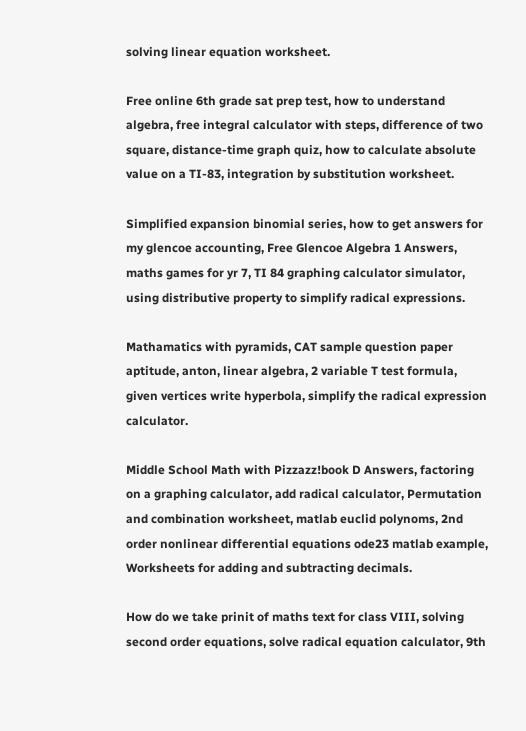solving linear equation worksheet.

Free online 6th grade sat prep test, how to understand algebra, free integral calculator with steps, difference of two square, distance-time graph quiz, how to calculate absolute value on a TI-83, integration by substitution worksheet.

Simplified expansion binomial series, how to get answers for my glencoe accounting, Free Glencoe Algebra 1 Answers, maths games for yr 7, TI 84 graphing calculator simulator, using distributive property to simplify radical expressions.

Mathamatics with pyramids, CAT sample question paper aptitude, anton, linear algebra, 2 variable T test formula, given vertices write hyperbola, simplify the radical expression calculator.

Middle School Math with Pizzazz!book D Answers, factoring on a graphing calculator, add radical calculator, Permutation and combination worksheet, matlab euclid polynoms, 2nd order nonlinear differential equations ode23 matlab example, Worksheets for adding and subtracting decimals.

How do we take prinit of maths text for class VIII, solving second order equations, solve radical equation calculator, 9th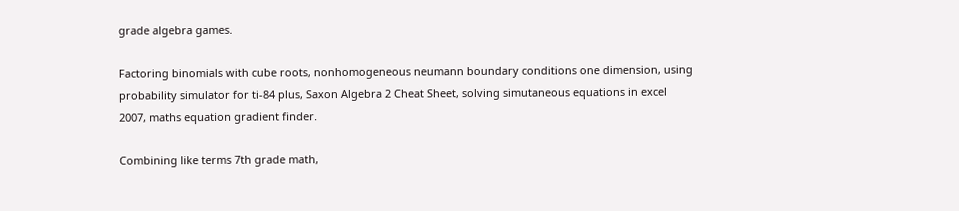grade algebra games.

Factoring binomials with cube roots, nonhomogeneous neumann boundary conditions one dimension, using probability simulator for ti-84 plus, Saxon Algebra 2 Cheat Sheet, solving simutaneous equations in excel 2007, maths equation gradient finder.

Combining like terms 7th grade math,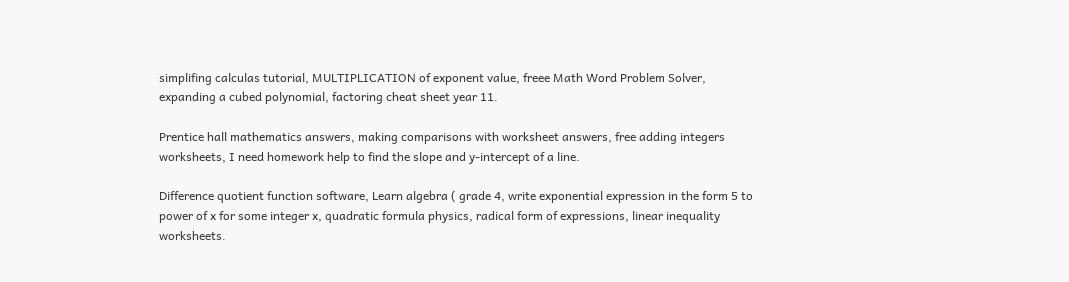simplifing calculas tutorial, MULTIPLICATION of exponent value, freee Math Word Problem Solver, expanding a cubed polynomial, factoring cheat sheet year 11.

Prentice hall mathematics answers, making comparisons with worksheet answers, free adding integers worksheets, I need homework help to find the slope and y-intercept of a line.

Difference quotient function software, Learn algebra ( grade 4, write exponential expression in the form 5 to power of x for some integer x, quadratic formula physics, radical form of expressions, linear inequality worksheets.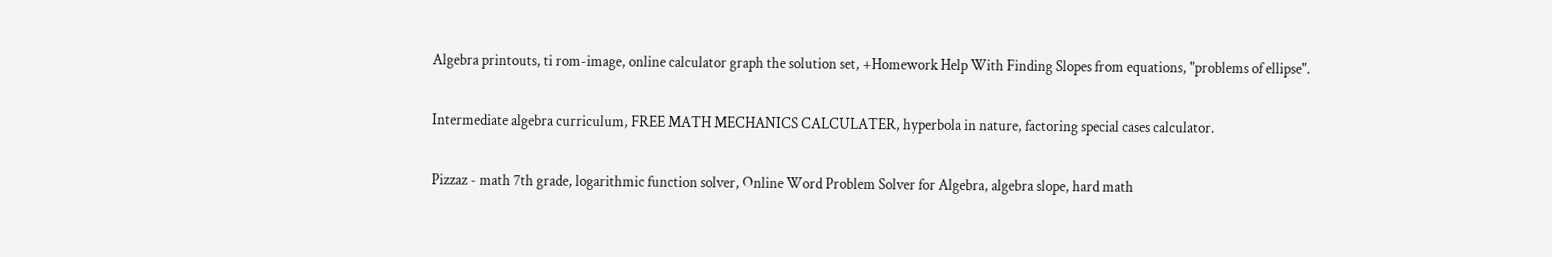Algebra printouts, ti rom-image, online calculator graph the solution set, +Homework Help With Finding Slopes from equations, "problems of ellipse".

Intermediate algebra curriculum, FREE MATH MECHANICS CALCULATER, hyperbola in nature, factoring special cases calculator.

Pizzaz - math 7th grade, logarithmic function solver, Online Word Problem Solver for Algebra, algebra slope, hard math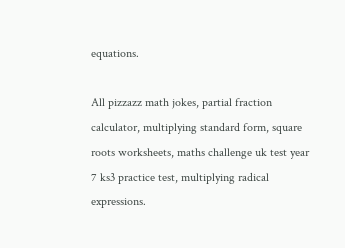equations.

All pizzazz math jokes, partial fraction calculator, multiplying standard form, square roots worksheets, maths challenge uk test year 7 ks3 practice test, multiplying radical expressions.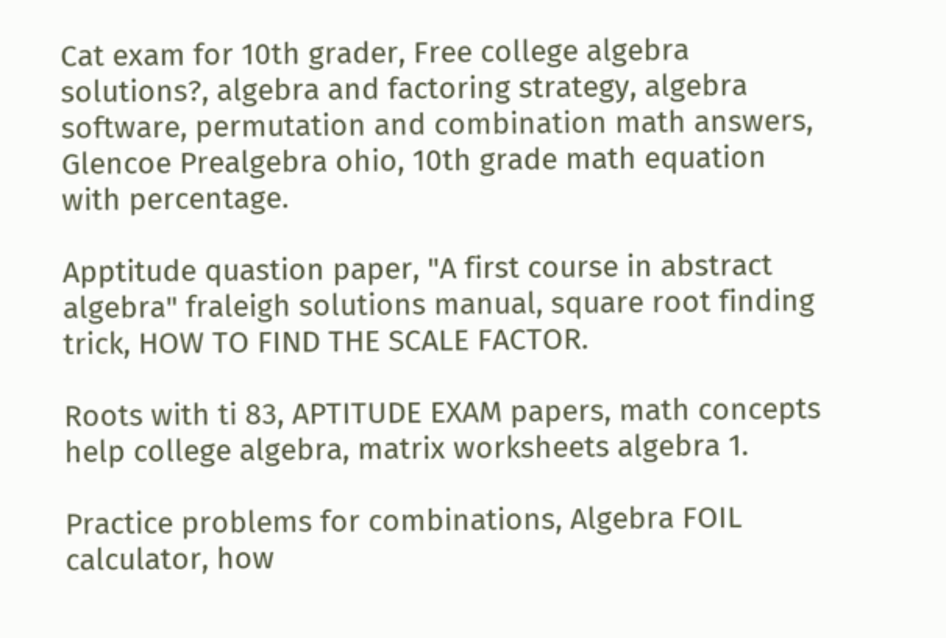Cat exam for 10th grader, Free college algebra solutions?, algebra and factoring strategy, algebra software, permutation and combination math answers, Glencoe Prealgebra ohio, 10th grade math equation with percentage.

Apptitude quastion paper, "A first course in abstract algebra" fraleigh solutions manual, square root finding trick, HOW TO FIND THE SCALE FACTOR.

Roots with ti 83, APTITUDE EXAM papers, math concepts help college algebra, matrix worksheets algebra 1.

Practice problems for combinations, Algebra FOIL calculator, how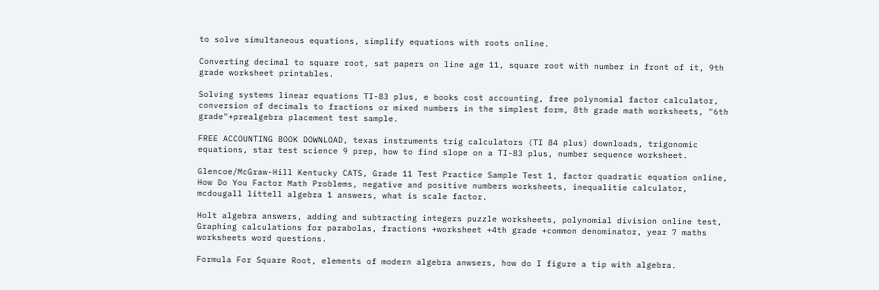to solve simultaneous equations, simplify equations with roots online.

Converting decimal to square root, sat papers on line age 11, square root with number in front of it, 9th grade worksheet printables.

Solving systems linear equations TI-83 plus, e books cost accounting, free polynomial factor calculator, conversion of decimals to fractions or mixed numbers in the simplest form, 8th grade math worksheets, "6th grade"+prealgebra placement test sample.

FREE ACCOUNTING BOOK DOWNLOAD, texas instruments trig calculators (TI 84 plus) downloads, trigonomic equations, star test science 9 prep, how to find slope on a TI-83 plus, number sequence worksheet.

Glencoe/McGraw-Hill Kentucky CATS, Grade 11 Test Practice Sample Test 1, factor quadratic equation online, How Do You Factor Math Problems, negative and positive numbers worksheets, inequalitie calculator, mcdougall littell algebra 1 answers, what is scale factor.

Holt algebra answers, adding and subtracting integers puzzle worksheets, polynomial division online test, Graphing calculations for parabolas, fractions +worksheet +4th grade +common denominator, year 7 maths worksheets word questions.

Formula For Square Root, elements of modern algebra anwsers, how do I figure a tip with algebra.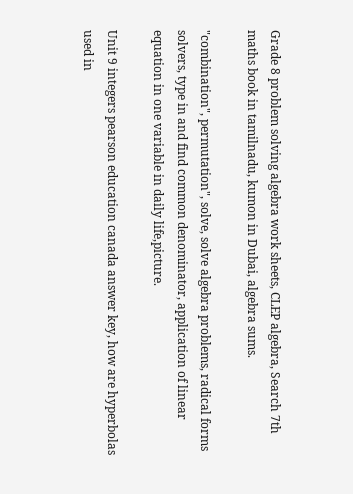Grade 8 problem solving algebra work sheets, CLEP algebra, Search 7th maths book in tamilnadu, kumon in Dubai, algebra sums.

"combination", permutation", solve, solve algebra problems, radical forms solvers, type in and find common denominator, application of linear equation in one variable in daily life,picture.

Unit 9 integers pearson education canada answer key, how are hyperbolas used in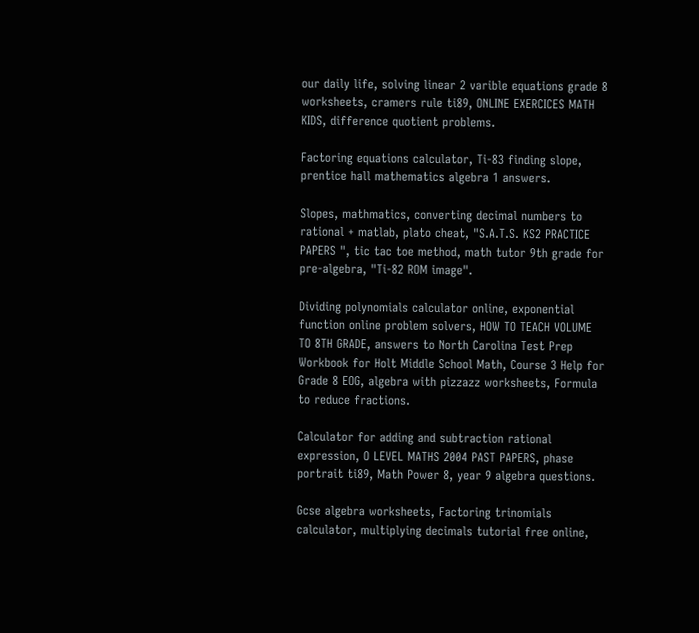our daily life, solving linear 2 varible equations grade 8 worksheets, cramers rule ti89, ONLINE EXERCICES MATH KIDS, difference quotient problems.

Factoring equations calculator, Ti-83 finding slope, prentice hall mathematics algebra 1 answers.

Slopes, mathmatics, converting decimal numbers to rational + matlab, plato cheat, "S.A.T.S. KS2 PRACTICE PAPERS ", tic tac toe method, math tutor 9th grade for pre-algebra, "Ti-82 ROM image".

Dividing polynomials calculator online, exponential function online problem solvers, HOW TO TEACH VOLUME TO 8TH GRADE, answers to North Carolina Test Prep Workbook for Holt Middle School Math, Course 3 Help for Grade 8 EOG, algebra with pizzazz worksheets, Formula to reduce fractions.

Calculator for adding and subtraction rational expression, O LEVEL MATHS 2004 PAST PAPERS, phase portrait ti89, Math Power 8, year 9 algebra questions.

Gcse algebra worksheets, Factoring trinomials calculator, multiplying decimals tutorial free online,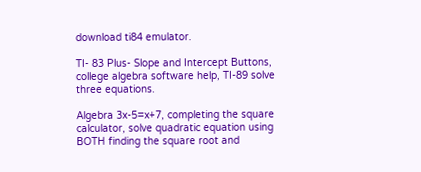download ti84 emulator.

TI- 83 Plus- Slope and Intercept Buttons, college algebra software help, TI-89 solve three equations.

Algebra 3x-5=x+7, completing the square calculator, solve quadratic equation using BOTH finding the square root and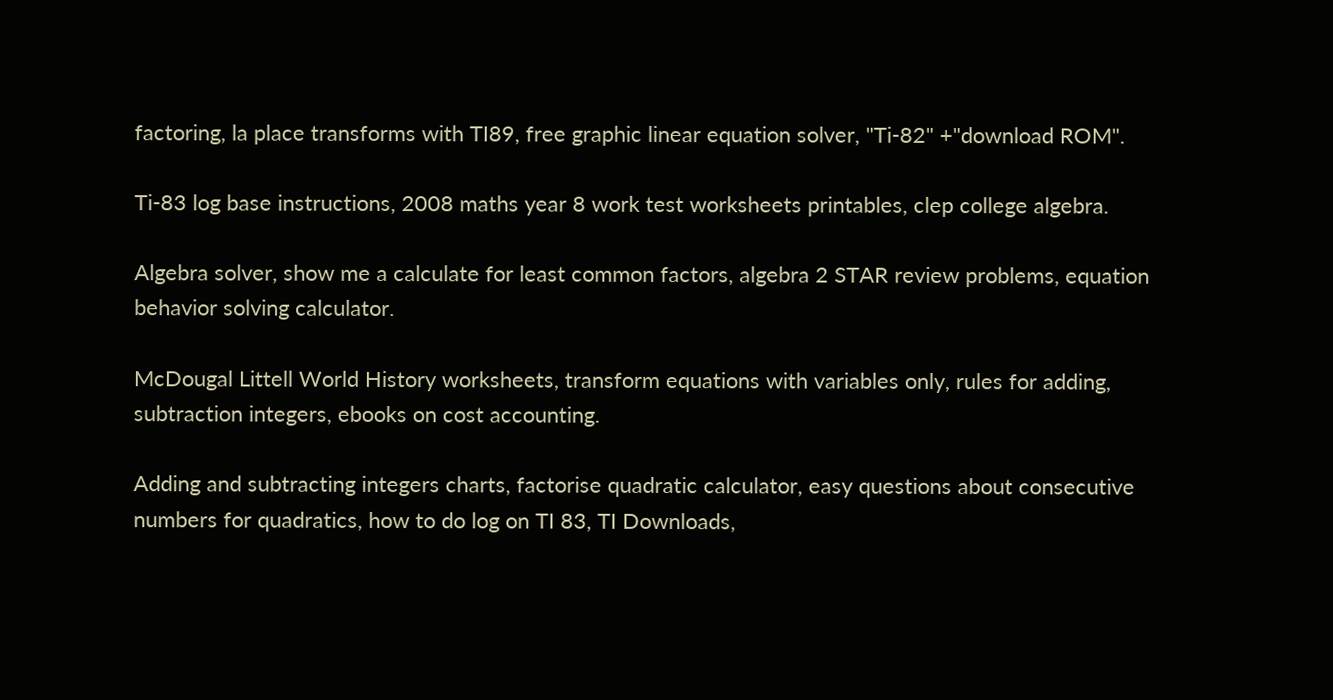factoring, la place transforms with TI89, free graphic linear equation solver, "Ti-82" +"download ROM".

Ti-83 log base instructions, 2008 maths year 8 work test worksheets printables, clep college algebra.

Algebra solver, show me a calculate for least common factors, algebra 2 STAR review problems, equation behavior solving calculator.

McDougal Littell World History worksheets, transform equations with variables only, rules for adding, subtraction integers, ebooks on cost accounting.

Adding and subtracting integers charts, factorise quadratic calculator, easy questions about consecutive numbers for quadratics, how to do log on TI 83, TI Downloads,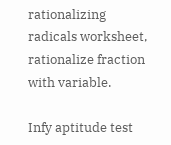rationalizing radicals worksheet, rationalize fraction with variable.

Infy aptitude test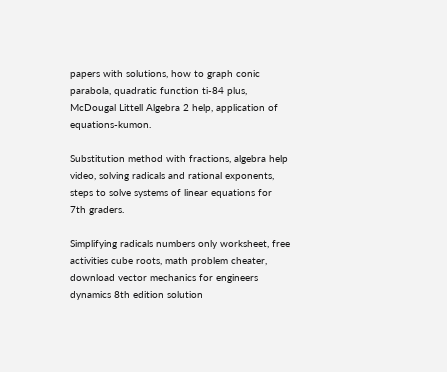papers with solutions, how to graph conic parabola, quadratic function ti-84 plus, McDougal Littell Algebra 2 help, application of equations-kumon.

Substitution method with fractions, algebra help video, solving radicals and rational exponents, steps to solve systems of linear equations for 7th graders.

Simplifying radicals numbers only worksheet, free activities cube roots, math problem cheater, download vector mechanics for engineers dynamics 8th edition solution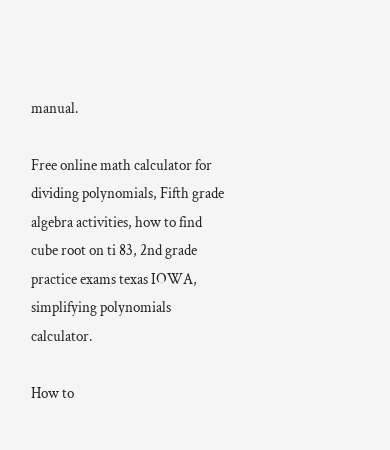manual.

Free online math calculator for dividing polynomials, Fifth grade algebra activities, how to find cube root on ti 83, 2nd grade practice exams texas IOWA, simplifying polynomials calculator.

How to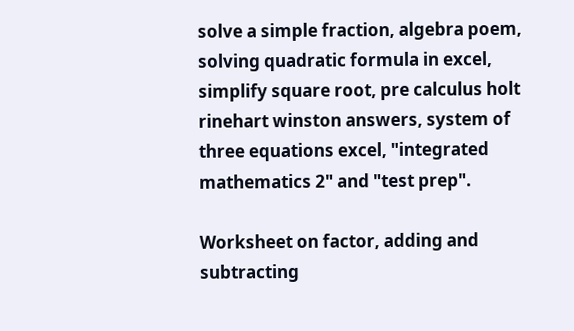solve a simple fraction, algebra poem, solving quadratic formula in excel, simplify square root, pre calculus holt rinehart winston answers, system of three equations excel, "integrated mathematics 2" and "test prep".

Worksheet on factor, adding and subtracting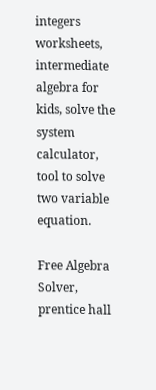integers worksheets, intermediate algebra for kids, solve the system calculator, tool to solve two variable equation.

Free Algebra Solver, prentice hall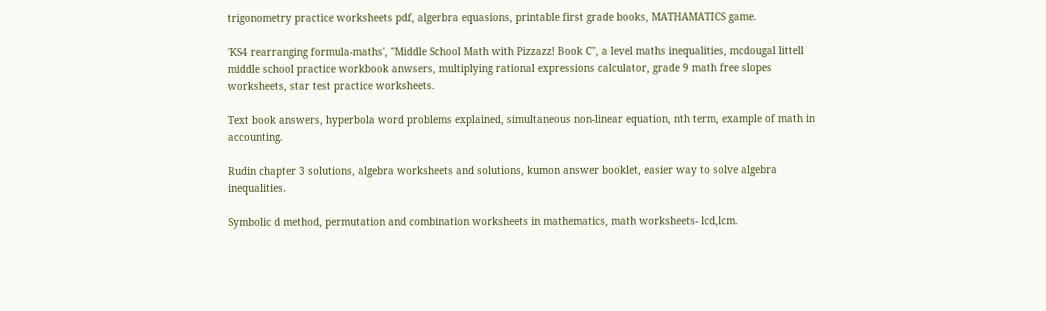trigonometry practice worksheets pdf, algerbra equasions, printable first grade books, MATHAMATICS game.

'KS4 rearranging formula-maths', "Middle School Math with Pizzazz! Book C", a level maths inequalities, mcdougal littell middle school practice workbook anwsers, multiplying rational expressions calculator, grade 9 math free slopes worksheets, star test practice worksheets.

Text book answers, hyperbola word problems explained, simultaneous non-linear equation, nth term, example of math in accounting.

Rudin chapter 3 solutions, algebra worksheets and solutions, kumon answer booklet, easier way to solve algebra inequalities.

Symbolic d method, permutation and combination worksheets in mathematics, math worksheets- lcd,lcm.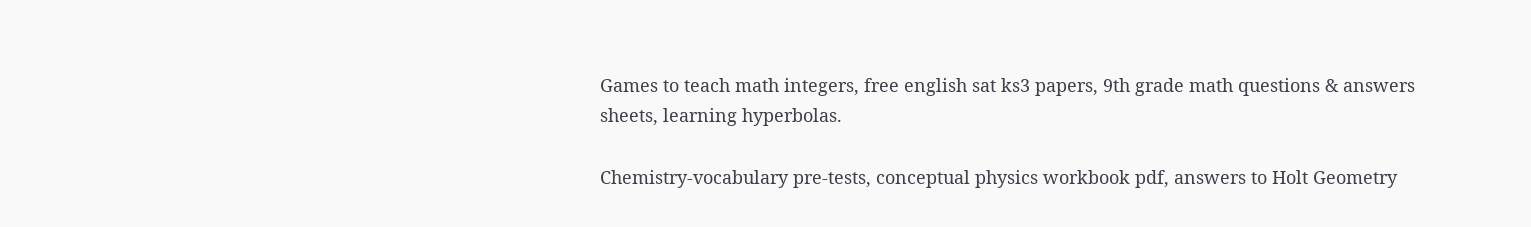Games to teach math integers, free english sat ks3 papers, 9th grade math questions & answers sheets, learning hyperbolas.

Chemistry-vocabulary pre-tests, conceptual physics workbook pdf, answers to Holt Geometry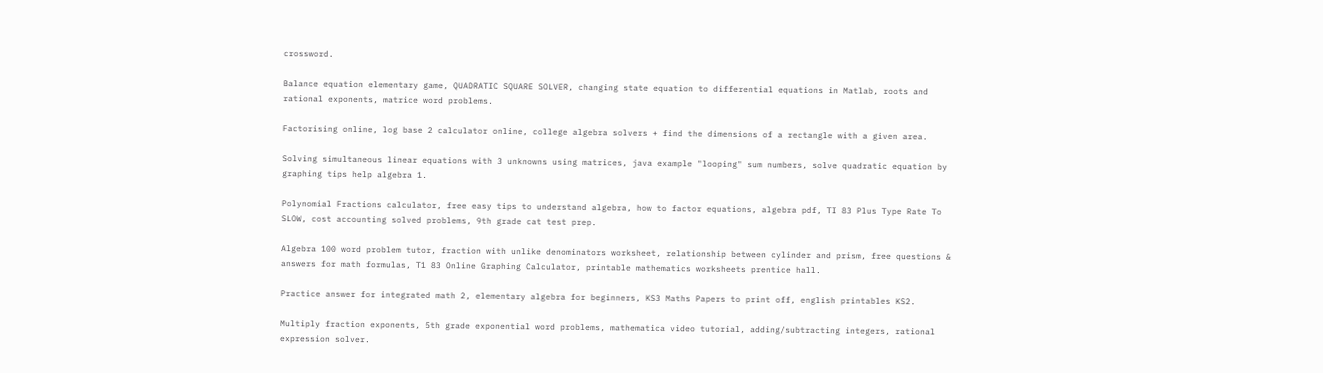crossword.

Balance equation elementary game, QUADRATIC SQUARE SOLVER, changing state equation to differential equations in Matlab, roots and rational exponents, matrice word problems.

Factorising online, log base 2 calculator online, college algebra solvers + find the dimensions of a rectangle with a given area.

Solving simultaneous linear equations with 3 unknowns using matrices, java example "looping" sum numbers, solve quadratic equation by graphing tips help algebra 1.

Polynomial Fractions calculator, free easy tips to understand algebra, how to factor equations, algebra pdf, TI 83 Plus Type Rate To SLOW, cost accounting solved problems, 9th grade cat test prep.

Algebra 100 word problem tutor, fraction with unlike denominators worksheet, relationship between cylinder and prism, free questions & answers for math formulas, T1 83 Online Graphing Calculator, printable mathematics worksheets prentice hall.

Practice answer for integrated math 2, elementary algebra for beginners, KS3 Maths Papers to print off, english printables KS2.

Multiply fraction exponents, 5th grade exponential word problems, mathematica video tutorial, adding/subtracting integers, rational expression solver.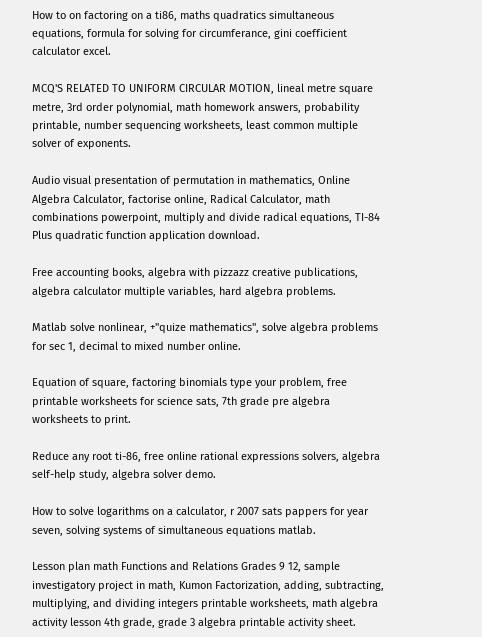How to on factoring on a ti86, maths quadratics simultaneous equations, formula for solving for circumferance, gini coefficient calculator excel.

MCQ'S RELATED TO UNIFORM CIRCULAR MOTION, lineal metre square metre, 3rd order polynomial, math homework answers, probability printable, number sequencing worksheets, least common multiple solver of exponents.

Audio visual presentation of permutation in mathematics, Online Algebra Calculator, factorise online, Radical Calculator, math combinations powerpoint, multiply and divide radical equations, TI-84 Plus quadratic function application download.

Free accounting books, algebra with pizzazz creative publications, algebra calculator multiple variables, hard algebra problems.

Matlab solve nonlinear, +"quize mathematics", solve algebra problems for sec 1, decimal to mixed number online.

Equation of square, factoring binomials type your problem, free printable worksheets for science sats, 7th grade pre algebra worksheets to print.

Reduce any root ti-86, free online rational expressions solvers, algebra self-help study, algebra solver demo.

How to solve logarithms on a calculator, r 2007 sats pappers for year seven, solving systems of simultaneous equations matlab.

Lesson plan math Functions and Relations Grades 9 12, sample investigatory project in math, Kumon Factorization, adding, subtracting, multiplying, and dividing integers printable worksheets, math algebra activity lesson 4th grade, grade 3 algebra printable activity sheet.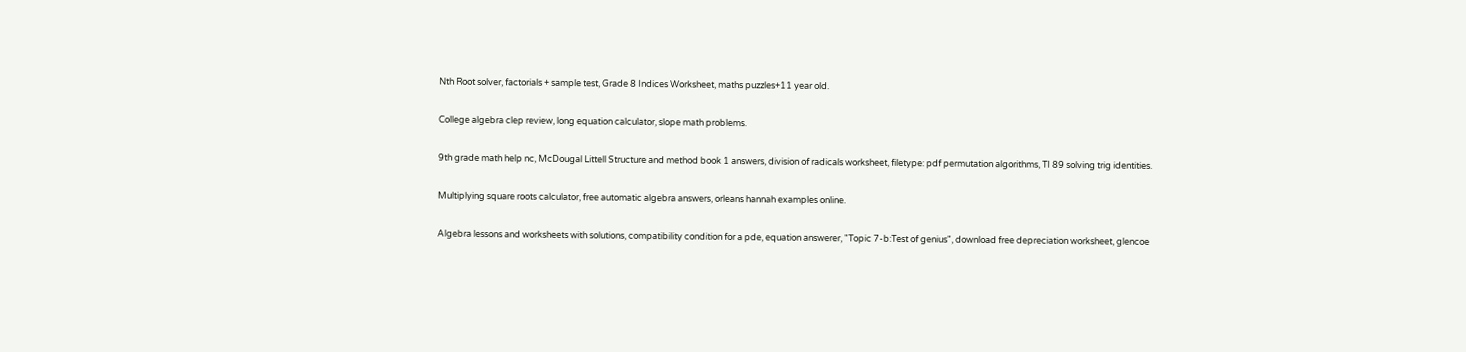Nth Root solver, factorials + sample test, Grade 8 Indices Worksheet, maths puzzles+11 year old.

College algebra clep review, long equation calculator, slope math problems.

9th grade math help nc, McDougal Littell Structure and method book 1 answers, division of radicals worksheet, filetype: pdf permutation algorithms, TI 89 solving trig identities.

Multiplying square roots calculator, free automatic algebra answers, orleans hannah examples online.

Algebra lessons and worksheets with solutions, compatibility condition for a pde, equation answerer, "Topic 7-b:Test of genius", download free depreciation worksheet, glencoe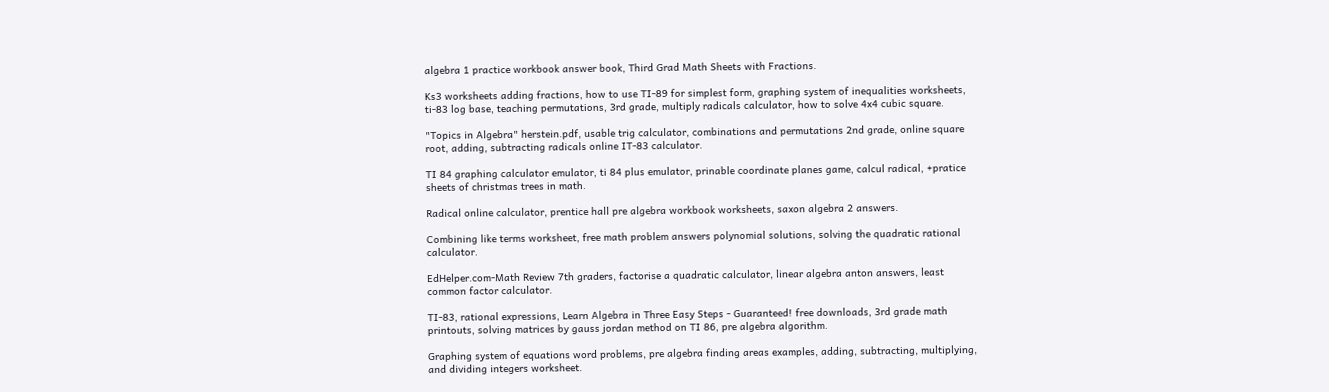algebra 1 practice workbook answer book, Third Grad Math Sheets with Fractions.

Ks3 worksheets adding fractions, how to use TI-89 for simplest form, graphing system of inequalities worksheets, ti-83 log base, teaching permutations, 3rd grade, multiply radicals calculator, how to solve 4x4 cubic square.

"Topics in Algebra" herstein.pdf, usable trig calculator, combinations and permutations 2nd grade, online square root, adding, subtracting radicals online IT-83 calculator.

TI 84 graphing calculator emulator, ti 84 plus emulator, prinable coordinate planes game, calcul radical, +pratice sheets of christmas trees in math.

Radical online calculator, prentice hall pre algebra workbook worksheets, saxon algebra 2 answers.

Combining like terms worksheet, free math problem answers polynomial solutions, solving the quadratic rational calculator.

EdHelper.com-Math Review 7th graders, factorise a quadratic calculator, linear algebra anton answers, least common factor calculator.

TI-83, rational expressions, Learn Algebra in Three Easy Steps - Guaranteed! free downloads, 3rd grade math printouts, solving matrices by gauss jordan method on TI 86, pre algebra algorithm.

Graphing system of equations word problems, pre algebra finding areas examples, adding, subtracting, multiplying, and dividing integers worksheet.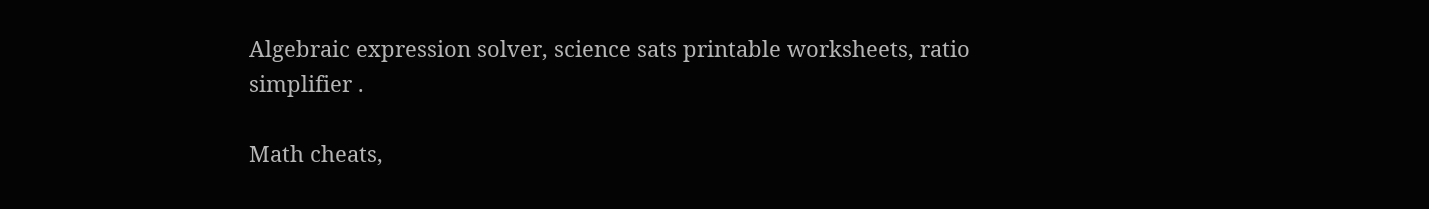Algebraic expression solver, science sats printable worksheets, ratio simplifier .

Math cheats,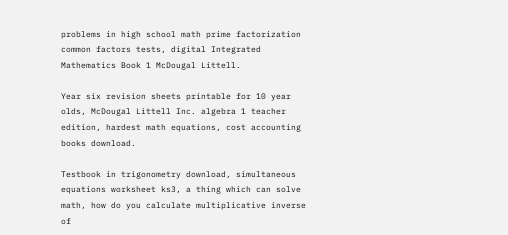problems in high school math prime factorization common factors tests, digital Integrated Mathematics Book 1 McDougal Littell.

Year six revision sheets printable for 10 year olds, McDougal Littell Inc. algebra 1 teacher edition, hardest math equations, cost accounting books download.

Testbook in trigonometry download, simultaneous equations worksheet ks3, a thing which can solve math, how do you calculate multiplicative inverse of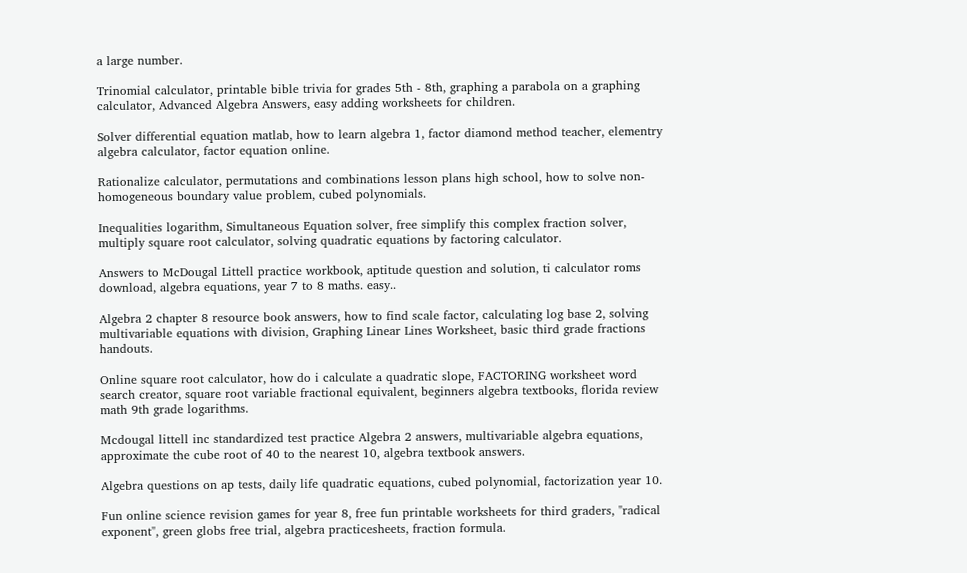a large number.

Trinomial calculator, printable bible trivia for grades 5th - 8th, graphing a parabola on a graphing calculator, Advanced Algebra Answers, easy adding worksheets for children.

Solver differential equation matlab, how to learn algebra 1, factor diamond method teacher, elementry algebra calculator, factor equation online.

Rationalize calculator, permutations and combinations lesson plans high school, how to solve non-homogeneous boundary value problem, cubed polynomials.

Inequalities logarithm, Simultaneous Equation solver, free simplify this complex fraction solver, multiply square root calculator, solving quadratic equations by factoring calculator.

Answers to McDougal Littell practice workbook, aptitude question and solution, ti calculator roms download, algebra equations, year 7 to 8 maths. easy..

Algebra 2 chapter 8 resource book answers, how to find scale factor, calculating log base 2, solving multivariable equations with division, Graphing Linear Lines Worksheet, basic third grade fractions handouts.

Online square root calculator, how do i calculate a quadratic slope, FACTORING worksheet word search creator, square root variable fractional equivalent, beginners algebra textbooks, florida review math 9th grade logarithms.

Mcdougal littell inc standardized test practice Algebra 2 answers, multivariable algebra equations, approximate the cube root of 40 to the nearest 10, algebra textbook answers.

Algebra questions on ap tests, daily life quadratic equations, cubed polynomial, factorization year 10.

Fun online science revision games for year 8, free fun printable worksheets for third graders, "radical exponent", green globs free trial, algebra practicesheets, fraction formula.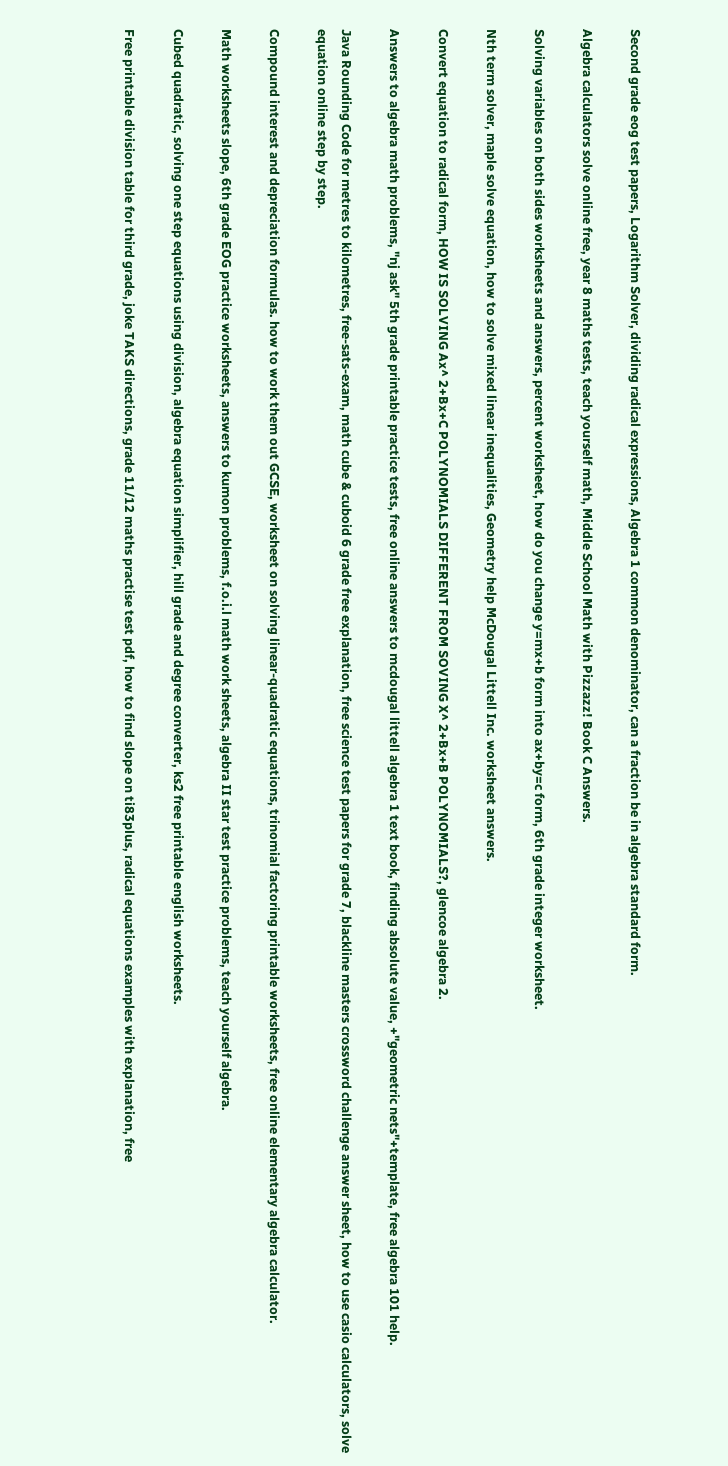Second grade eog test papers, Logarithm Solver, dividing radical expressions, Algebra 1 common denominator, can a fraction be in algebra standard form.

Algebra calculators solve online free, year 8 maths tests, teach yourself math, Middle School Math with Pizzazz! Book C Answers.

Solving variables on both sides worksheets and answers, percent worksheet, how do you change y=mx+b form into ax+by=c form, 6th grade integer worksheet.

Nth term solver, maple solve equation, how to solve mixed linear inequalities, Geometry help McDougal Littell Inc. worksheet answers.

Convert equation to radical form, HOW IS SOLVING Ax^ 2+Bx+C POLYNOMIALS DIFFERENT FROM SOVING X^ 2+Bx+B POLYNOMIALS?, glencoe algebra 2.

Answers to algebra math problems, "nj ask" 5th grade printable practice tests, free online answers to mcdougal littell algebra 1 text book, finding absolute value, +"geometric nets"+template, free algebra 101 help.

Java Rounding Code for metres to kilometres, free-sats-exam, math cube & cuboid 6 grade free explanation, free science test papers for grade 7, blackline masters crossword challenge answer sheet, how to use casio calculators, solve equation online step by step.

Compound interest and depreciation formulas. how to work them out GCSE, worksheet on solving linear-quadratic equations, trinomial factoring printable worksheets, free online elementary algebra calculator.

Math worksheets slope, 6th grade EOG practice worksheets, answers to kumon problems, f.o.i.l math work sheets, algebra II star test practice problems, teach yourself algebra.

Cubed quadratic, solving one step equations using division, algebra equation simplifier, hill grade and degree converter, ks2 free printable english worksheets.

Free printable division table for third grade, joke TAKS directions, grade 11/12 maths practise test pdf, how to find slope on ti83plus, radical equations examples with explanation, free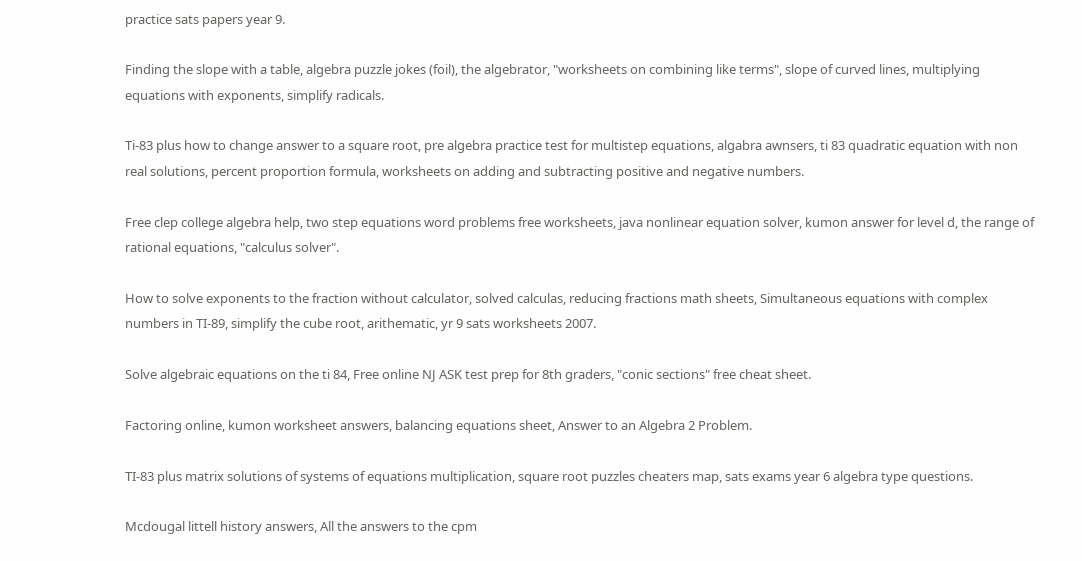practice sats papers year 9.

Finding the slope with a table, algebra puzzle jokes (foil), the algebrator, "worksheets on combining like terms", slope of curved lines, multiplying equations with exponents, simplify radicals.

Ti-83 plus how to change answer to a square root, pre algebra practice test for multistep equations, algabra awnsers, ti 83 quadratic equation with non real solutions, percent proportion formula, worksheets on adding and subtracting positive and negative numbers.

Free clep college algebra help, two step equations word problems free worksheets, java nonlinear equation solver, kumon answer for level d, the range of rational equations, "calculus solver".

How to solve exponents to the fraction without calculator, solved calculas, reducing fractions math sheets, Simultaneous equations with complex numbers in TI-89, simplify the cube root, arithematic, yr 9 sats worksheets 2007.

Solve algebraic equations on the ti 84, Free online NJ ASK test prep for 8th graders, "conic sections" free cheat sheet.

Factoring online, kumon worksheet answers, balancing equations sheet, Answer to an Algebra 2 Problem.

TI-83 plus matrix solutions of systems of equations multiplication, square root puzzles cheaters map, sats exams year 6 algebra type questions.

Mcdougal littell history answers, All the answers to the cpm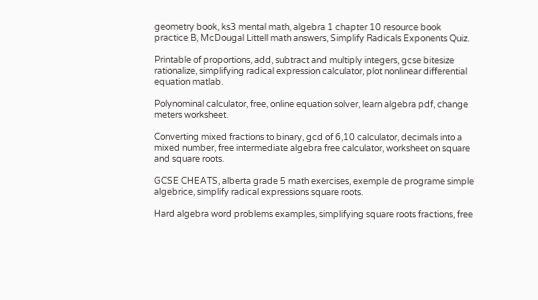geometry book, ks3 mental math, algebra 1 chapter 10 resource book practice B, McDougal Littell math answers, Simplify Radicals Exponents Quiz.

Printable of proportions, add, subtract and multiply integers, gcse bitesize rationalize, simplifying radical expression calculator, plot nonlinear differential equation matlab.

Polynominal calculator, free, online equation solver, learn algebra pdf, change meters worksheet.

Converting mixed fractions to binary, gcd of 6,10 calculator, decimals into a mixed number, free intermediate algebra free calculator, worksheet on square and square roots.

GCSE CHEATS, alberta grade 5 math exercises, exemple de programe simple algebrice, simplify radical expressions square roots.

Hard algebra word problems examples, simplifying square roots fractions, free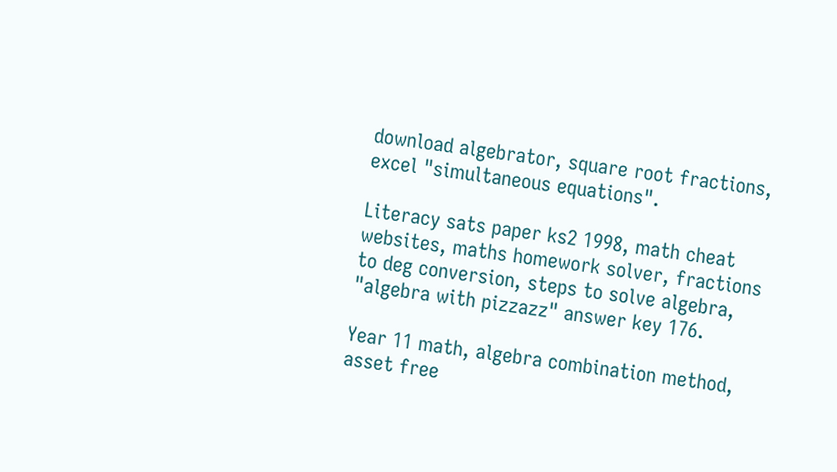download algebrator, square root fractions, excel "simultaneous equations".

Literacy sats paper ks2 1998, math cheat websites, maths homework solver, fractions to deg conversion, steps to solve algebra, "algebra with pizzazz" answer key 176.

Year 11 math, algebra combination method, asset free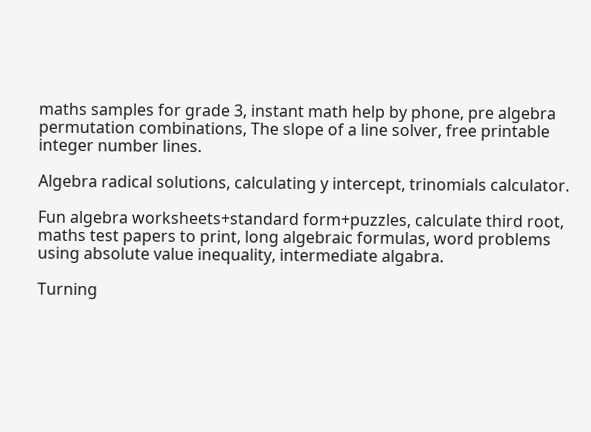maths samples for grade 3, instant math help by phone, pre algebra permutation combinations, The slope of a line solver, free printable integer number lines.

Algebra radical solutions, calculating y intercept, trinomials calculator.

Fun algebra worksheets+standard form+puzzles, calculate third root, maths test papers to print, long algebraic formulas, word problems using absolute value inequality, intermediate algabra.

Turning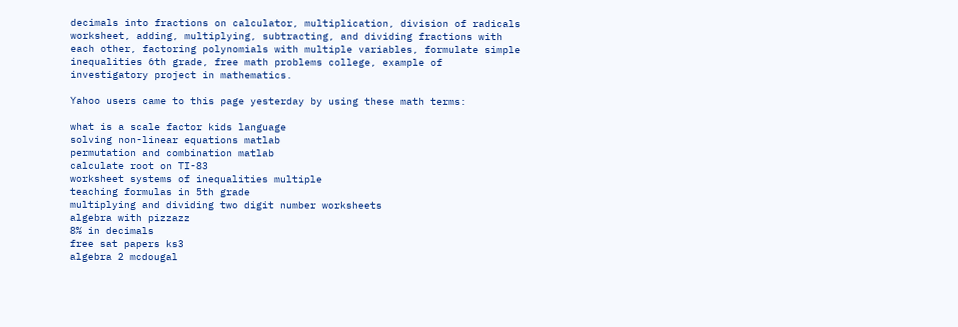decimals into fractions on calculator, multiplication, division of radicals worksheet, adding, multiplying, subtracting, and dividing fractions with each other, factoring polynomials with multiple variables, formulate simple inequalities 6th grade, free math problems college, example of investigatory project in mathematics.

Yahoo users came to this page yesterday by using these math terms:

what is a scale factor kids language
solving non-linear equations matlab
permutation and combination matlab
calculate root on TI-83
worksheet systems of inequalities multiple
teaching formulas in 5th grade
multiplying and dividing two digit number worksheets
algebra with pizzazz
8% in decimals
free sat papers ks3
algebra 2 mcdougal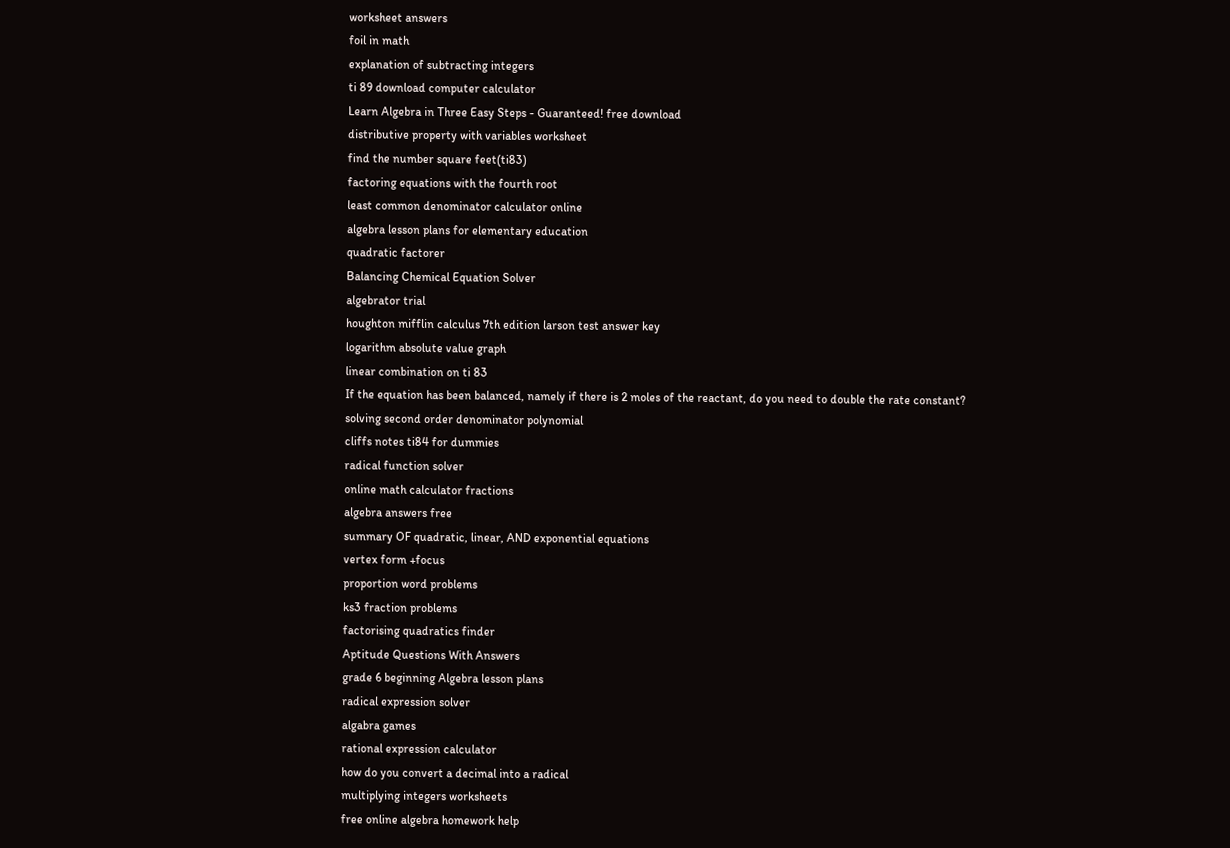worksheet answers
foil in math
explanation of subtracting integers
ti 89 download computer calculator
Learn Algebra in Three Easy Steps - Guaranteed! free download
distributive property with variables worksheet
find the number square feet(ti83)
factoring equations with the fourth root
least common denominator calculator online
algebra lesson plans for elementary education
quadratic factorer
Balancing Chemical Equation Solver
algebrator trial
houghton mifflin calculus 7th edition larson test answer key
logarithm absolute value graph
linear combination on ti 83
If the equation has been balanced, namely if there is 2 moles of the reactant, do you need to double the rate constant?
solving second order denominator polynomial
cliffs notes ti84 for dummies
radical function solver
online math calculator fractions
algebra answers free
summary OF quadratic, linear, AND exponential equations
vertex form +focus
proportion word problems
ks3 fraction problems
factorising quadratics finder
Aptitude Questions With Answers
grade 6 beginning Algebra lesson plans
radical expression solver
algabra games
rational expression calculator
how do you convert a decimal into a radical
multiplying integers worksheets
free online algebra homework help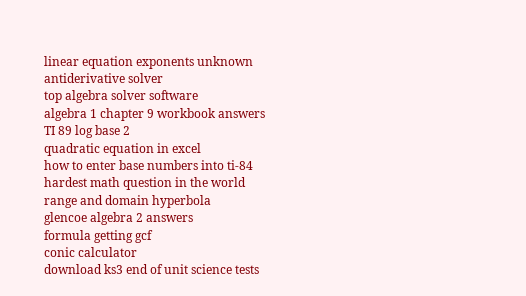linear equation exponents unknown
antiderivative solver
top algebra solver software
algebra 1 chapter 9 workbook answers
TI 89 log base 2
quadratic equation in excel
how to enter base numbers into ti-84
hardest math question in the world
range and domain hyperbola
glencoe algebra 2 answers
formula getting gcf
conic calculator
download ks3 end of unit science tests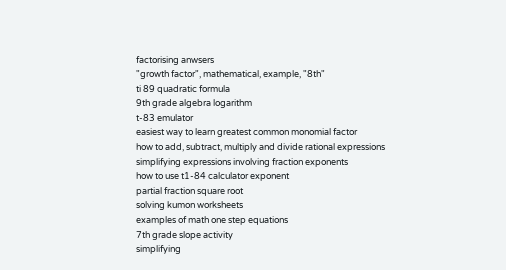factorising anwsers
"growth factor", mathematical, example, "8th"
ti 89 quadratic formula
9th grade algebra logarithm
t-83 emulator
easiest way to learn greatest common monomial factor
how to add, subtract, multiply and divide rational expressions
simplifying expressions involving fraction exponents
how to use t1-84 calculator exponent
partial fraction square root
solving kumon worksheets
examples of math one step equations
7th grade slope activity
simplifying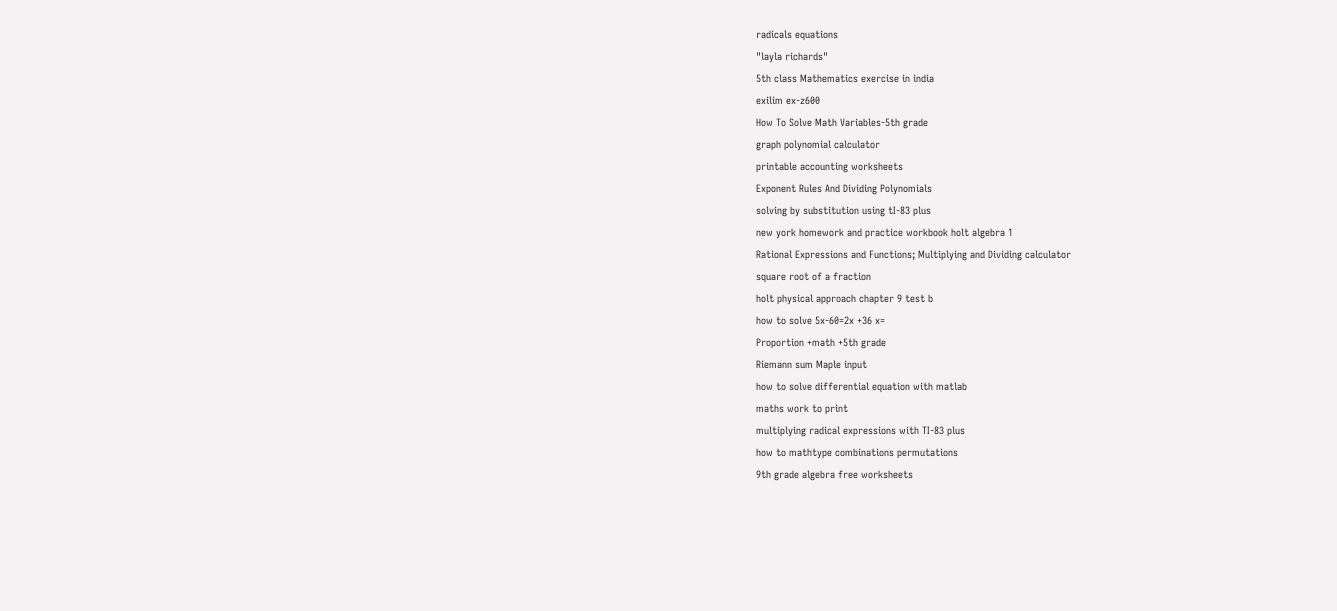radicals equations
"layla richards"
5th class Mathematics exercise in india
exilim ex-z600
How To Solve Math Variables-5th grade
graph polynomial calculator
printable accounting worksheets
Exponent Rules And Dividing Polynomials
solving by substitution using tI-83 plus
new york homework and practice workbook holt algebra 1
Rational Expressions and Functions; Multiplying and Dividing calculator
square root of a fraction
holt physical approach chapter 9 test b
how to solve 5x-60=2x +36 x=
Proportion +math +5th grade
Riemann sum Maple input
how to solve differential equation with matlab
maths work to print
multiplying radical expressions with TI-83 plus
how to mathtype combinations permutations
9th grade algebra free worksheets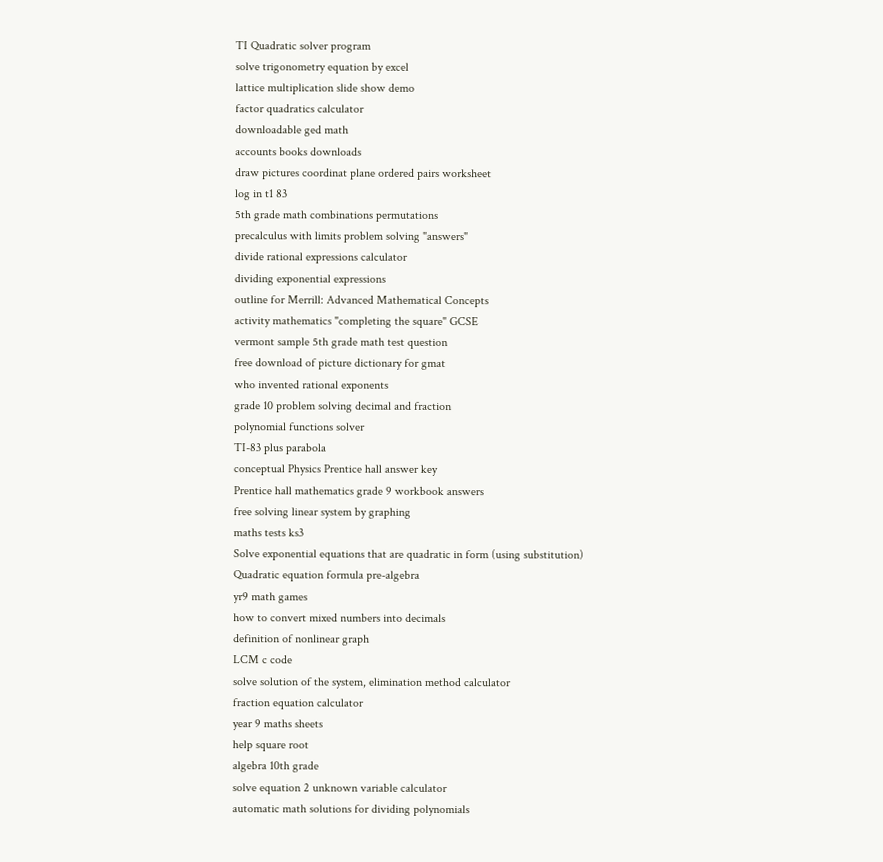TI Quadratic solver program
solve trigonometry equation by excel
lattice multiplication slide show demo
factor quadratics calculator
downloadable ged math
accounts books downloads
draw pictures coordinat plane ordered pairs worksheet
log in t1 83
5th grade math combinations permutations
precalculus with limits problem solving "answers"
divide rational expressions calculator
dividing exponential expressions
outline for Merrill: Advanced Mathematical Concepts
activity mathematics "completing the square" GCSE
vermont sample 5th grade math test question
free download of picture dictionary for gmat
who invented rational exponents
grade 10 problem solving decimal and fraction
polynomial functions solver
TI-83 plus parabola
conceptual Physics Prentice hall answer key
Prentice hall mathematics grade 9 workbook answers
free solving linear system by graphing
maths tests ks3
Solve exponential equations that are quadratic in form (using substitution)
Quadratic equation formula pre-algebra
yr9 math games
how to convert mixed numbers into decimals
definition of nonlinear graph
LCM c code
solve solution of the system, elimination method calculator
fraction equation calculator
year 9 maths sheets
help square root
algebra 10th grade
solve equation 2 unknown variable calculator
automatic math solutions for dividing polynomials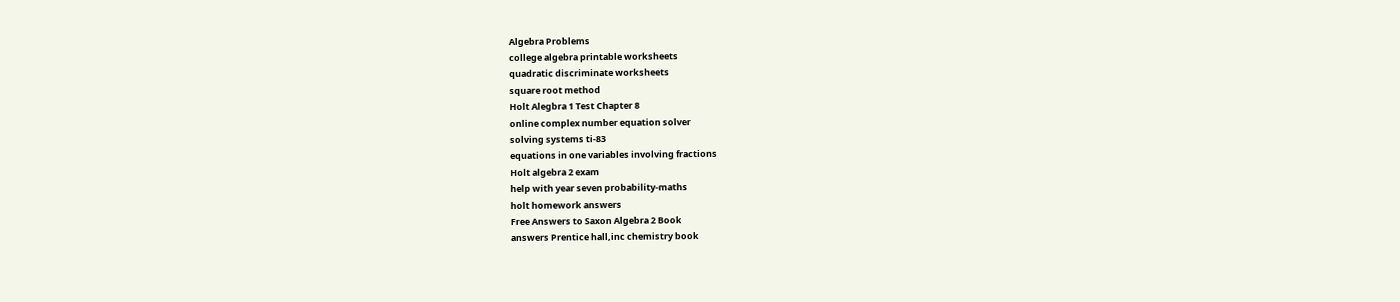Algebra Problems
college algebra printable worksheets
quadratic discriminate worksheets
square root method
Holt Alegbra 1 Test Chapter 8
online complex number equation solver
solving systems ti-83
equations in one variables involving fractions
Holt algebra 2 exam
help with year seven probability-maths
holt homework answers
Free Answers to Saxon Algebra 2 Book
answers Prentice hall,inc chemistry book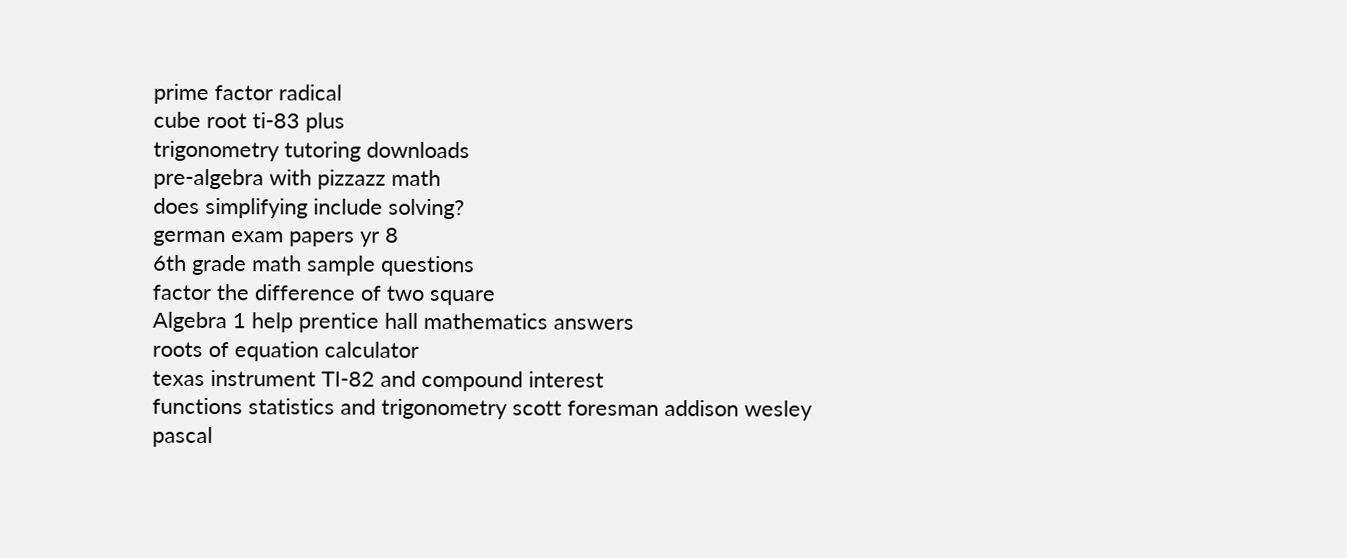prime factor radical
cube root ti-83 plus
trigonometry tutoring downloads
pre-algebra with pizzazz math
does simplifying include solving?
german exam papers yr 8
6th grade math sample questions
factor the difference of two square
Algebra 1 help prentice hall mathematics answers
roots of equation calculator
texas instrument TI-82 and compound interest
functions statistics and trigonometry scott foresman addison wesley
pascal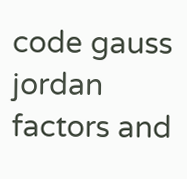code gauss jordan
factors and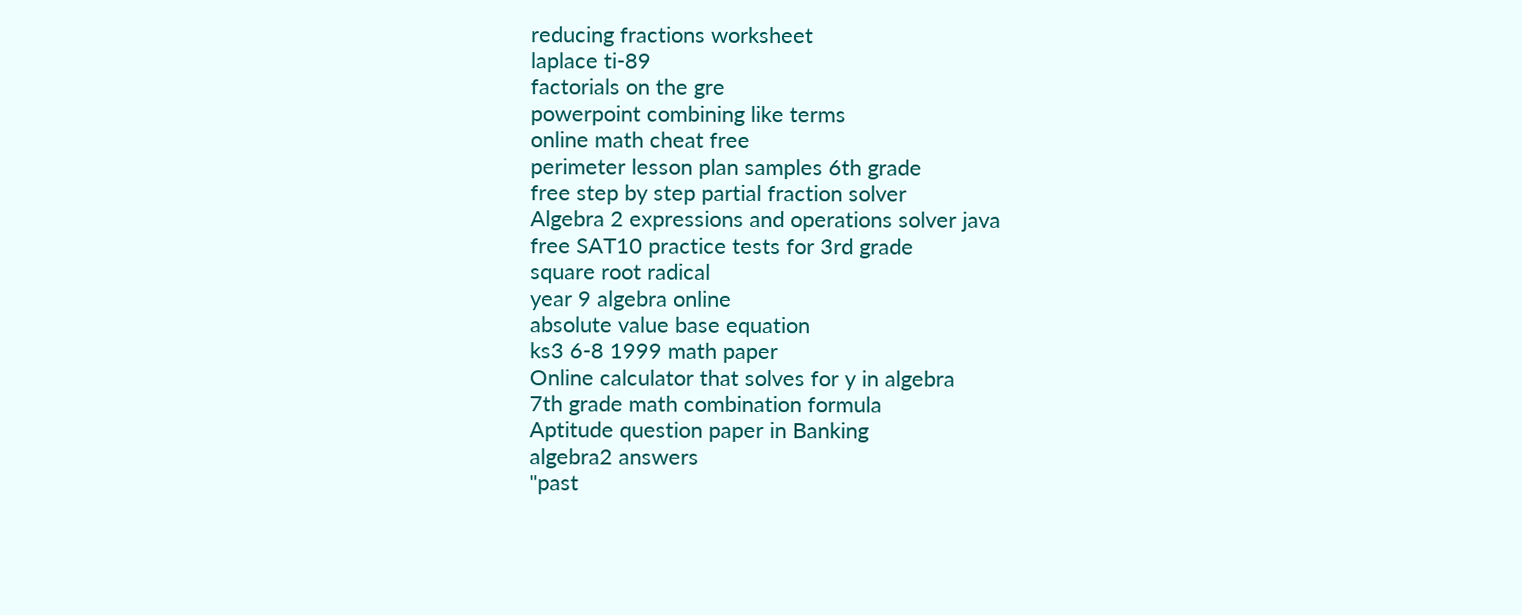reducing fractions worksheet
laplace ti-89
factorials on the gre
powerpoint combining like terms
online math cheat free
perimeter lesson plan samples 6th grade
free step by step partial fraction solver
Algebra 2 expressions and operations solver java
free SAT10 practice tests for 3rd grade
square root radical
year 9 algebra online
absolute value base equation
ks3 6-8 1999 math paper
Online calculator that solves for y in algebra
7th grade math combination formula
Aptitude question paper in Banking
algebra2 answers
"past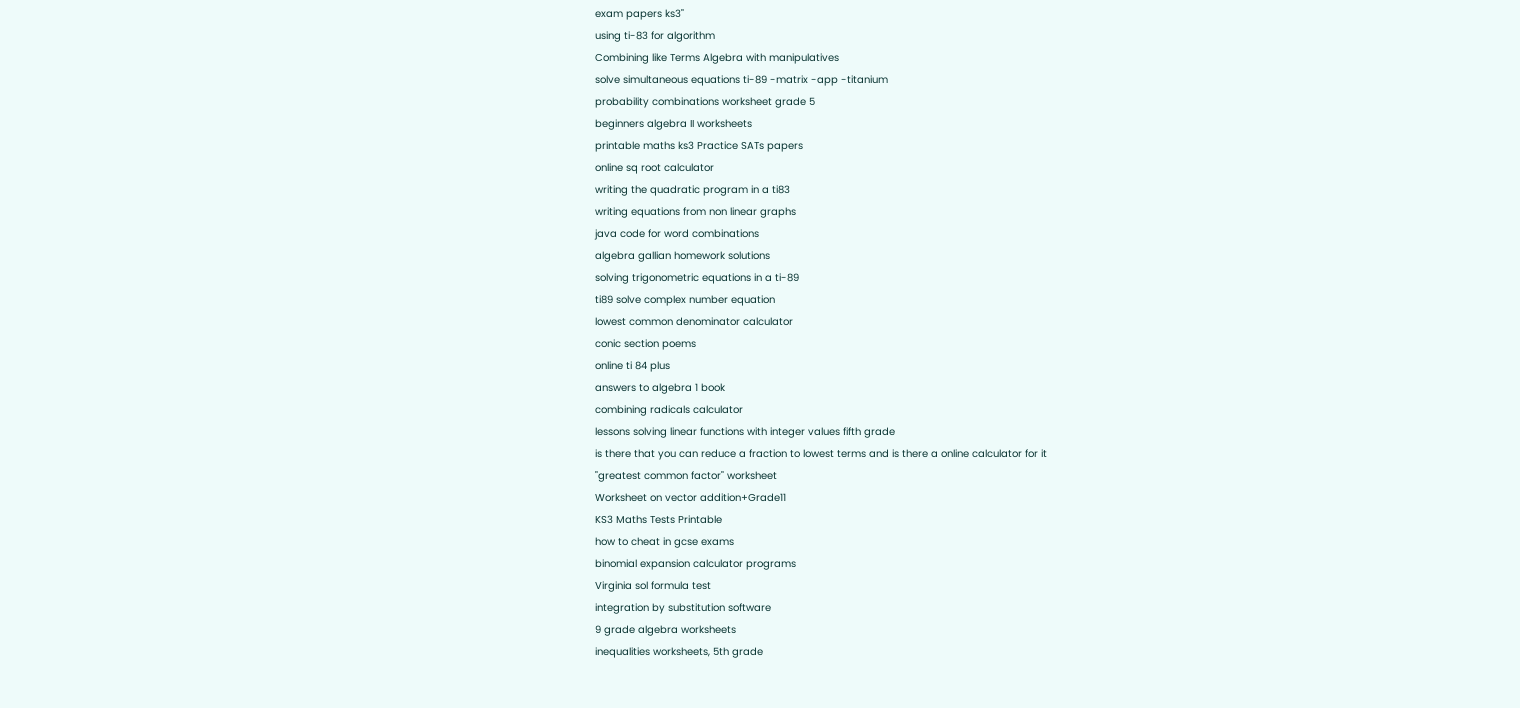exam papers ks3"
using ti-83 for algorithm
Combining like Terms Algebra with manipulatives
solve simultaneous equations ti-89 -matrix -app -titanium
probability combinations worksheet grade 5
beginners algebra II worksheets
printable maths ks3 Practice SATs papers
online sq root calculator
writing the quadratic program in a ti83
writing equations from non linear graphs
java code for word combinations
algebra gallian homework solutions
solving trigonometric equations in a ti-89
ti89 solve complex number equation
lowest common denominator calculator
conic section poems
online ti 84 plus
answers to algebra 1 book
combining radicals calculator
lessons solving linear functions with integer values fifth grade
is there that you can reduce a fraction to lowest terms and is there a online calculator for it
"greatest common factor" worksheet
Worksheet on vector addition+Grade11
KS3 Maths Tests Printable
how to cheat in gcse exams
binomial expansion calculator programs
Virginia sol formula test
integration by substitution software
9 grade algebra worksheets
inequalities worksheets, 5th grade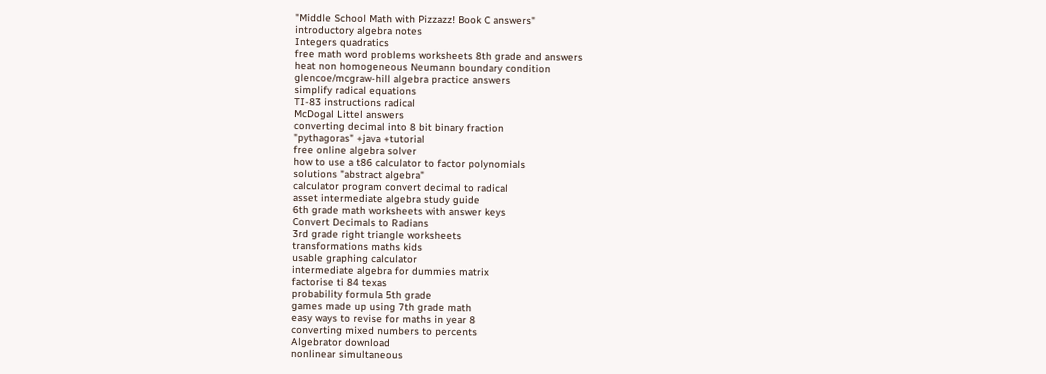"Middle School Math with Pizzazz! Book C answers"
introductory algebra notes
Integers quadratics
free math word problems worksheets 8th grade and answers
heat non homogeneous Neumann boundary condition
glencoe/mcgraw-hill algebra practice answers
simplify radical equations
TI-83 instructions radical
McDogal Littel answers
converting decimal into 8 bit binary fraction
"pythagoras" +java +tutorial
free online algebra solver
how to use a t86 calculator to factor polynomials
solutions "abstract algebra"
calculator program convert decimal to radical
asset intermediate algebra study guide
6th grade math worksheets with answer keys
Convert Decimals to Radians
3rd grade right triangle worksheets
transformations maths kids
usable graphing calculator
intermediate algebra for dummies matrix
factorise ti 84 texas
probability formula 5th grade
games made up using 7th grade math
easy ways to revise for maths in year 8
converting mixed numbers to percents
Algebrator download
nonlinear simultaneous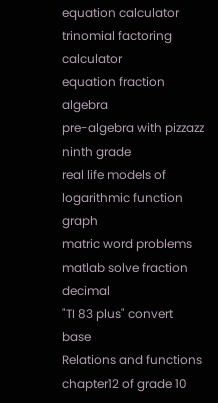equation calculator
trinomial factoring calculator
equation fraction algebra
pre-algebra with pizzazz ninth grade
real life models of logarithmic function graph
matric word problems
matlab solve fraction decimal
"TI 83 plus" convert base
Relations and functions chapter12 of grade 10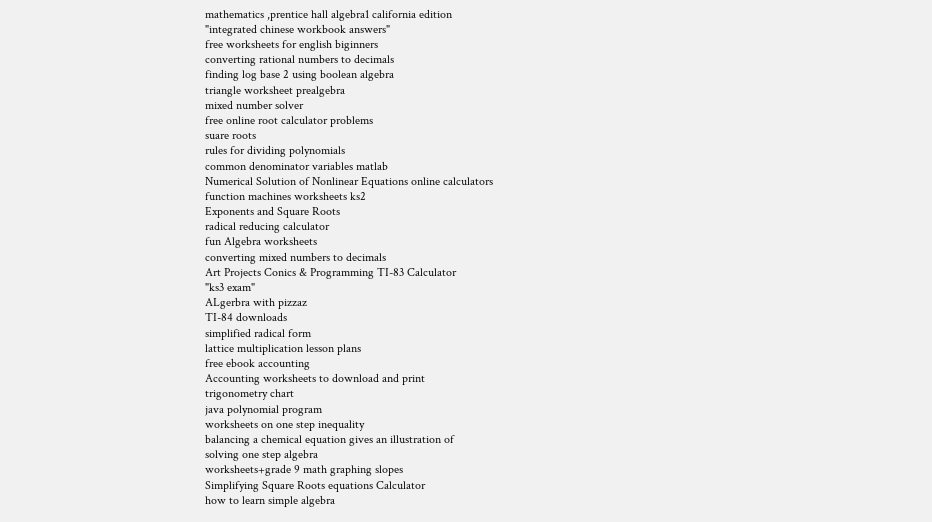mathematics ,prentice hall algebra1 california edition
"integrated chinese workbook answers"
free worksheets for english biginners
converting rational numbers to decimals
finding log base 2 using boolean algebra
triangle worksheet prealgebra
mixed number solver
free online root calculator problems
suare roots
rules for dividing polynomials
common denominator variables matlab
Numerical Solution of Nonlinear Equations online calculators
function machines worksheets ks2
Exponents and Square Roots
radical reducing calculator
fun Algebra worksheets
converting mixed numbers to decimals
Art Projects Conics & Programming TI-83 Calculator
"ks3 exam"
ALgerbra with pizzaz
TI-84 downloads
simplified radical form
lattice multiplication lesson plans
free ebook accounting
Accounting worksheets to download and print
trigonometry chart
java polynomial program
worksheets on one step inequality
balancing a chemical equation gives an illustration of
solving one step algebra
worksheets+grade 9 math graphing slopes
Simplifying Square Roots equations Calculator
how to learn simple algebra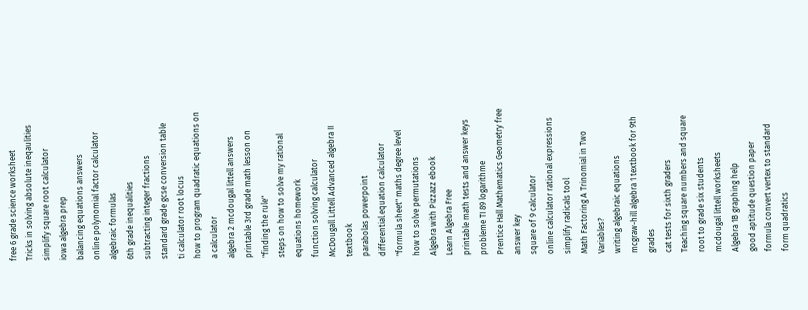free 6 grade science worksheet
Tricks in solving absolute ineqaulities
simplify square root calculator
iowa algebra prep
balancing equations answers
online polynomial factor calculator
algebraic formulas
6th grade inequalities
subtracting integer fractions
standard grade gcse conversion table
ti calculator root locus
how to program quadratic equations on a calculator
algebra 2 mcdougal littell answers
printable 3rd grade math lesson on "finding the rule"
steps on how to solve my rational equations homework
function solving calculator
McDougall Littell Advanced algebra II textbook
parabolas powerpoint
differential.equation calculator
"formula sheet" maths degree level
how to solve permutations
Algebra with Pizzazz ebook
Learn Algebra Free
printable math tests and answer keys
probleme TI 89 logarithme
Prentice Hall Mathematics Geometry free answer key
square of 9 calculator
online calculator rational expressions
simplify radicals tool
Math Factoring A Trinomial in Two Variables?
writing algebraic equations
mcgraw-hill algebra 1 textbook for 9th grades
cat tests for sixth graders
Teaching square numbers and square root to grade six students
mcdougal littell worksheets
Algebra 1B graphing help
good aptitude question paper
formula convert vertex to standard form quadratics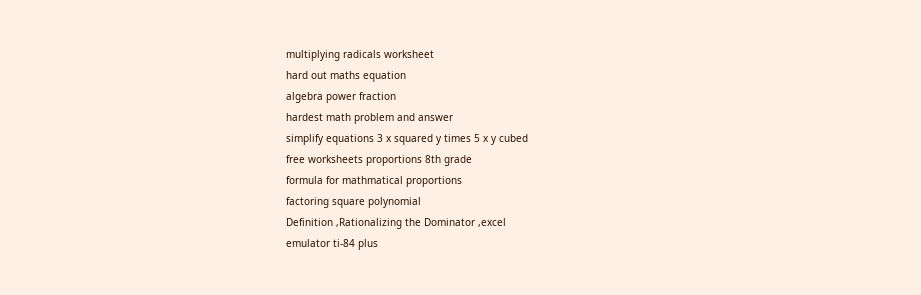multiplying radicals worksheet
hard out maths equation
algebra power fraction
hardest math problem and answer
simplify equations 3 x squared y times 5 x y cubed
free worksheets proportions 8th grade
formula for mathmatical proportions
factoring square polynomial
Definition ,Rationalizing the Dominator ,excel
emulator ti-84 plus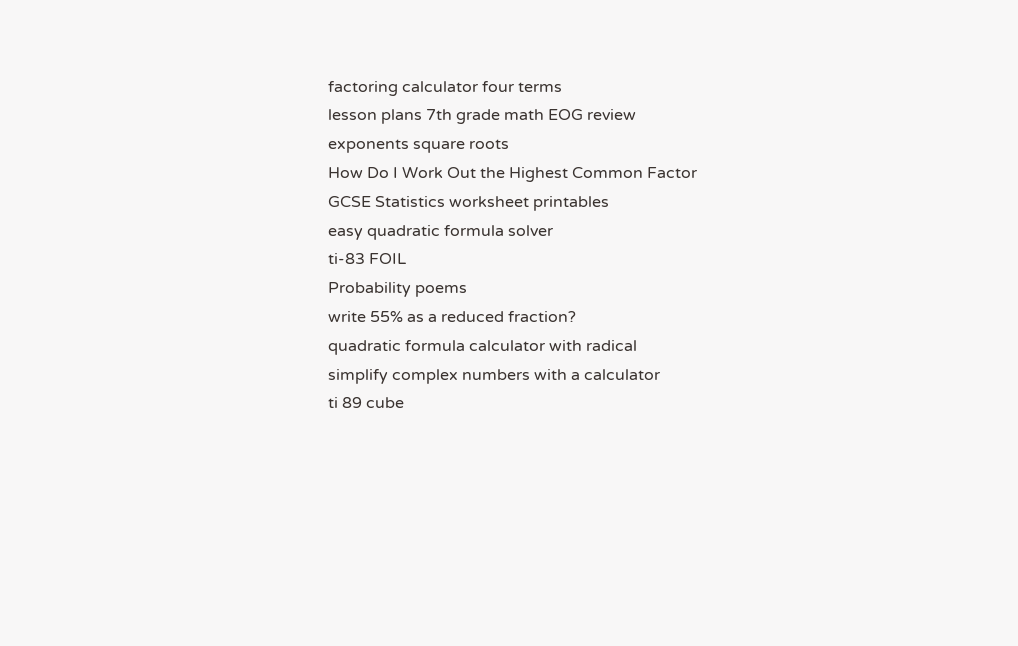factoring calculator four terms
lesson plans 7th grade math EOG review
exponents square roots
How Do I Work Out the Highest Common Factor
GCSE Statistics worksheet printables
easy quadratic formula solver
ti-83 FOIL
Probability poems
write 55% as a reduced fraction?
quadratic formula calculator with radical
simplify complex numbers with a calculator
ti 89 cube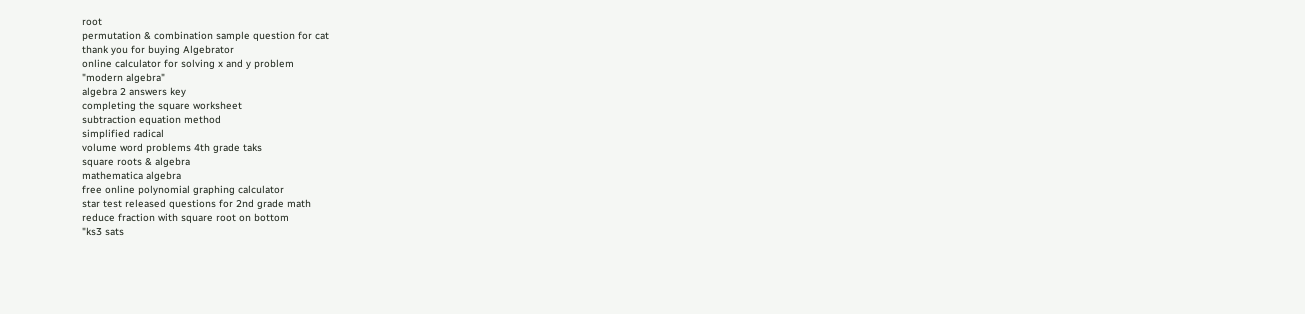root
permutation & combination sample question for cat
thank you for buying Algebrator
online calculator for solving x and y problem
"modern algebra"
algebra 2 answers key
completing the square worksheet
subtraction equation method
simplified radical
volume word problems 4th grade taks
square roots & algebra
mathematica algebra
free online polynomial graphing calculator
star test released questions for 2nd grade math
reduce fraction with square root on bottom
"ks3 sats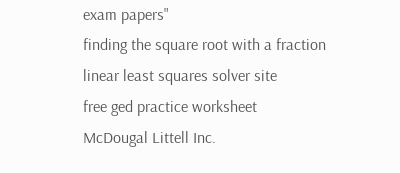exam papers"
finding the square root with a fraction
linear least squares solver site
free ged practice worksheet
McDougal Littell Inc.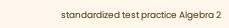standardized test practice Algebra 2